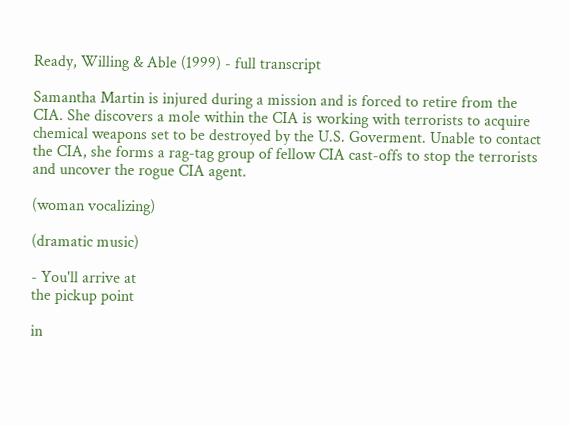Ready, Willing & Able (1999) - full transcript

Samantha Martin is injured during a mission and is forced to retire from the CIA. She discovers a mole within the CIA is working with terrorists to acquire chemical weapons set to be destroyed by the U.S. Goverment. Unable to contact the CIA, she forms a rag-tag group of fellow CIA cast-offs to stop the terrorists and uncover the rogue CIA agent.

(woman vocalizing)

(dramatic music)

- You'll arrive at
the pickup point

in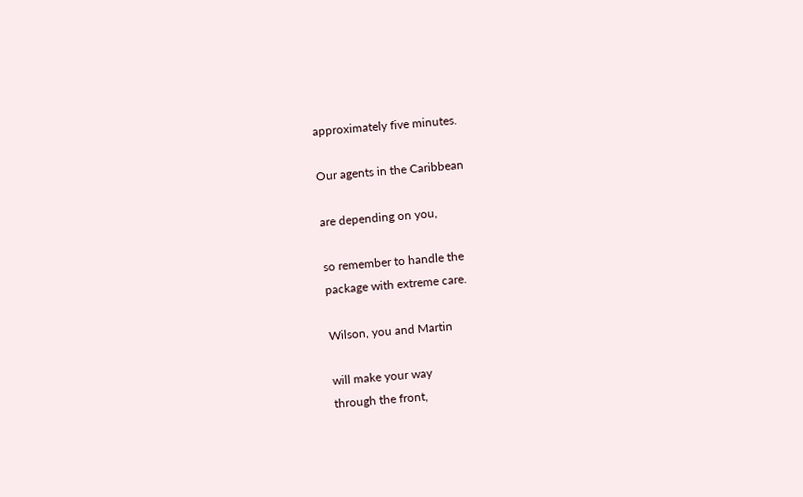approximately five minutes.

Our agents in the Caribbean

are depending on you,

so remember to handle the
package with extreme care.

Wilson, you and Martin

will make your way
through the front,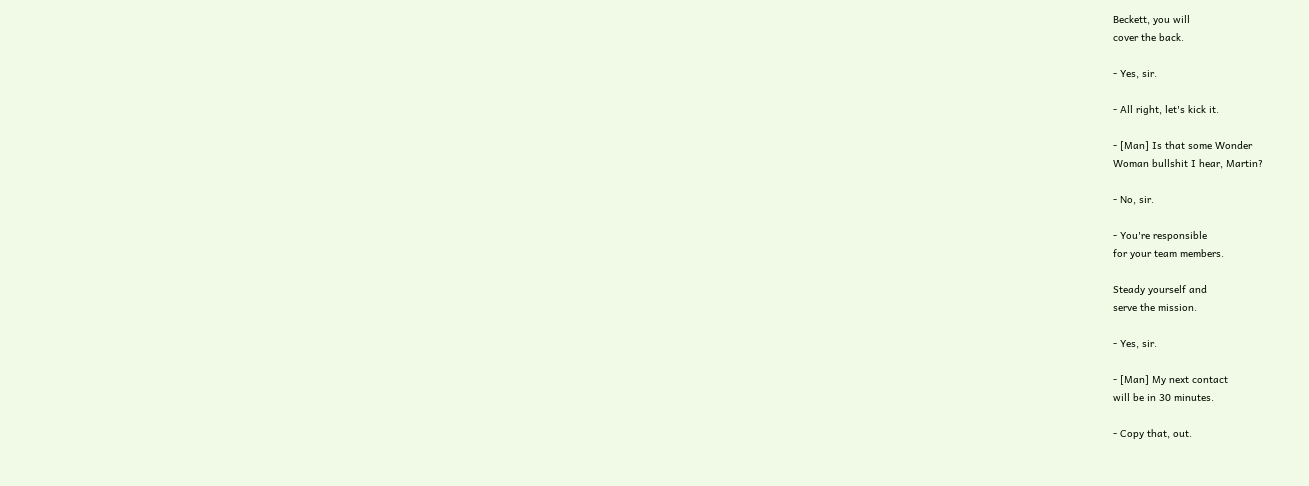Beckett, you will
cover the back.

- Yes, sir.

- All right, let's kick it.

- [Man] Is that some Wonder
Woman bullshit I hear, Martin?

- No, sir.

- You're responsible
for your team members.

Steady yourself and
serve the mission.

- Yes, sir.

- [Man] My next contact
will be in 30 minutes.

- Copy that, out.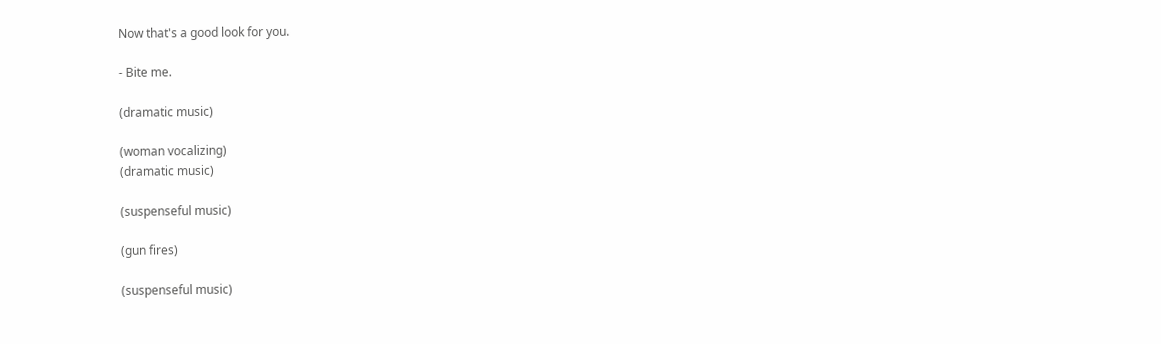Now that's a good look for you.

- Bite me.

(dramatic music)

(woman vocalizing)
(dramatic music)

(suspenseful music)

(gun fires)

(suspenseful music)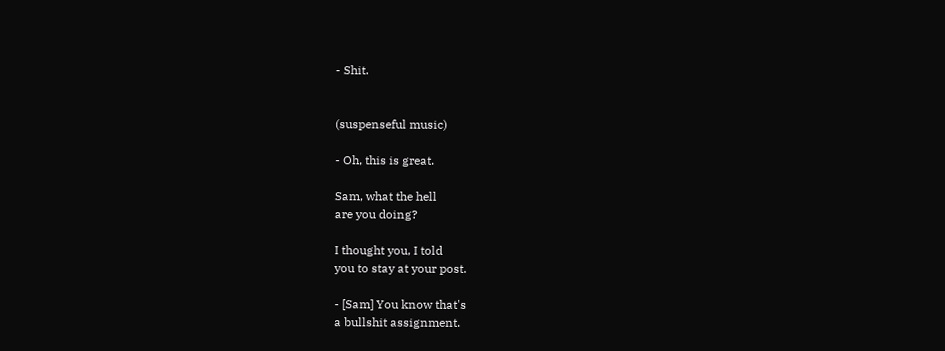- Shit.


(suspenseful music)

- Oh, this is great.

Sam, what the hell
are you doing?

I thought you, I told
you to stay at your post.

- [Sam] You know that's
a bullshit assignment.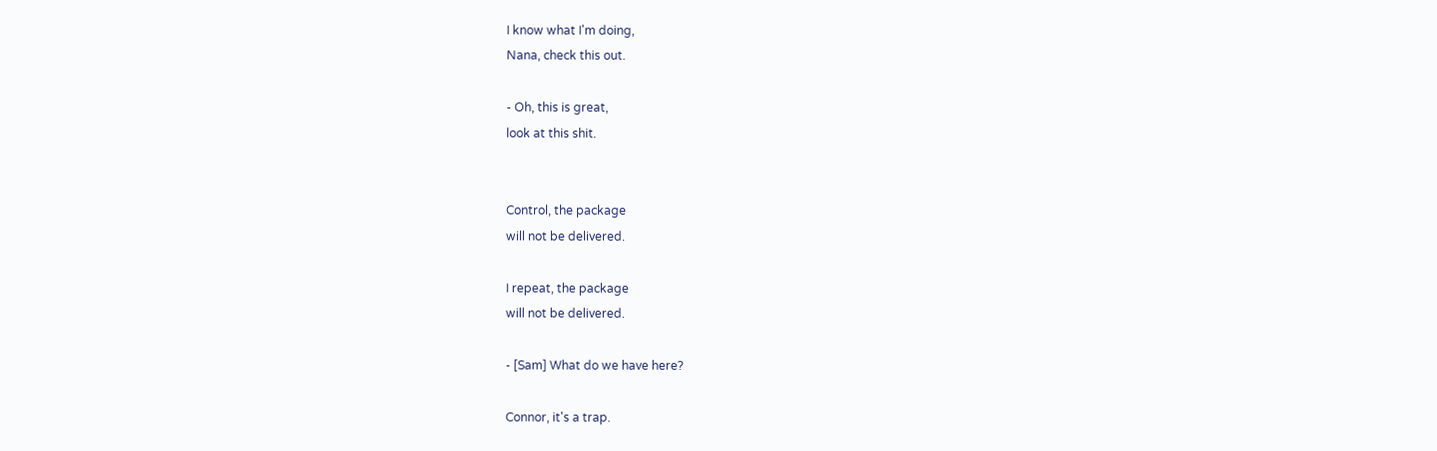I know what I'm doing,
Nana, check this out.

- Oh, this is great,
look at this shit.


Control, the package
will not be delivered.

I repeat, the package
will not be delivered.

- [Sam] What do we have here?

Connor, it's a trap.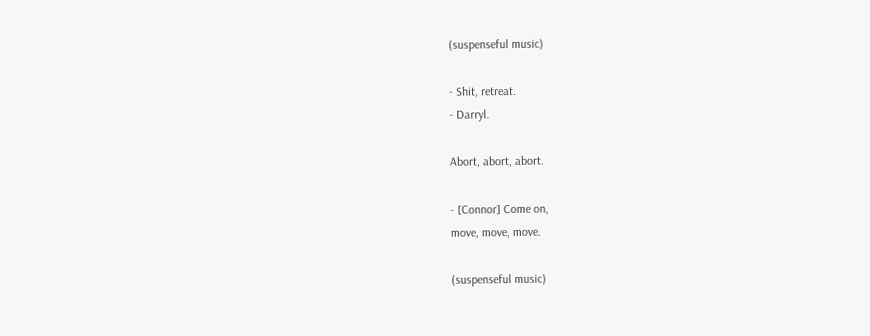(suspenseful music)

- Shit, retreat.
- Darryl.

Abort, abort, abort.

- [Connor] Come on,
move, move, move.

(suspenseful music)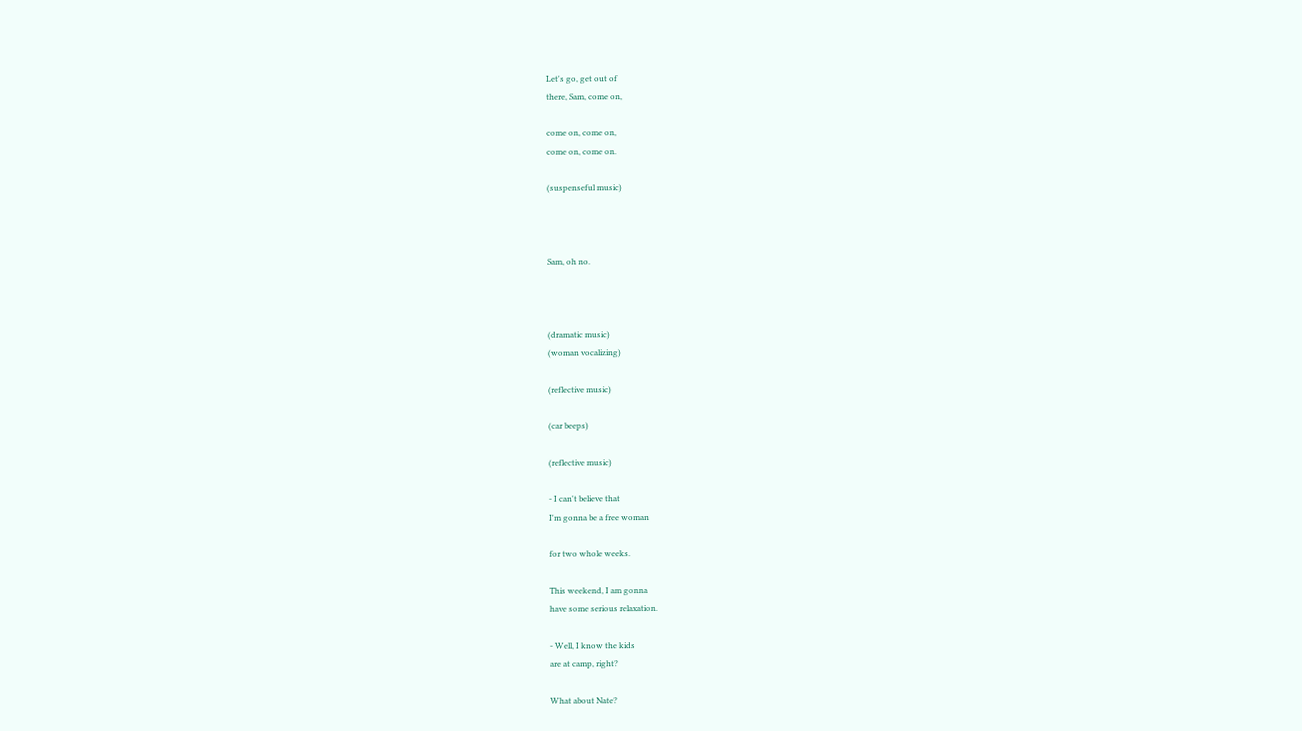Let's go, get out of
there, Sam, come on,

come on, come on,
come on, come on.

(suspenseful music)



Sam, oh no.



(dramatic music)
(woman vocalizing)

(reflective music)

(car beeps)

(reflective music)

- I can't believe that
I'm gonna be a free woman

for two whole weeks.

This weekend, I am gonna
have some serious relaxation.

- Well, I know the kids
are at camp, right?

What about Nate?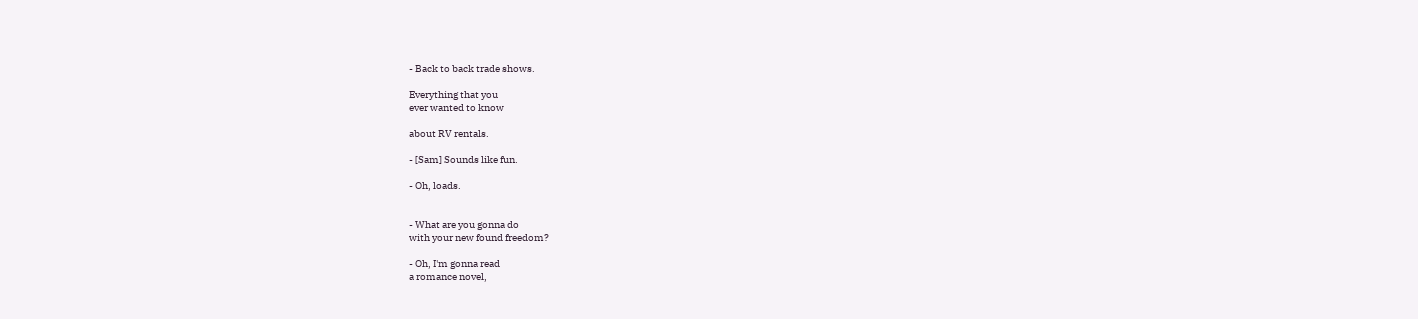- Back to back trade shows.

Everything that you
ever wanted to know

about RV rentals.

- [Sam] Sounds like fun.

- Oh, loads.


- What are you gonna do
with your new found freedom?

- Oh, I'm gonna read
a romance novel,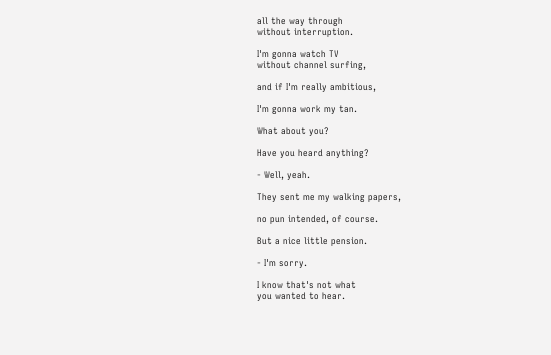all the way through
without interruption.

I'm gonna watch TV
without channel surfing,

and if I'm really ambitious,

I'm gonna work my tan.

What about you?

Have you heard anything?

- Well, yeah.

They sent me my walking papers,

no pun intended, of course.

But a nice little pension.

- I'm sorry.

I know that's not what
you wanted to hear.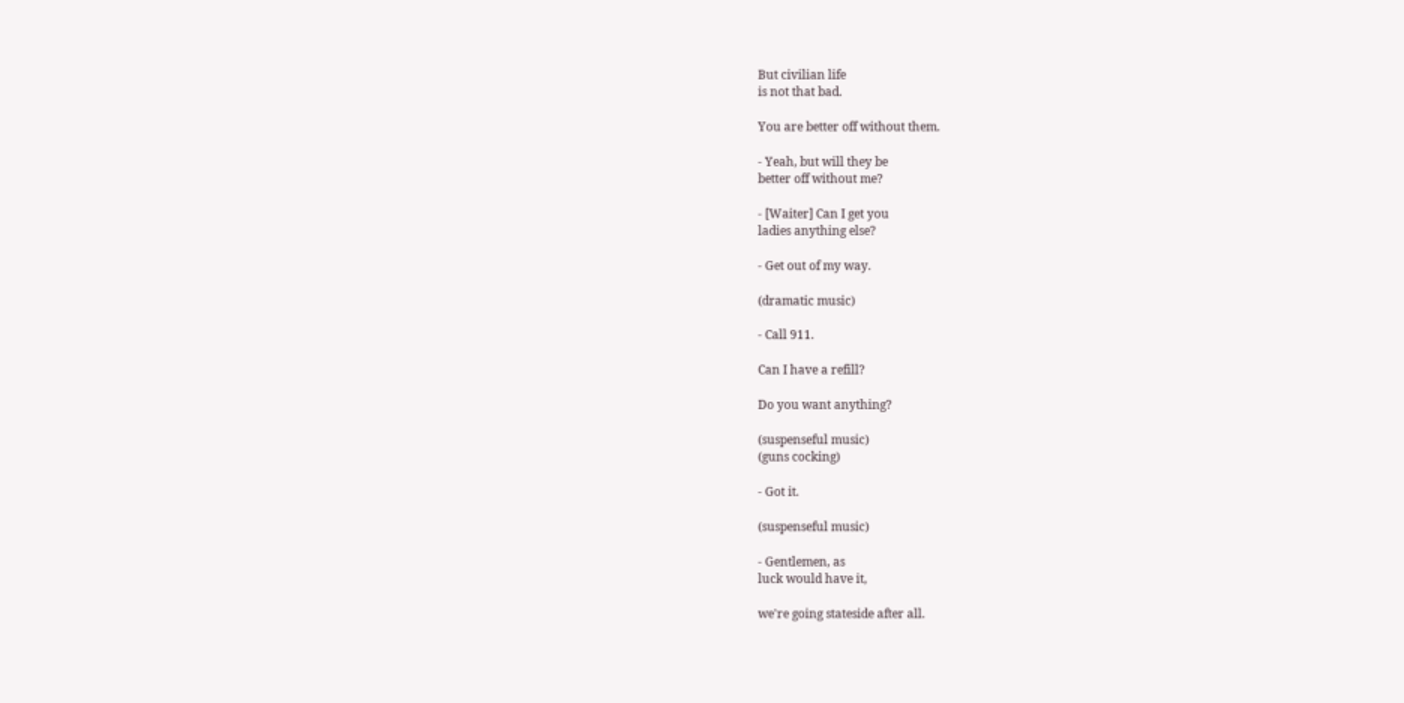But civilian life
is not that bad.

You are better off without them.

- Yeah, but will they be
better off without me?

- [Waiter] Can I get you
ladies anything else?

- Get out of my way.

(dramatic music)

- Call 911.

Can I have a refill?

Do you want anything?

(suspenseful music)
(guns cocking)

- Got it.

(suspenseful music)

- Gentlemen, as
luck would have it,

we're going stateside after all.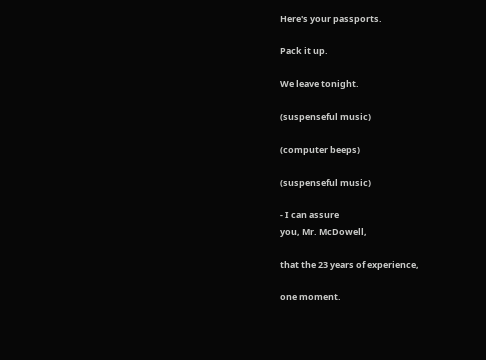Here's your passports.

Pack it up.

We leave tonight.

(suspenseful music)

(computer beeps)

(suspenseful music)

- I can assure
you, Mr. McDowell,

that the 23 years of experience,

one moment.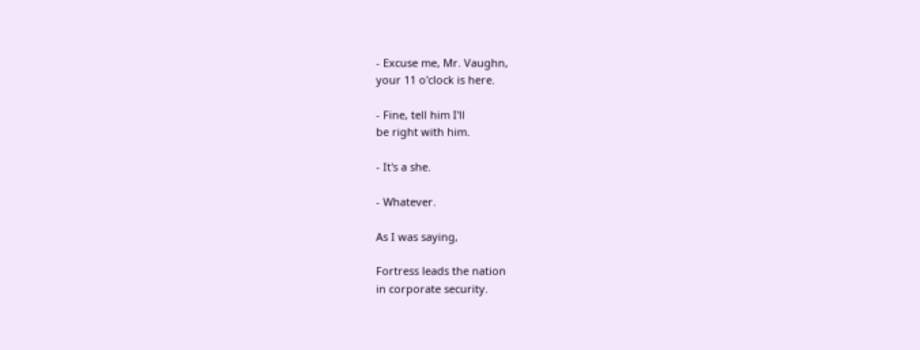- Excuse me, Mr. Vaughn,
your 11 o'clock is here.

- Fine, tell him I'll
be right with him.

- It's a she.

- Whatever.

As I was saying,

Fortress leads the nation
in corporate security.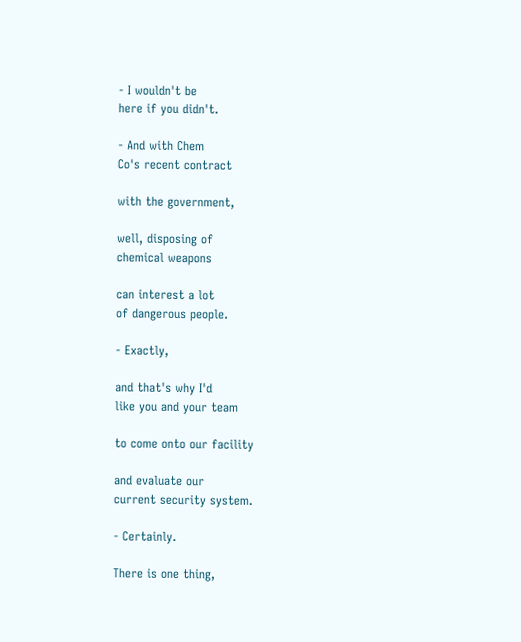- I wouldn't be
here if you didn't.

- And with Chem
Co's recent contract

with the government,

well, disposing of
chemical weapons

can interest a lot
of dangerous people.

- Exactly,

and that's why I'd
like you and your team

to come onto our facility

and evaluate our
current security system.

- Certainly.

There is one thing,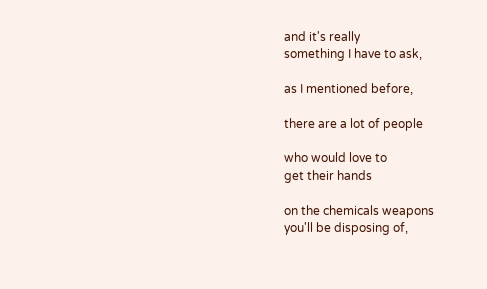and it's really
something I have to ask,

as I mentioned before,

there are a lot of people

who would love to
get their hands

on the chemicals weapons
you'll be disposing of,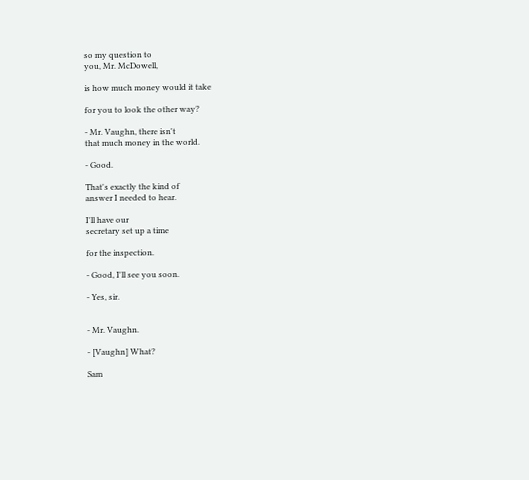so my question to
you, Mr. McDowell,

is how much money would it take

for you to look the other way?

- Mr. Vaughn, there isn't
that much money in the world.

- Good.

That's exactly the kind of
answer I needed to hear.

I'll have our
secretary set up a time

for the inspection.

- Good, I'll see you soon.

- Yes, sir.


- Mr. Vaughn.

- [Vaughn] What?

Sam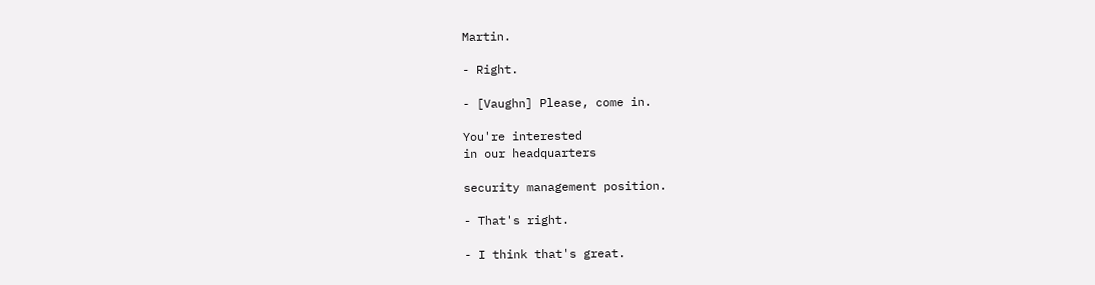Martin.

- Right.

- [Vaughn] Please, come in.

You're interested
in our headquarters

security management position.

- That's right.

- I think that's great.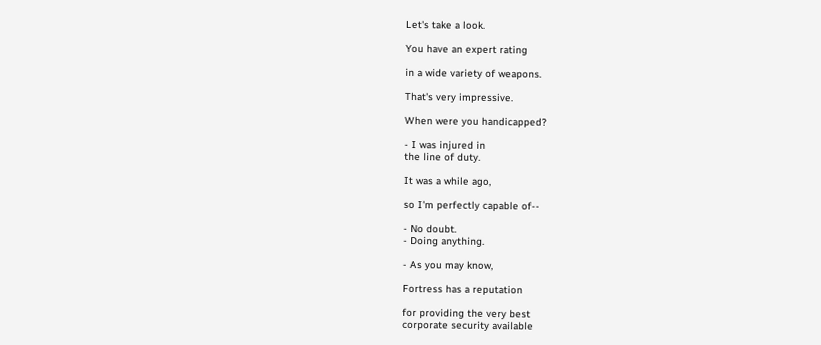Let's take a look.

You have an expert rating

in a wide variety of weapons.

That's very impressive.

When were you handicapped?

- I was injured in
the line of duty.

It was a while ago,

so I'm perfectly capable of--

- No doubt.
- Doing anything.

- As you may know,

Fortress has a reputation

for providing the very best
corporate security available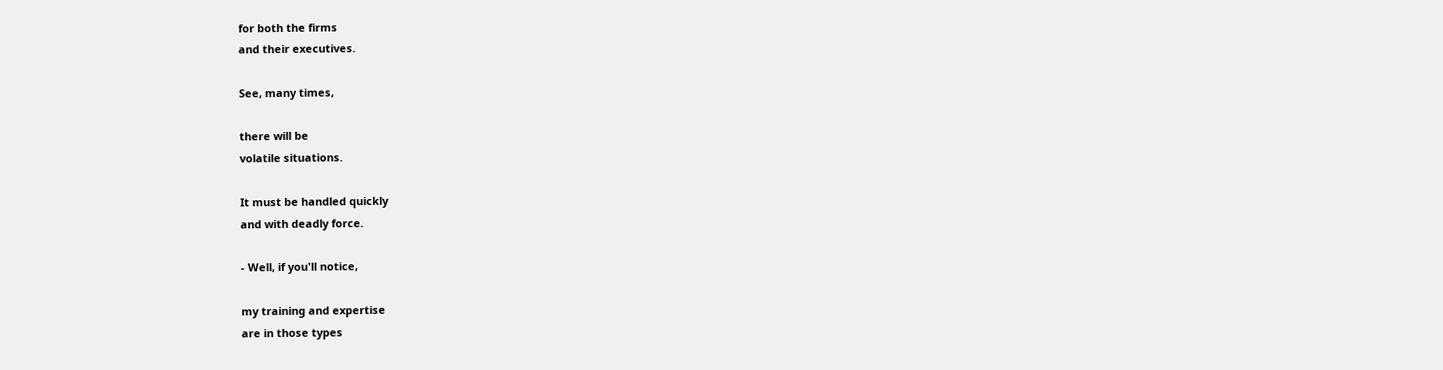for both the firms
and their executives.

See, many times,

there will be
volatile situations.

It must be handled quickly
and with deadly force.

- Well, if you'll notice,

my training and expertise
are in those types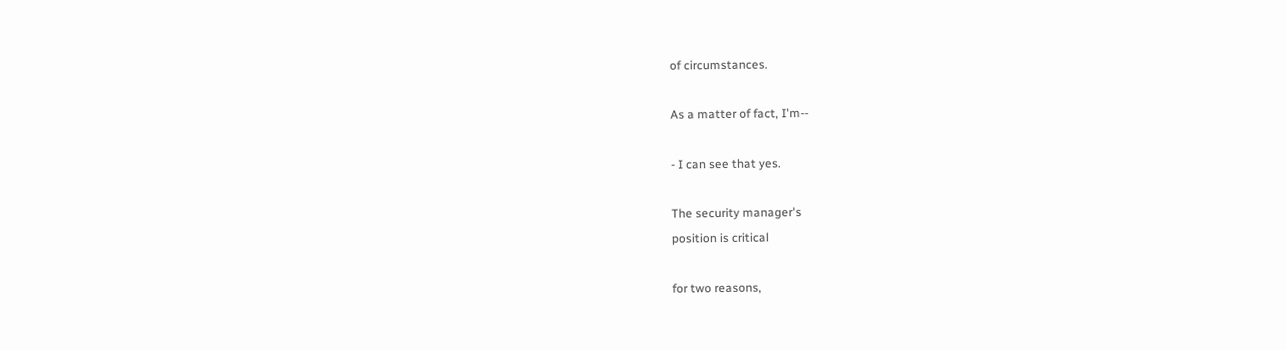of circumstances.

As a matter of fact, I'm--

- I can see that yes.

The security manager's
position is critical

for two reasons,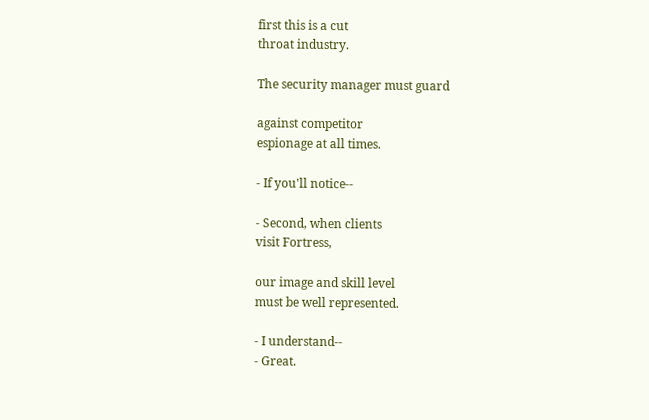first this is a cut
throat industry.

The security manager must guard

against competitor
espionage at all times.

- If you'll notice--

- Second, when clients
visit Fortress,

our image and skill level
must be well represented.

- I understand--
- Great.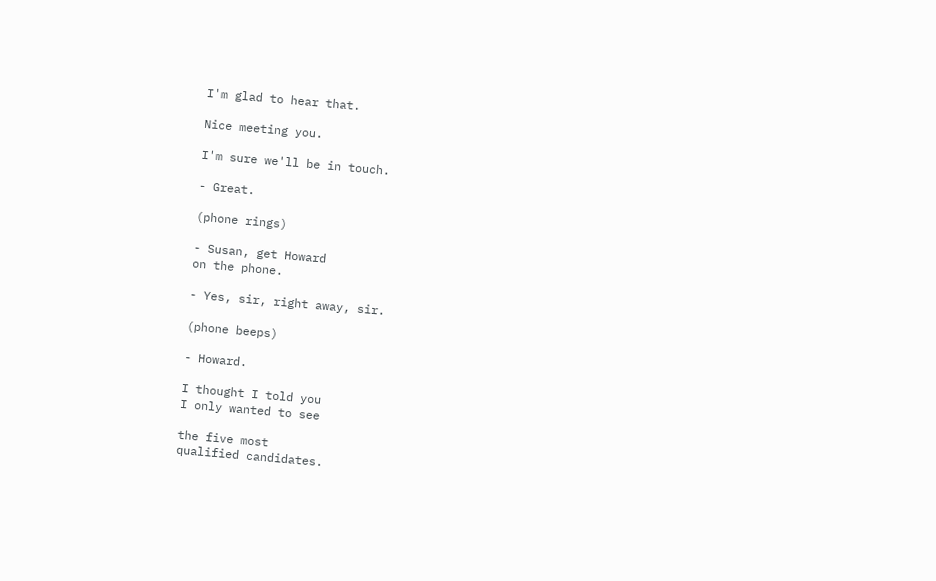I'm glad to hear that.

Nice meeting you.

I'm sure we'll be in touch.

- Great.

(phone rings)

- Susan, get Howard
on the phone.

- Yes, sir, right away, sir.

(phone beeps)

- Howard.

I thought I told you
I only wanted to see

the five most
qualified candidates.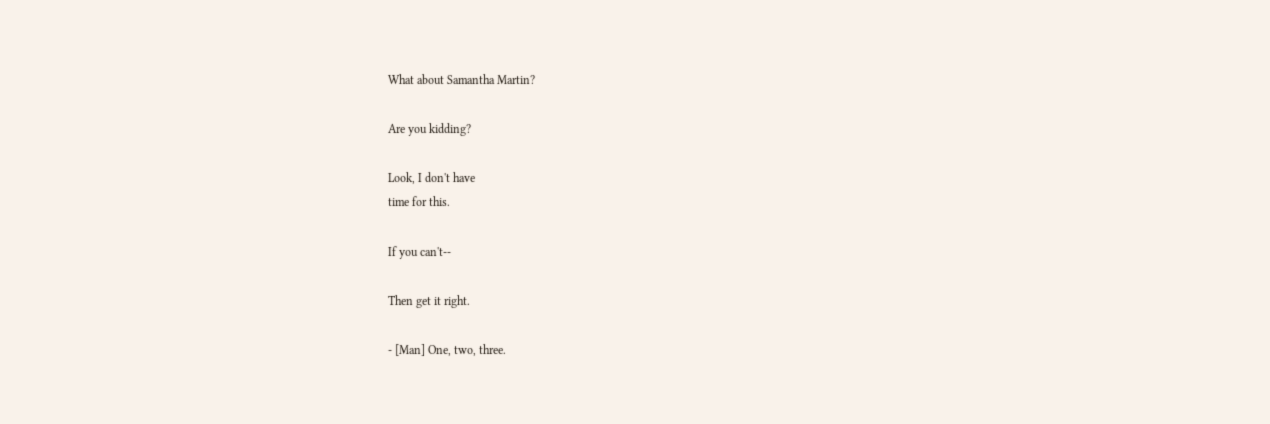What about Samantha Martin?

Are you kidding?

Look, I don't have
time for this.

If you can't--

Then get it right.

- [Man] One, two, three.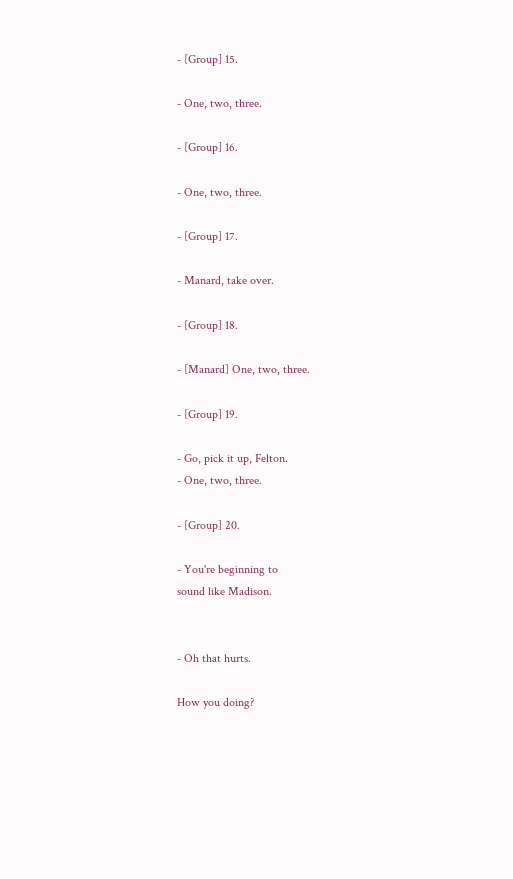- [Group] 15.

- One, two, three.

- [Group] 16.

- One, two, three.

- [Group] 17.

- Manard, take over.

- [Group] 18.

- [Manard] One, two, three.

- [Group] 19.

- Go, pick it up, Felton.
- One, two, three.

- [Group] 20.

- You're beginning to
sound like Madison.


- Oh that hurts.

How you doing?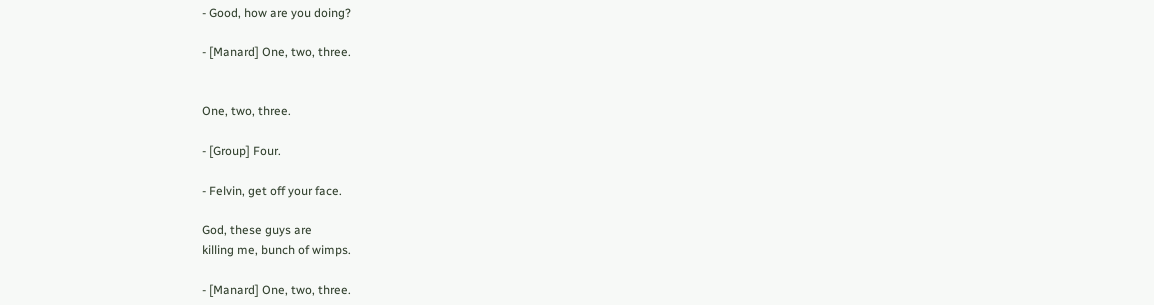- Good, how are you doing?

- [Manard] One, two, three.


One, two, three.

- [Group] Four.

- Felvin, get off your face.

God, these guys are
killing me, bunch of wimps.

- [Manard] One, two, three.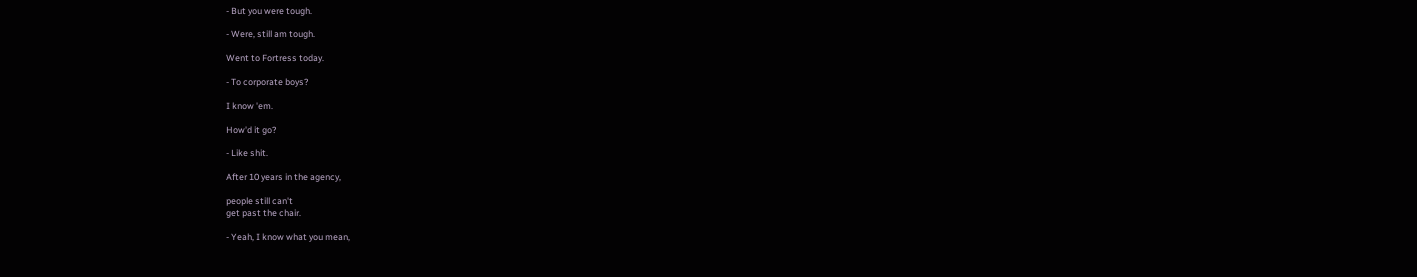- But you were tough.

- Were, still am tough.

Went to Fortress today.

- To corporate boys?

I know 'em.

How'd it go?

- Like shit.

After 10 years in the agency,

people still can't
get past the chair.

- Yeah, I know what you mean,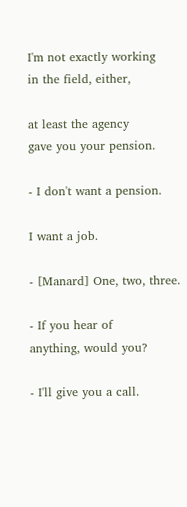I'm not exactly working
in the field, either,

at least the agency
gave you your pension.

- I don't want a pension.

I want a job.

- [Manard] One, two, three.

- If you hear of
anything, would you?

- I'll give you a call.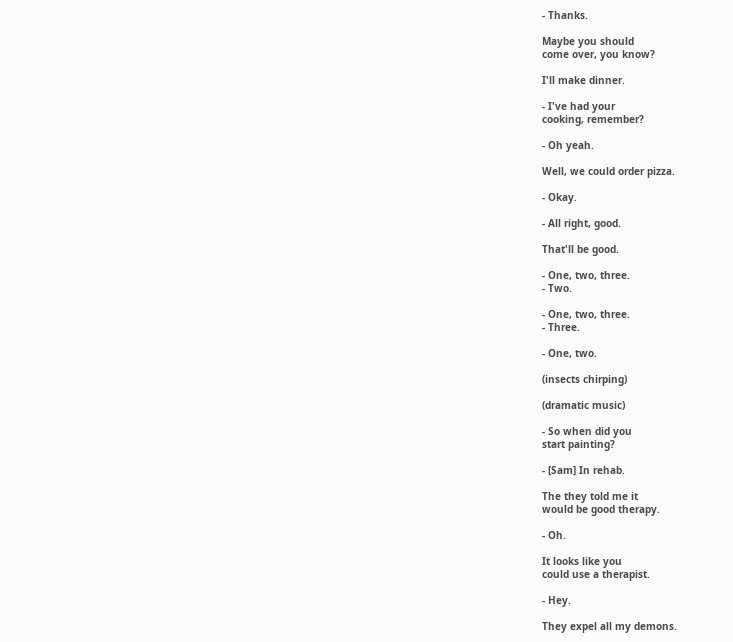- Thanks.

Maybe you should
come over, you know?

I'll make dinner.

- I've had your
cooking, remember?

- Oh yeah.

Well, we could order pizza.

- Okay.

- All right, good.

That'll be good.

- One, two, three.
- Two.

- One, two, three.
- Three.

- One, two.

(insects chirping)

(dramatic music)

- So when did you
start painting?

- [Sam] In rehab.

The they told me it
would be good therapy.

- Oh.

It looks like you
could use a therapist.

- Hey.

They expel all my demons.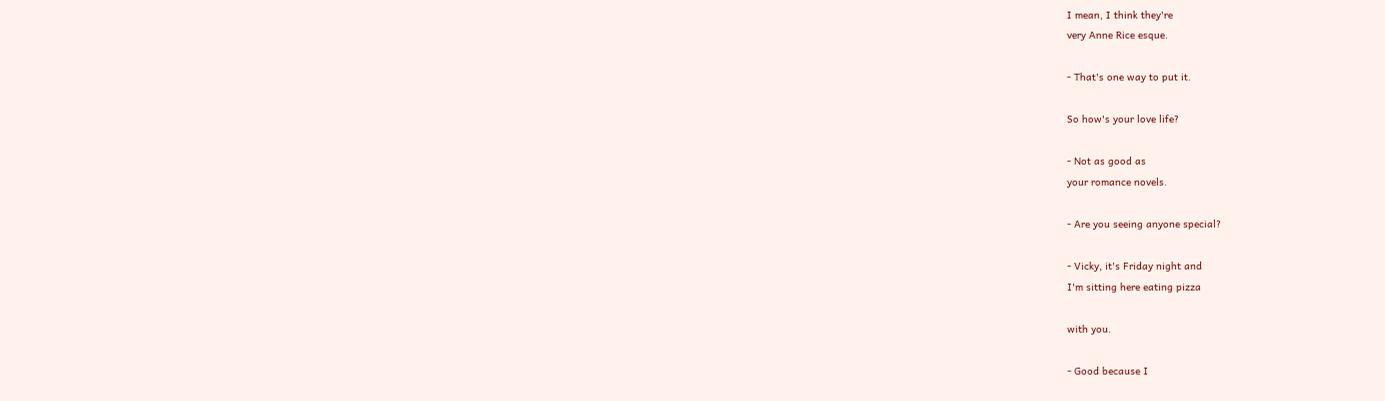I mean, I think they're
very Anne Rice esque.

- That's one way to put it.

So how's your love life?

- Not as good as
your romance novels.

- Are you seeing anyone special?

- Vicky, it's Friday night and
I'm sitting here eating pizza

with you.

- Good because I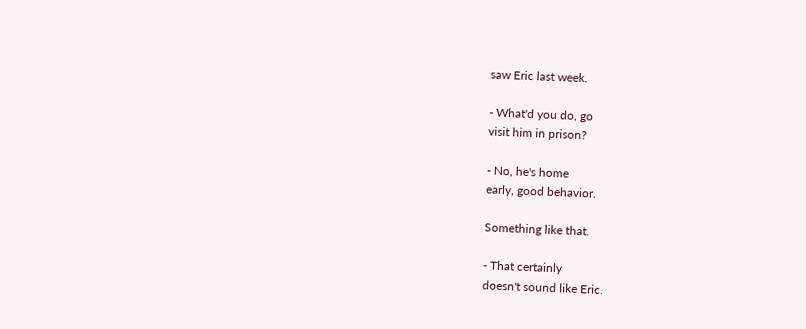saw Eric last week.

- What'd you do, go
visit him in prison?

- No, he's home
early, good behavior.

Something like that.

- That certainly
doesn't sound like Eric.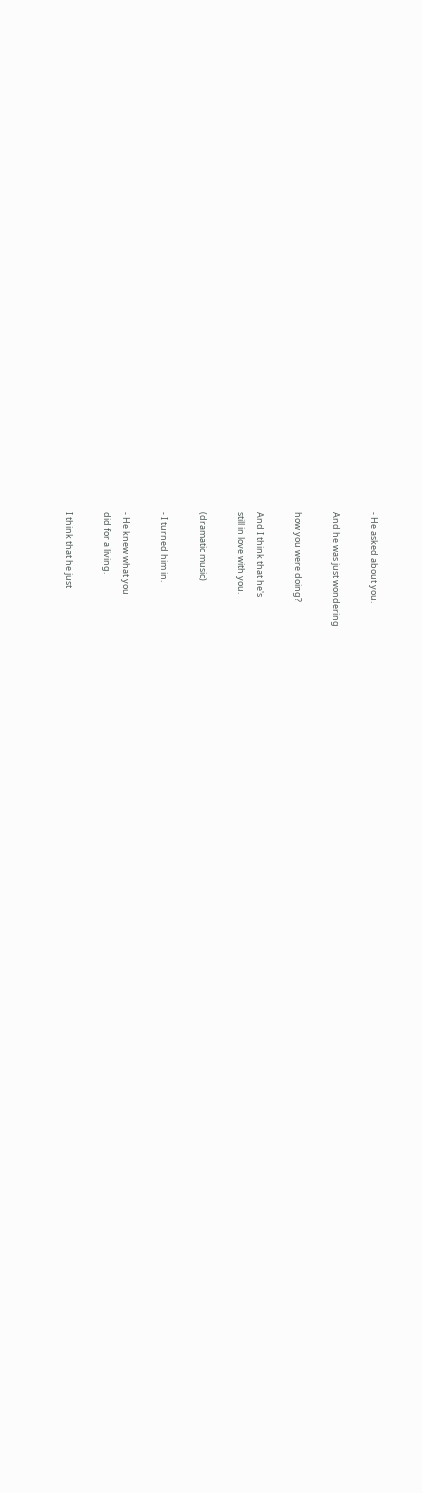- He asked about you.

And he was just wondering

how you were doing?

And I think that he's
still in love with you.

(dramatic music)

- I turned him in.

- He knew what you
did for a living.

I think that he just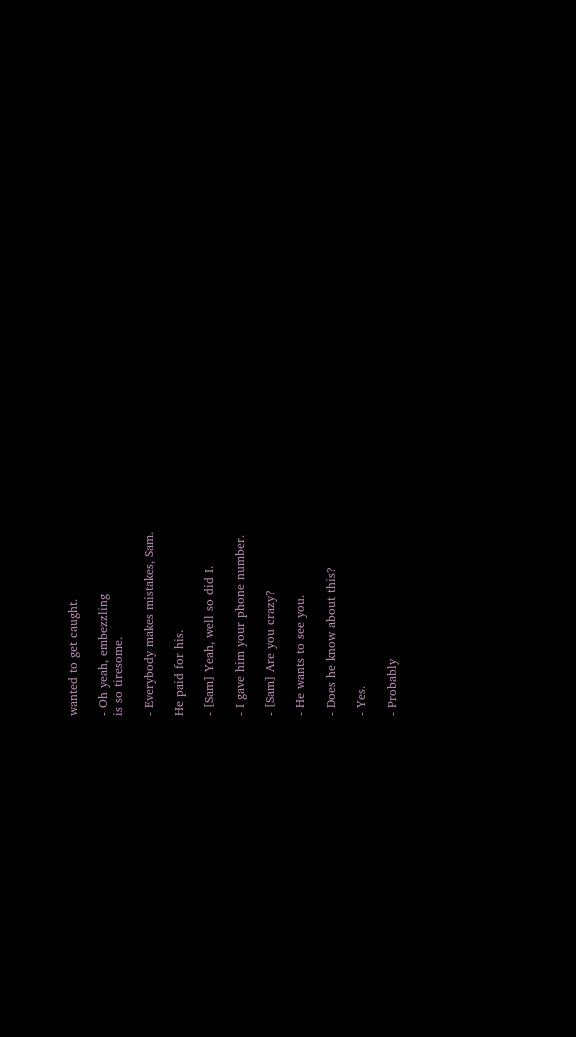wanted to get caught.

- Oh yeah, embezzling
is so tiresome.

- Everybody makes mistakes, Sam.

He paid for his.

- [Sam] Yeah, well so did I.

- I gave him your phone number.

- [Sam] Are you crazy?

- He wants to see you.

- Does he know about this?

- Yes.

- Probably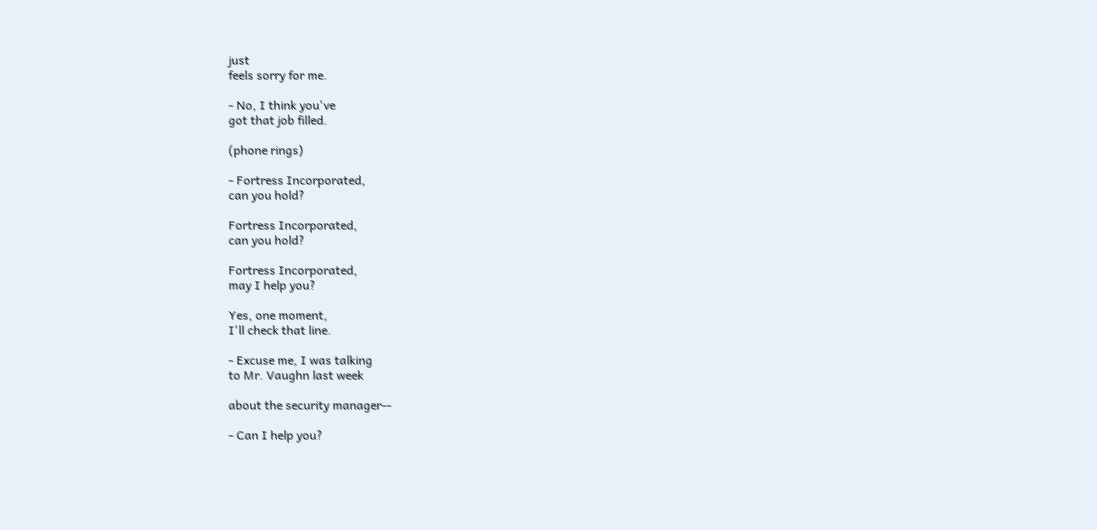just
feels sorry for me.

- No, I think you've
got that job filled.

(phone rings)

- Fortress Incorporated,
can you hold?

Fortress Incorporated,
can you hold?

Fortress Incorporated,
may I help you?

Yes, one moment,
I'll check that line.

- Excuse me, I was talking
to Mr. Vaughn last week

about the security manager--

- Can I help you?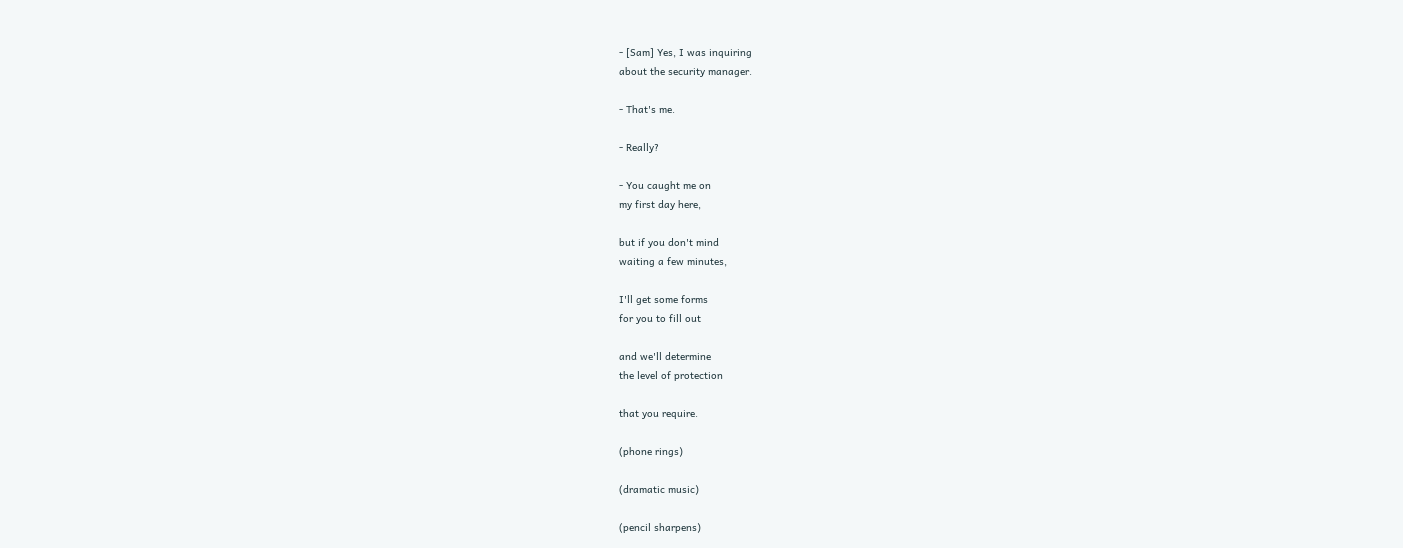- [Sam] Yes, I was inquiring
about the security manager.

- That's me.

- Really?

- You caught me on
my first day here,

but if you don't mind
waiting a few minutes,

I'll get some forms
for you to fill out

and we'll determine
the level of protection

that you require.

(phone rings)

(dramatic music)

(pencil sharpens)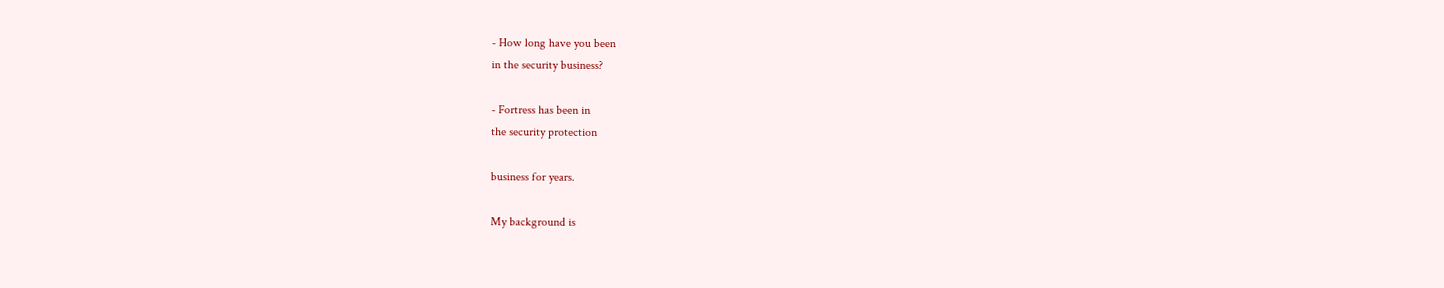- How long have you been
in the security business?

- Fortress has been in
the security protection

business for years.

My background is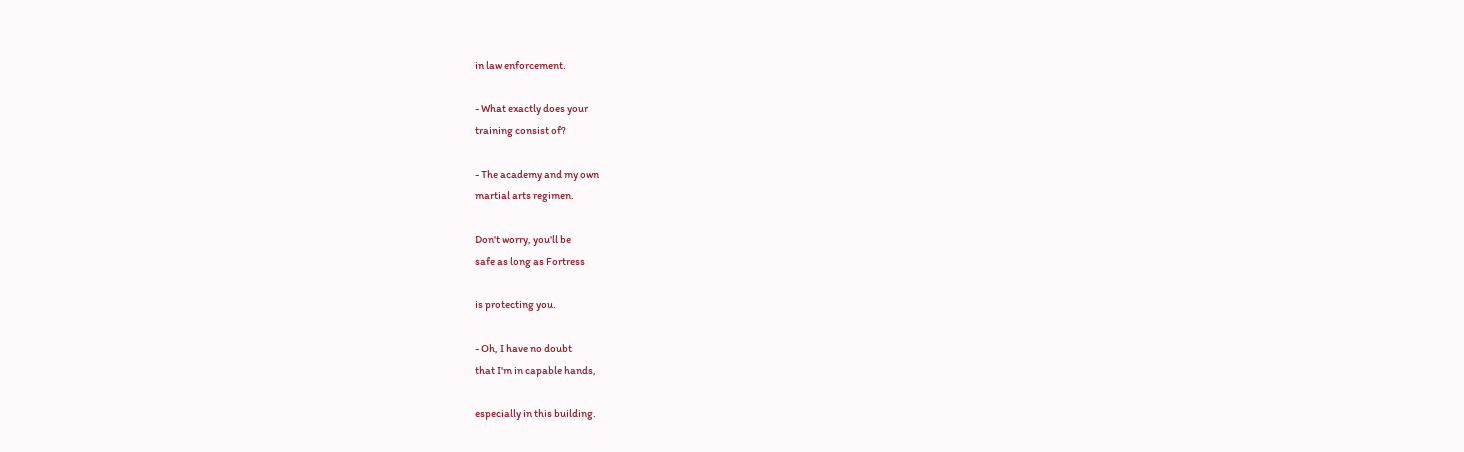in law enforcement.

- What exactly does your
training consist of?

- The academy and my own
martial arts regimen.

Don't worry, you'll be
safe as long as Fortress

is protecting you.

- Oh, I have no doubt
that I'm in capable hands,

especially in this building.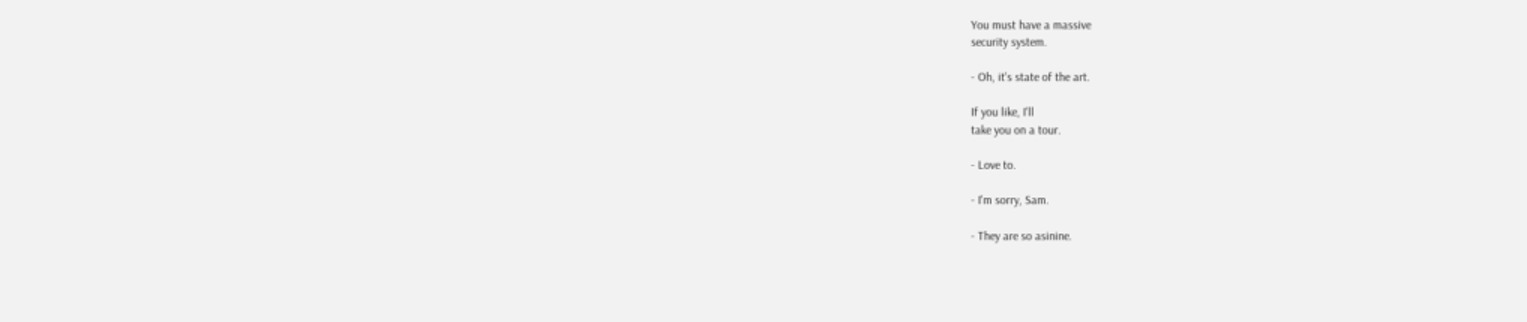You must have a massive
security system.

- Oh, it's state of the art.

If you like, I'll
take you on a tour.

- Love to.

- I'm sorry, Sam.

- They are so asinine.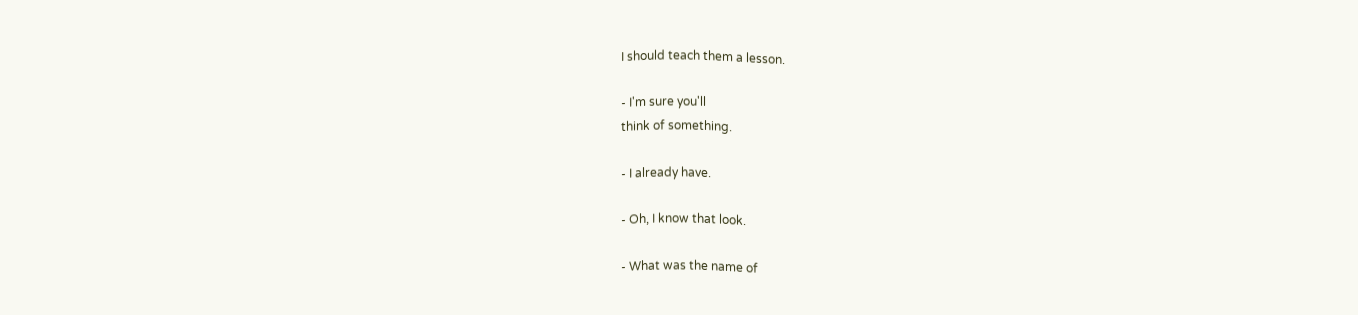I should teach them a lesson.

- I'm sure you'll
think of something.

- I already have.

- Oh, I know that look.

- What was the name of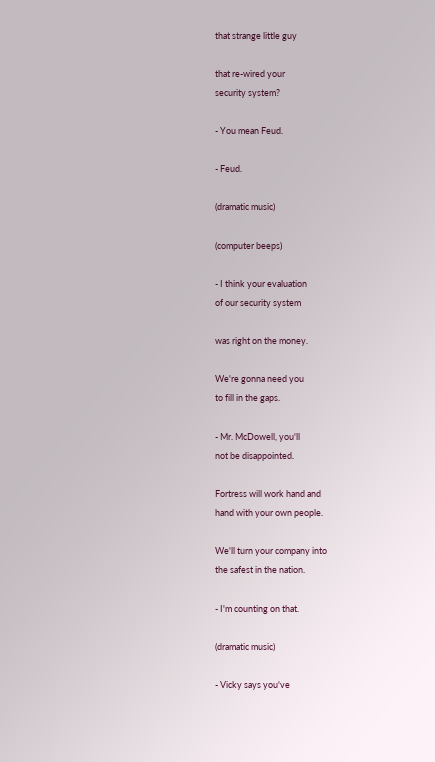that strange little guy

that re-wired your
security system?

- You mean Feud.

- Feud.

(dramatic music)

(computer beeps)

- I think your evaluation
of our security system

was right on the money.

We're gonna need you
to fill in the gaps.

- Mr. McDowell, you'll
not be disappointed.

Fortress will work hand and
hand with your own people.

We'll turn your company into
the safest in the nation.

- I'm counting on that.

(dramatic music)

- Vicky says you've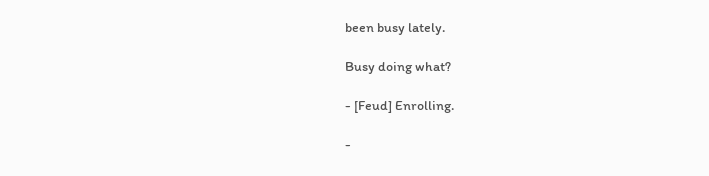been busy lately.

Busy doing what?

- [Feud] Enrolling.

-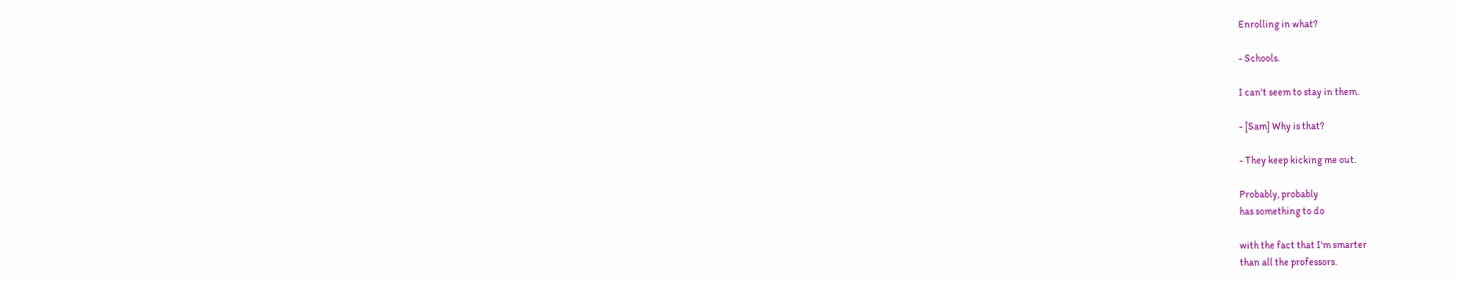Enrolling in what?

- Schools.

I can't seem to stay in them.

- [Sam] Why is that?

- They keep kicking me out.

Probably, probably
has something to do

with the fact that I'm smarter
than all the professors.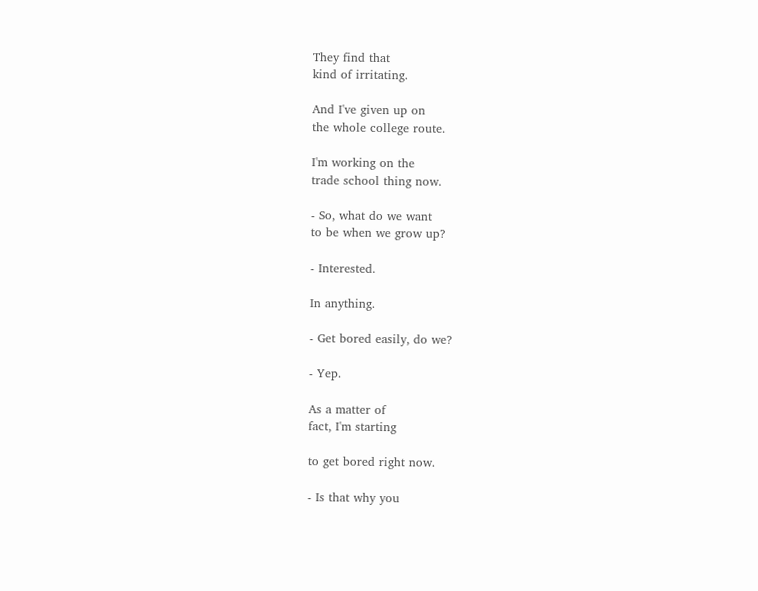They find that
kind of irritating.

And I've given up on
the whole college route.

I'm working on the
trade school thing now.

- So, what do we want
to be when we grow up?

- Interested.

In anything.

- Get bored easily, do we?

- Yep.

As a matter of
fact, I'm starting

to get bored right now.

- Is that why you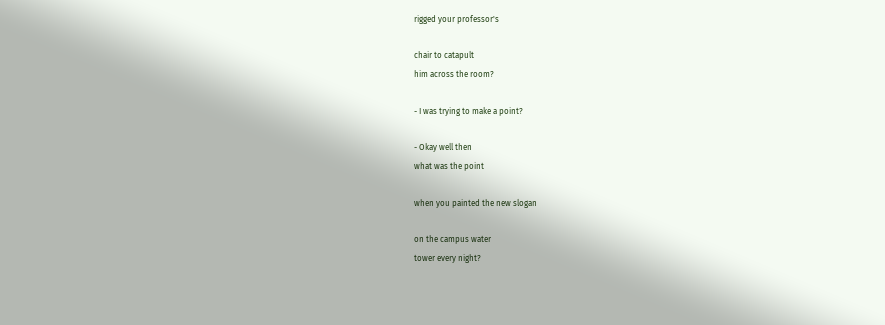rigged your professor's

chair to catapult
him across the room?

- I was trying to make a point?

- Okay well then
what was the point

when you painted the new slogan

on the campus water
tower every night?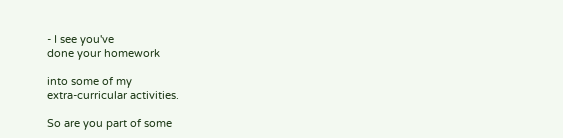- I see you've
done your homework

into some of my
extra-curricular activities.

So are you part of some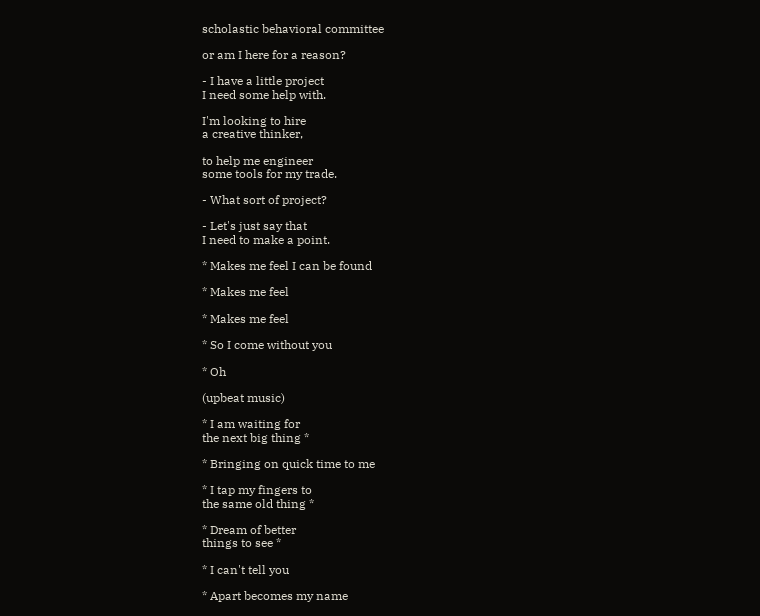scholastic behavioral committee

or am I here for a reason?

- I have a little project
I need some help with.

I'm looking to hire
a creative thinker,

to help me engineer
some tools for my trade.

- What sort of project?

- Let's just say that
I need to make a point.

* Makes me feel I can be found

* Makes me feel

* Makes me feel

* So I come without you

* Oh

(upbeat music)

* I am waiting for
the next big thing *

* Bringing on quick time to me

* I tap my fingers to
the same old thing *

* Dream of better
things to see *

* I can't tell you

* Apart becomes my name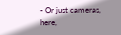- Or just cameras,
here,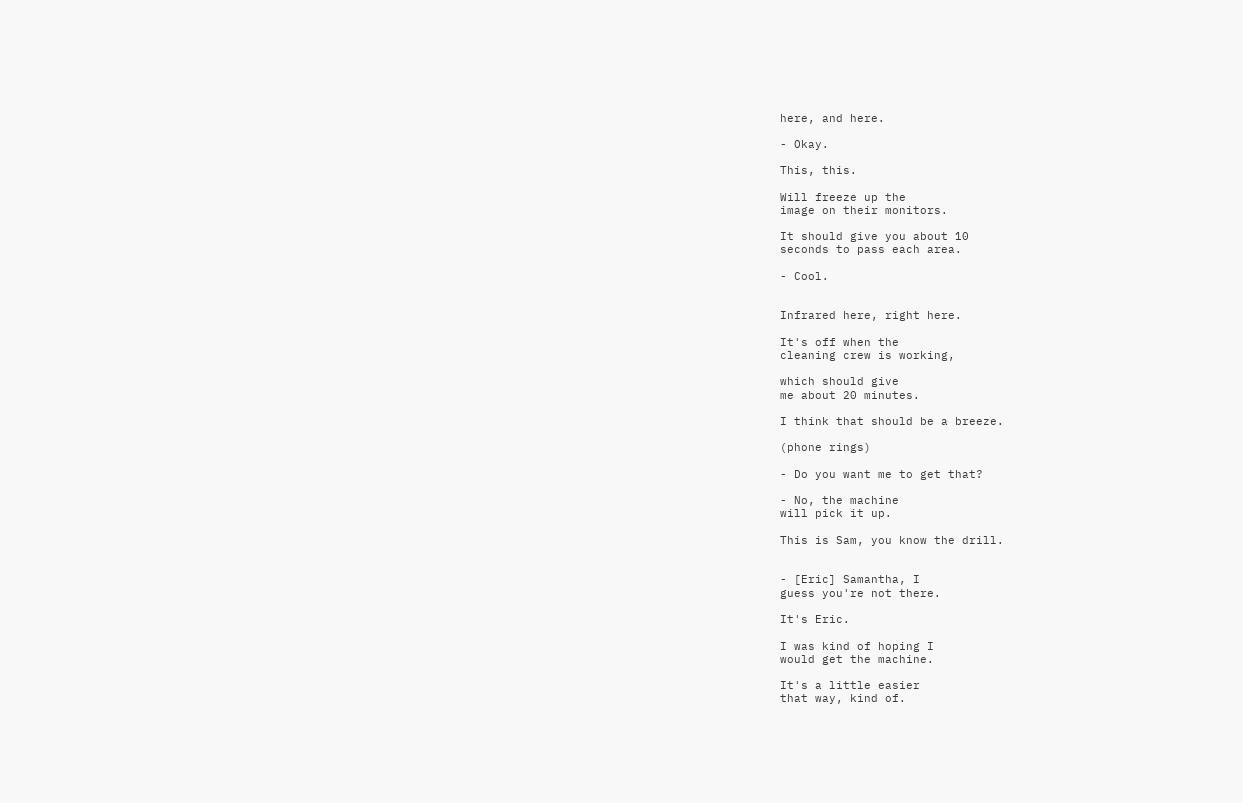here, and here.

- Okay.

This, this.

Will freeze up the
image on their monitors.

It should give you about 10
seconds to pass each area.

- Cool.


Infrared here, right here.

It's off when the
cleaning crew is working,

which should give
me about 20 minutes.

I think that should be a breeze.

(phone rings)

- Do you want me to get that?

- No, the machine
will pick it up.

This is Sam, you know the drill.


- [Eric] Samantha, I
guess you're not there.

It's Eric.

I was kind of hoping I
would get the machine.

It's a little easier
that way, kind of.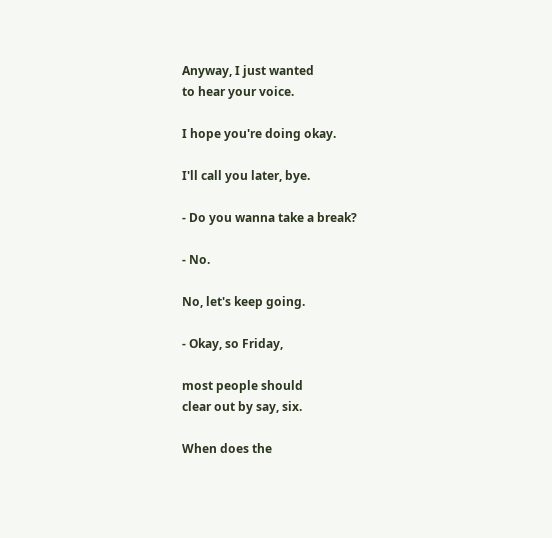Anyway, I just wanted
to hear your voice.

I hope you're doing okay.

I'll call you later, bye.

- Do you wanna take a break?

- No.

No, let's keep going.

- Okay, so Friday,

most people should
clear out by say, six.

When does the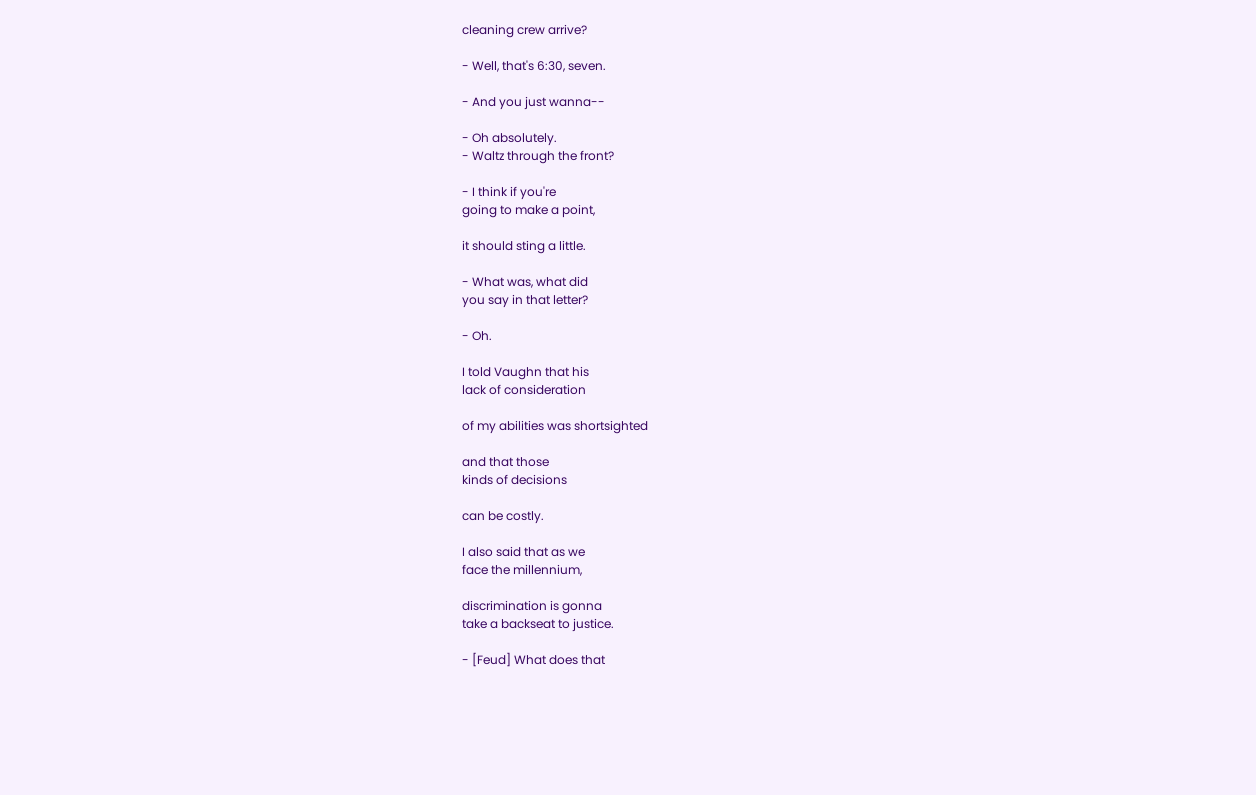cleaning crew arrive?

- Well, that's 6:30, seven.

- And you just wanna--

- Oh absolutely.
- Waltz through the front?

- I think if you're
going to make a point,

it should sting a little.

- What was, what did
you say in that letter?

- Oh.

I told Vaughn that his
lack of consideration

of my abilities was shortsighted

and that those
kinds of decisions

can be costly.

I also said that as we
face the millennium,

discrimination is gonna
take a backseat to justice.

- [Feud] What does that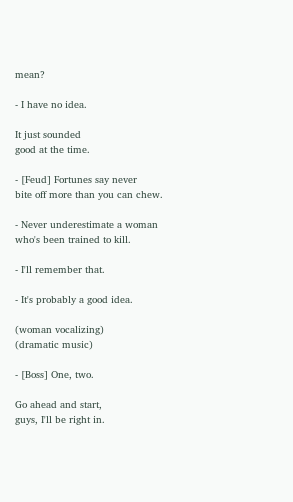mean?

- I have no idea.

It just sounded
good at the time.

- [Feud] Fortunes say never
bite off more than you can chew.

- Never underestimate a woman
who's been trained to kill.

- I'll remember that.

- It's probably a good idea.

(woman vocalizing)
(dramatic music)

- [Boss] One, two.

Go ahead and start,
guys, I'll be right in.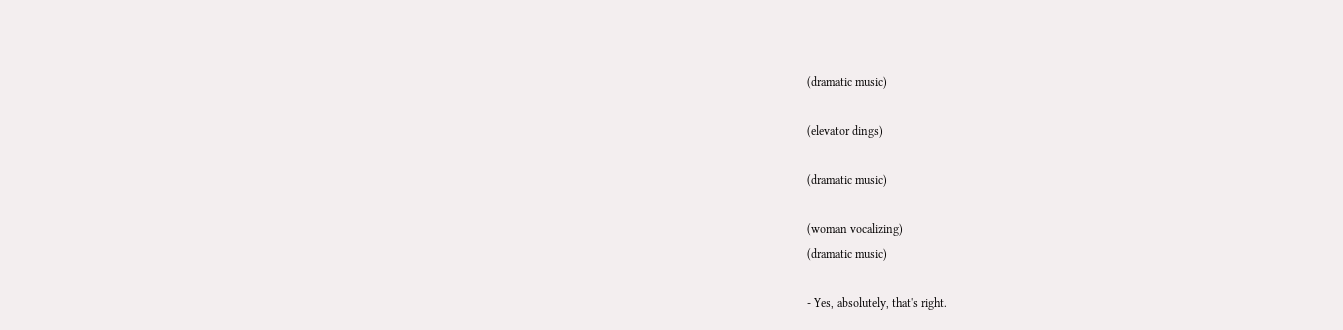(dramatic music)

(elevator dings)

(dramatic music)

(woman vocalizing)
(dramatic music)

- Yes, absolutely, that's right.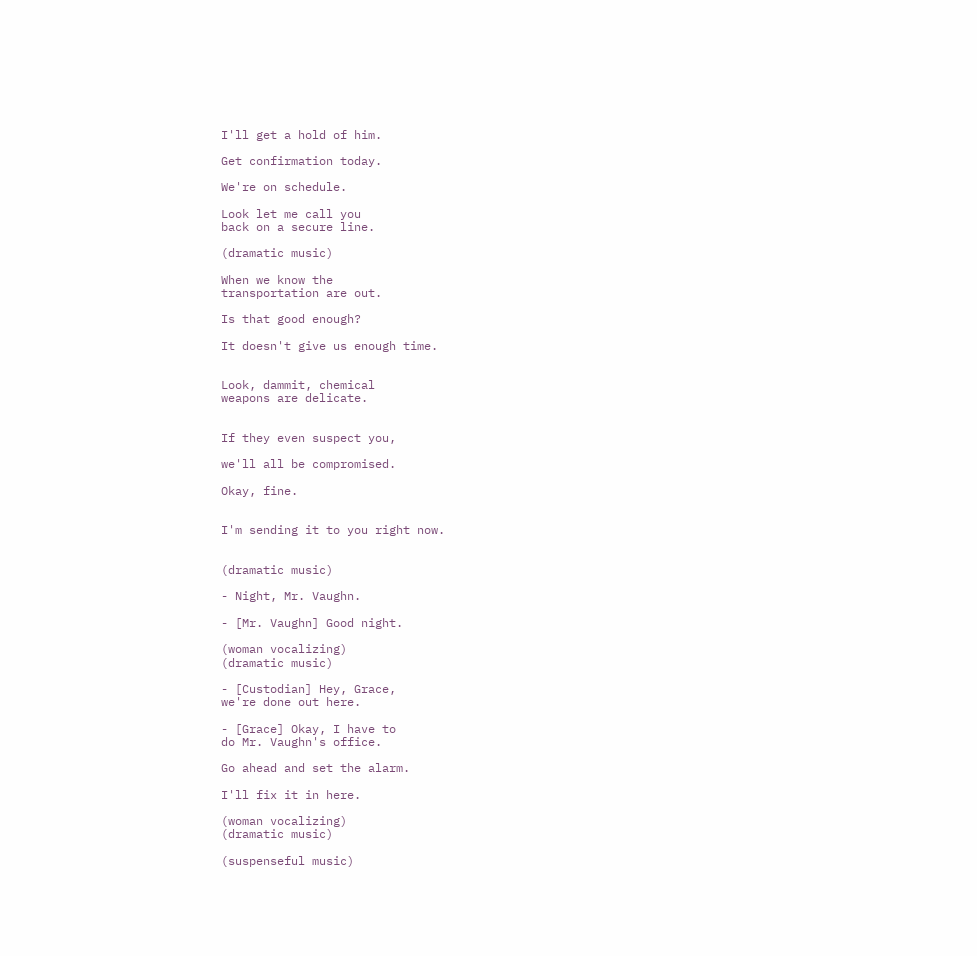I'll get a hold of him.

Get confirmation today.

We're on schedule.

Look let me call you
back on a secure line.

(dramatic music)

When we know the
transportation are out.

Is that good enough?

It doesn't give us enough time.


Look, dammit, chemical
weapons are delicate.


If they even suspect you,

we'll all be compromised.

Okay, fine.


I'm sending it to you right now.


(dramatic music)

- Night, Mr. Vaughn.

- [Mr. Vaughn] Good night.

(woman vocalizing)
(dramatic music)

- [Custodian] Hey, Grace,
we're done out here.

- [Grace] Okay, I have to
do Mr. Vaughn's office.

Go ahead and set the alarm.

I'll fix it in here.

(woman vocalizing)
(dramatic music)

(suspenseful music)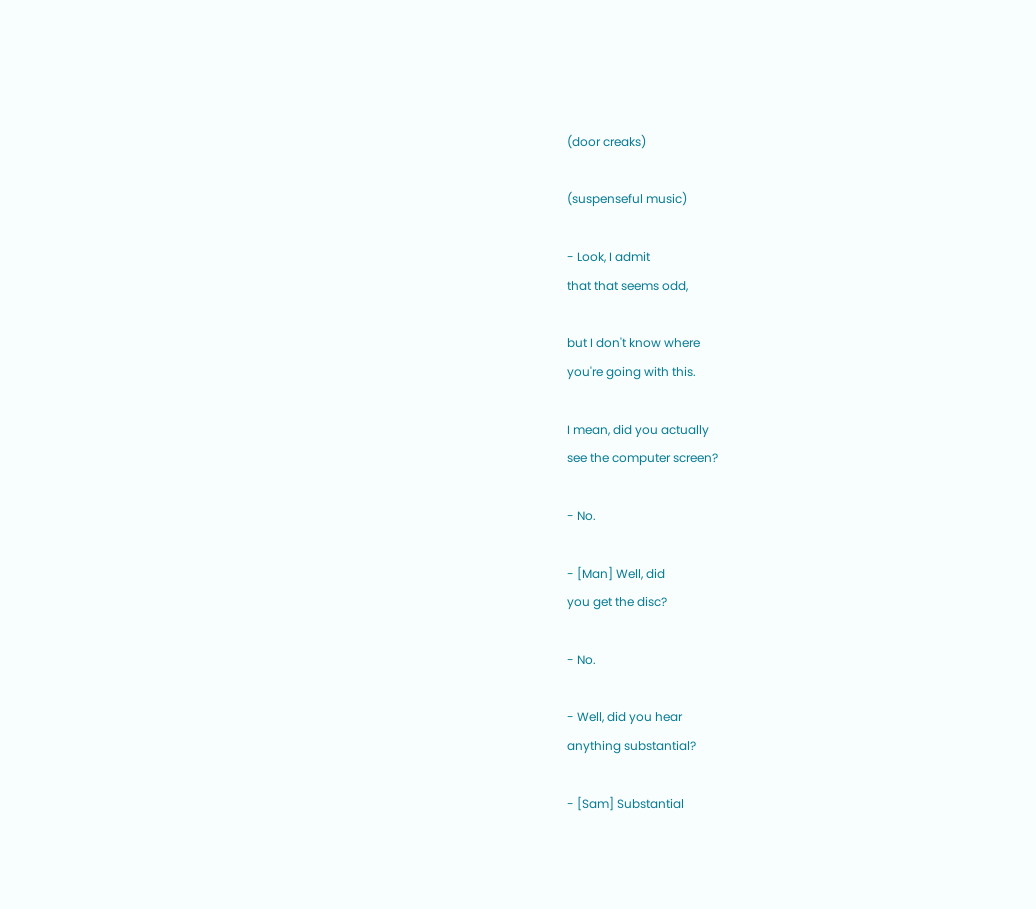(door creaks)

(suspenseful music)

- Look, I admit
that that seems odd,

but I don't know where
you're going with this.

I mean, did you actually
see the computer screen?

- No.

- [Man] Well, did
you get the disc?

- No.

- Well, did you hear
anything substantial?

- [Sam] Substantial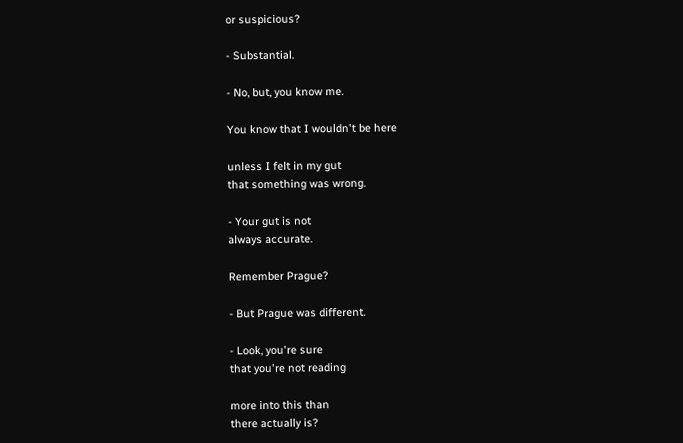or suspicious?

- Substantial.

- No, but, you know me.

You know that I wouldn't be here

unless I felt in my gut
that something was wrong.

- Your gut is not
always accurate.

Remember Prague?

- But Prague was different.

- Look, you're sure
that you're not reading

more into this than
there actually is?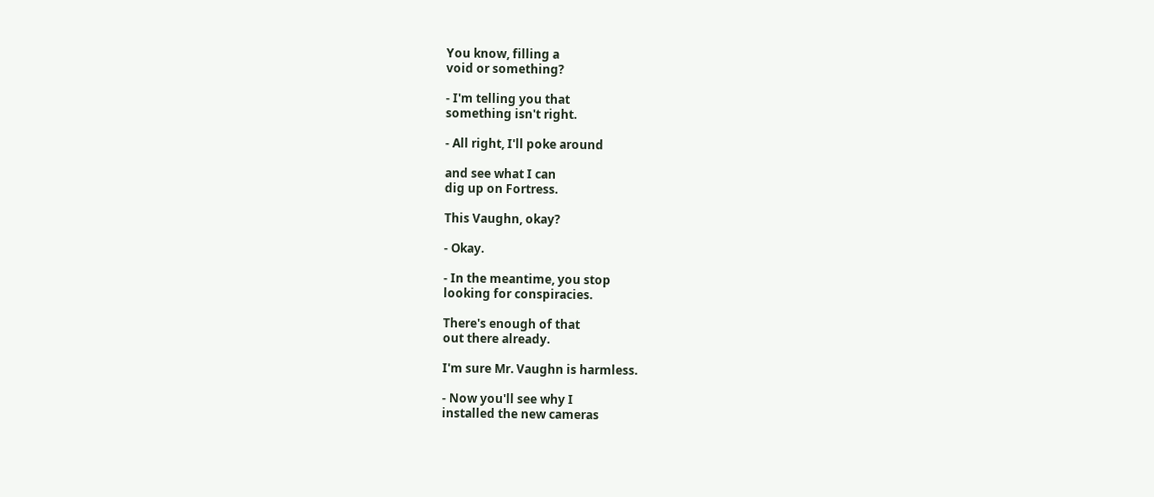You know, filling a
void or something?

- I'm telling you that
something isn't right.

- All right, I'll poke around

and see what I can
dig up on Fortress.

This Vaughn, okay?

- Okay.

- In the meantime, you stop
looking for conspiracies.

There's enough of that
out there already.

I'm sure Mr. Vaughn is harmless.

- Now you'll see why I
installed the new cameras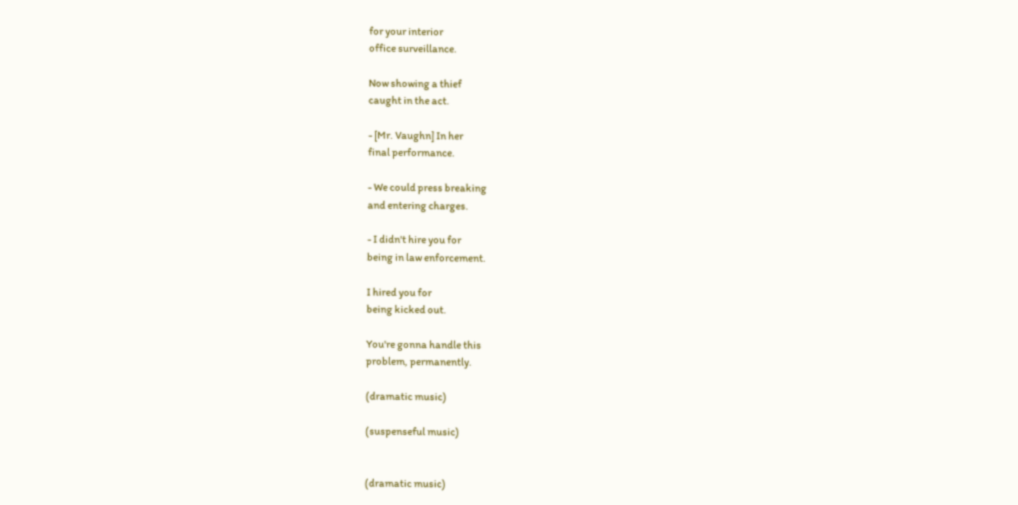for your interior
office surveillance.

Now showing a thief
caught in the act.

- [Mr. Vaughn] In her
final performance.

- We could press breaking
and entering charges.

- I didn't hire you for
being in law enforcement.

I hired you for
being kicked out.

You're gonna handle this
problem, permanently.

(dramatic music)

(suspenseful music)


(dramatic music)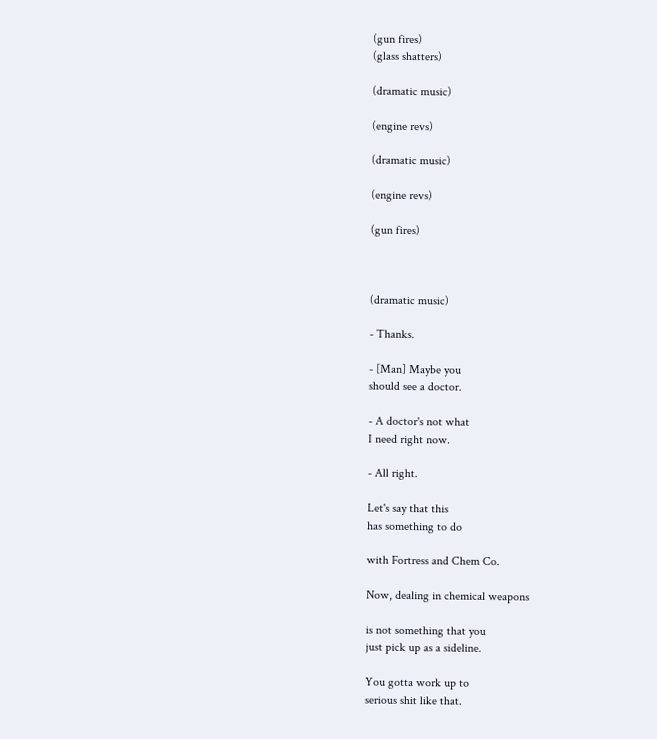(gun fires)
(glass shatters)

(dramatic music)

(engine revs)

(dramatic music)

(engine revs)

(gun fires)



(dramatic music)

- Thanks.

- [Man] Maybe you
should see a doctor.

- A doctor's not what
I need right now.

- All right.

Let's say that this
has something to do

with Fortress and Chem Co.

Now, dealing in chemical weapons

is not something that you
just pick up as a sideline.

You gotta work up to
serious shit like that.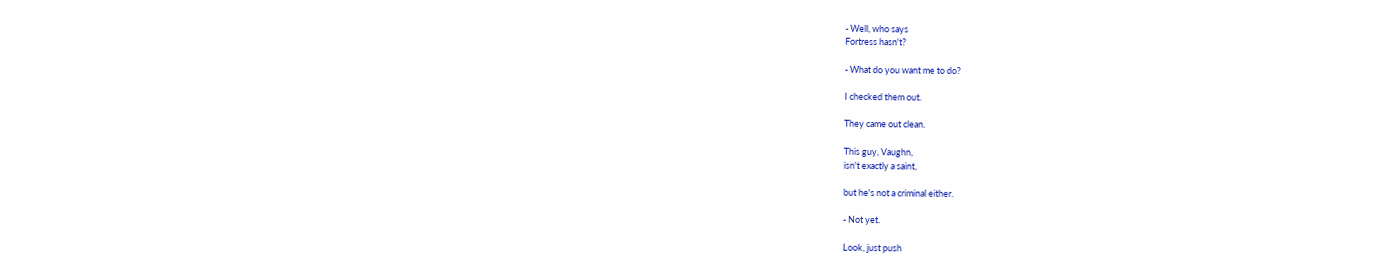- Well, who says
Fortress hasn't?

- What do you want me to do?

I checked them out.

They came out clean.

This guy, Vaughn,
isn't exactly a saint,

but he's not a criminal either.

- Not yet.

Look, just push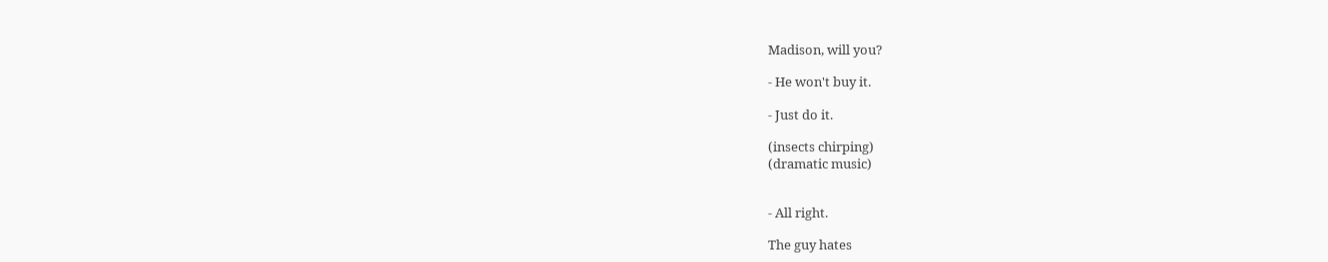Madison, will you?

- He won't buy it.

- Just do it.

(insects chirping)
(dramatic music)


- All right.

The guy hates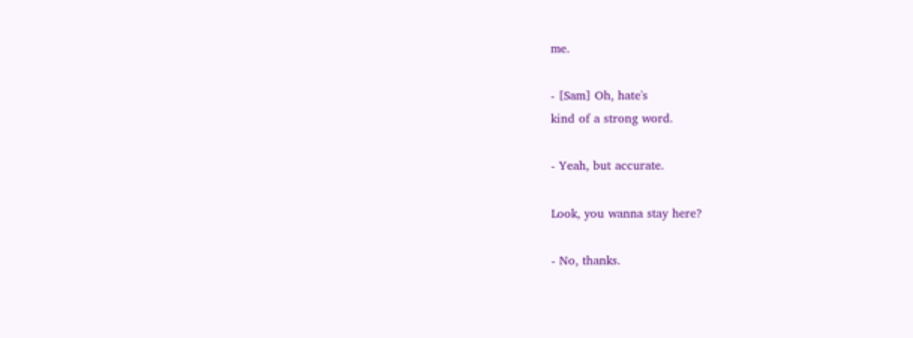me.

- [Sam] Oh, hate's
kind of a strong word.

- Yeah, but accurate.

Look, you wanna stay here?

- No, thanks.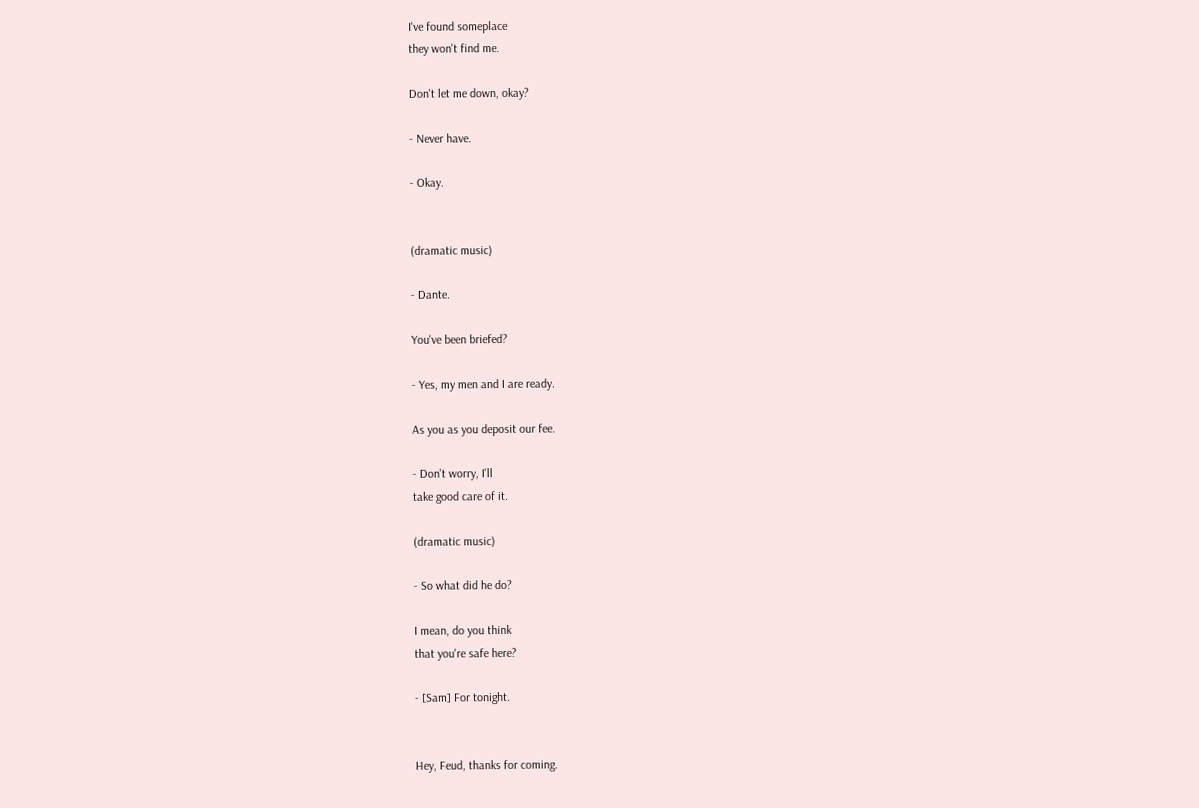I've found someplace
they won't find me.

Don't let me down, okay?

- Never have.

- Okay.


(dramatic music)

- Dante.

You've been briefed?

- Yes, my men and I are ready.

As you as you deposit our fee.

- Don't worry, I'll
take good care of it.

(dramatic music)

- So what did he do?

I mean, do you think
that you're safe here?

- [Sam] For tonight.


Hey, Feud, thanks for coming.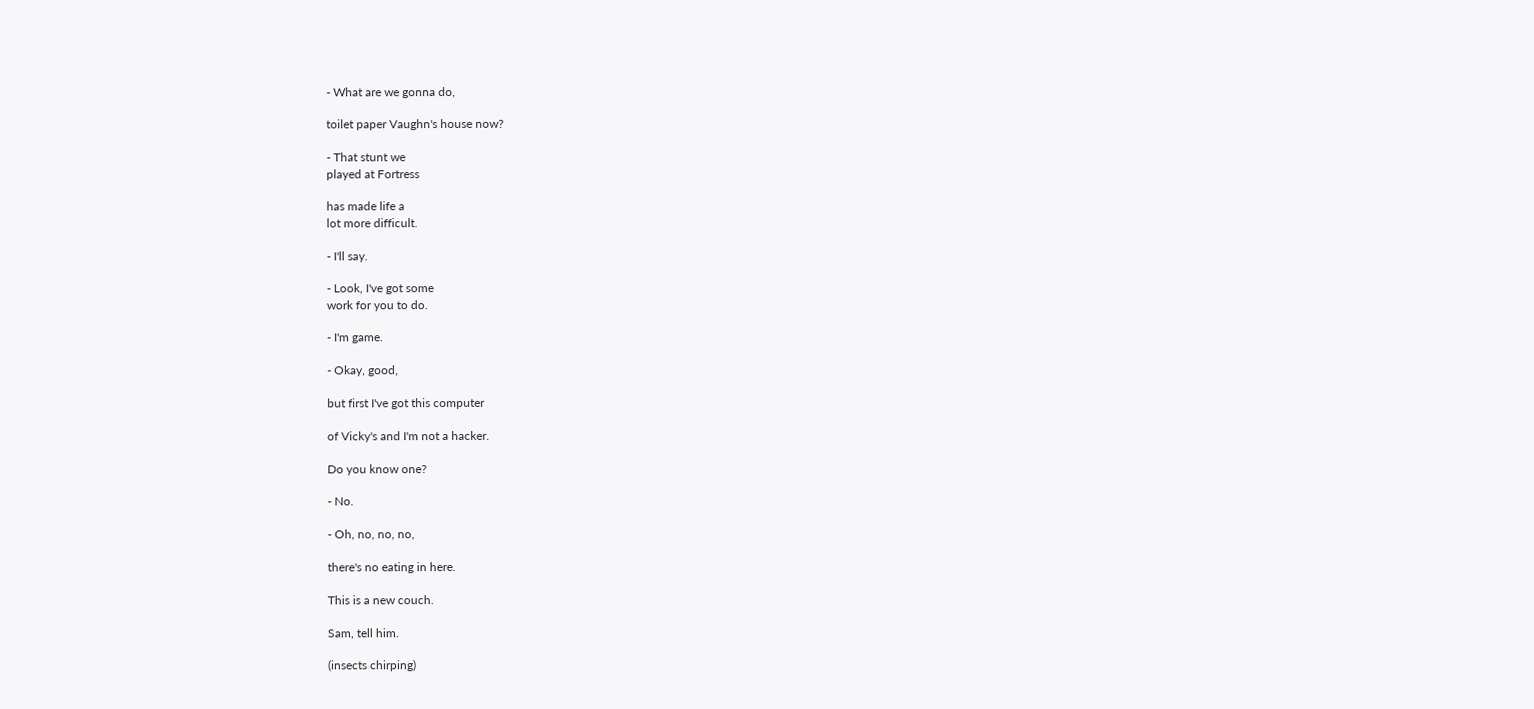- What are we gonna do,

toilet paper Vaughn's house now?

- That stunt we
played at Fortress

has made life a
lot more difficult.

- I'll say.

- Look, I've got some
work for you to do.

- I'm game.

- Okay, good,

but first I've got this computer

of Vicky's and I'm not a hacker.

Do you know one?

- No.

- Oh, no, no, no,

there's no eating in here.

This is a new couch.

Sam, tell him.

(insects chirping)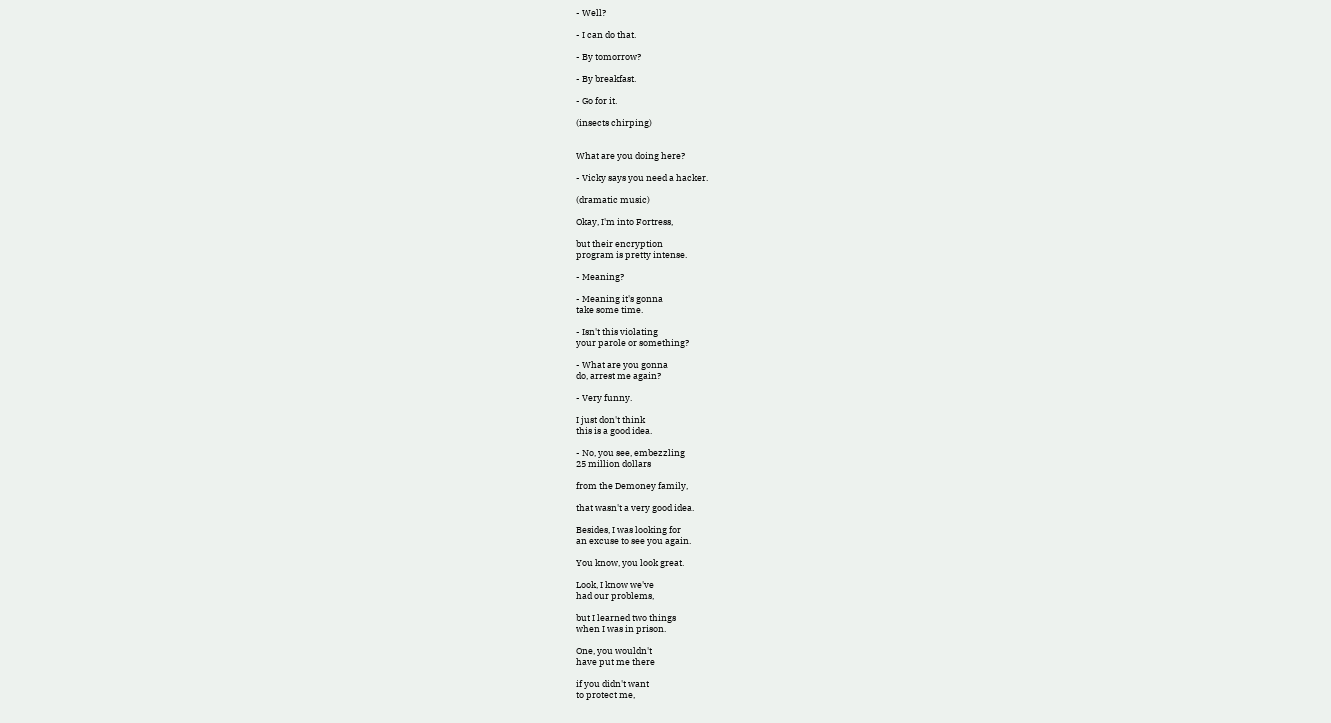- Well?

- I can do that.

- By tomorrow?

- By breakfast.

- Go for it.

(insects chirping)


What are you doing here?

- Vicky says you need a hacker.

(dramatic music)

Okay, I'm into Fortress,

but their encryption
program is pretty intense.

- Meaning?

- Meaning it's gonna
take some time.

- Isn't this violating
your parole or something?

- What are you gonna
do, arrest me again?

- Very funny.

I just don't think
this is a good idea.

- No, you see, embezzling
25 million dollars

from the Demoney family,

that wasn't a very good idea.

Besides, I was looking for
an excuse to see you again.

You know, you look great.

Look, I know we've
had our problems,

but I learned two things
when I was in prison.

One, you wouldn't
have put me there

if you didn't want
to protect me,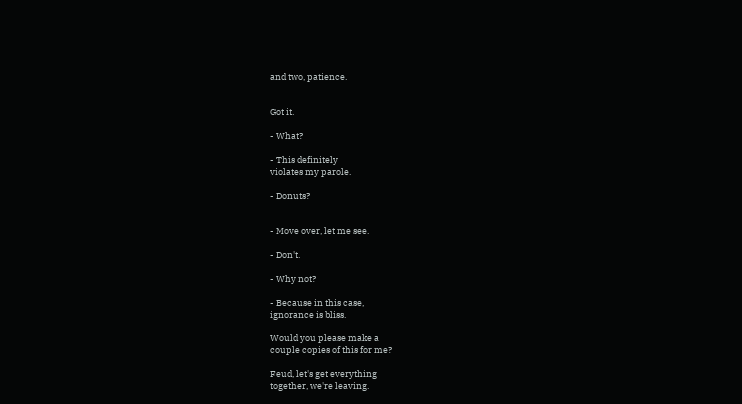and two, patience.


Got it.

- What?

- This definitely
violates my parole.

- Donuts?


- Move over, let me see.

- Don't.

- Why not?

- Because in this case,
ignorance is bliss.

Would you please make a
couple copies of this for me?

Feud, let's get everything
together, we're leaving.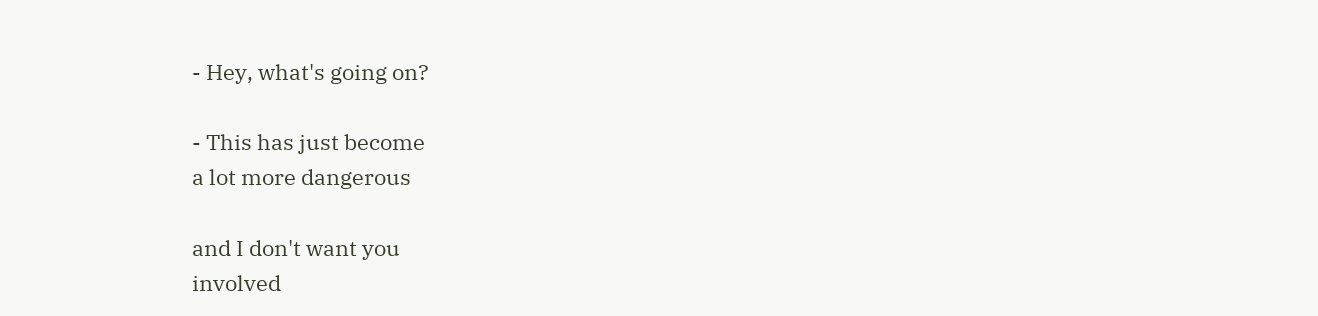- Hey, what's going on?

- This has just become
a lot more dangerous

and I don't want you
involved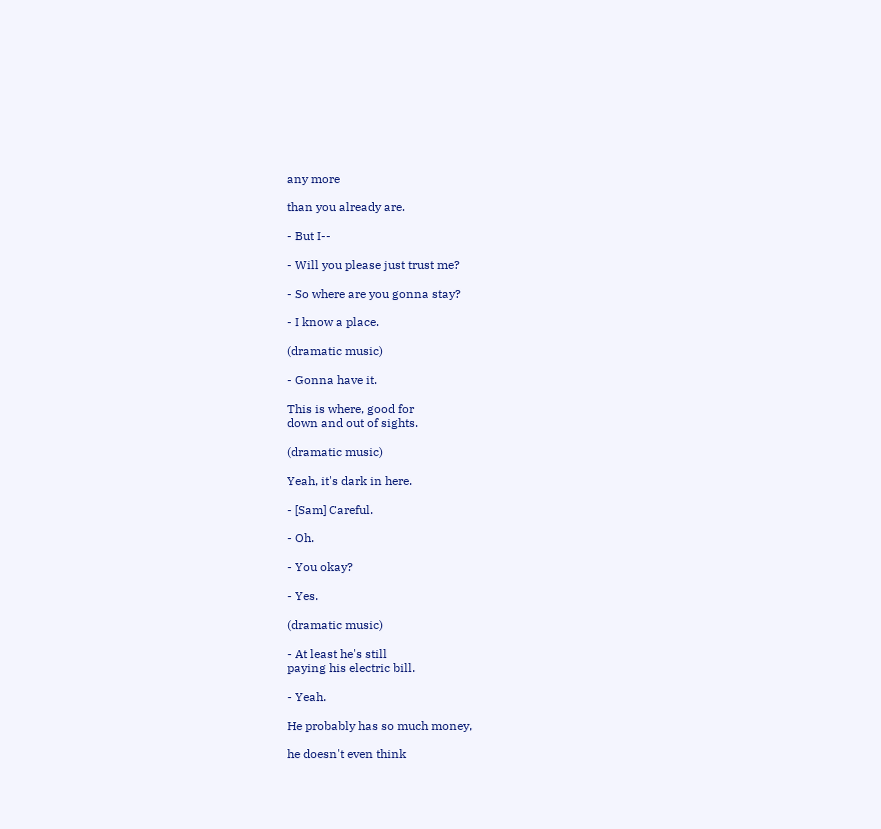any more

than you already are.

- But I--

- Will you please just trust me?

- So where are you gonna stay?

- I know a place.

(dramatic music)

- Gonna have it.

This is where, good for
down and out of sights.

(dramatic music)

Yeah, it's dark in here.

- [Sam] Careful.

- Oh.

- You okay?

- Yes.

(dramatic music)

- At least he's still
paying his electric bill.

- Yeah.

He probably has so much money,

he doesn't even think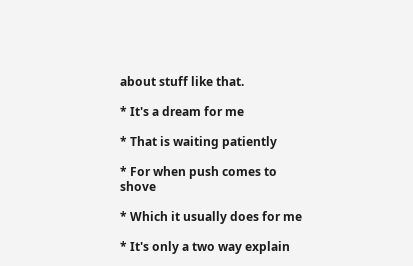about stuff like that.

* It's a dream for me

* That is waiting patiently

* For when push comes to shove

* Which it usually does for me

* It's only a two way explain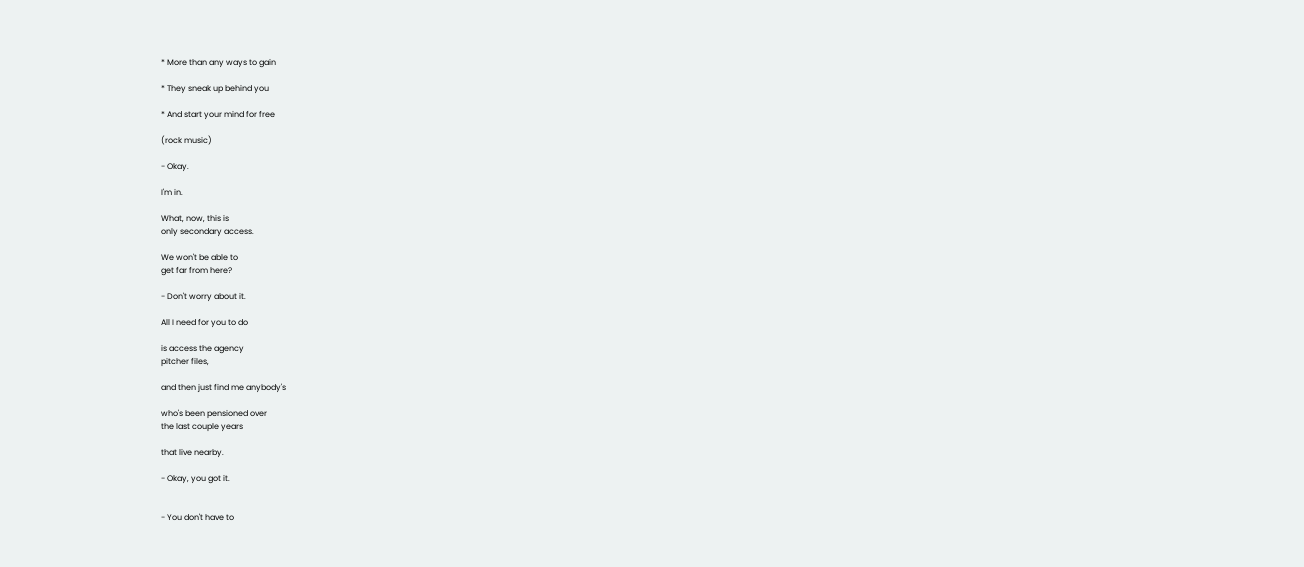* More than any ways to gain

* They sneak up behind you

* And start your mind for free

(rock music)

- Okay.

I'm in.

What, now, this is
only secondary access.

We won't be able to
get far from here?

- Don't worry about it.

All I need for you to do

is access the agency
pitcher files,

and then just find me anybody's

who's been pensioned over
the last couple years

that live nearby.

- Okay, you got it.


- You don't have to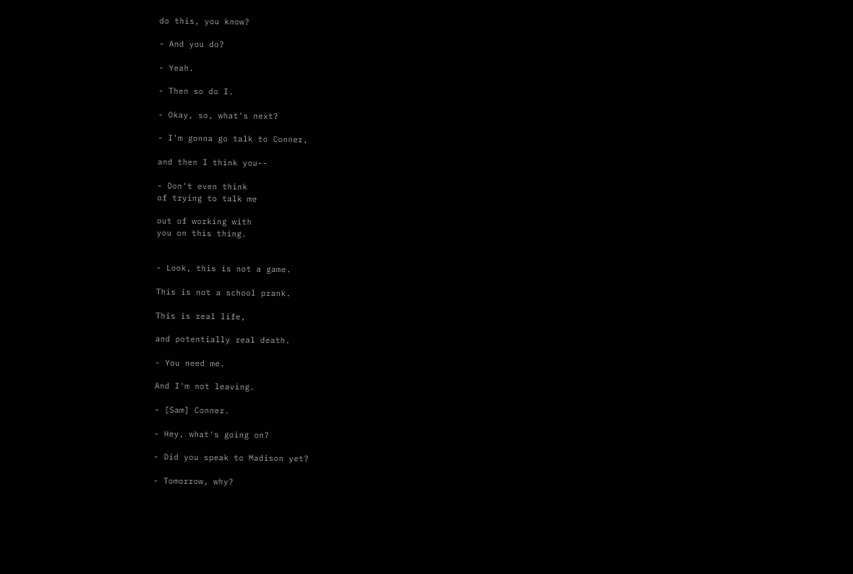do this, you know?

- And you do?

- Yeah.

- Then so do I.

- Okay, so, what's next?

- I'm gonna go talk to Conner,

and then I think you--

- Don't even think
of trying to talk me

out of working with
you on this thing.


- Look, this is not a game.

This is not a school prank.

This is real life,

and potentially real death.

- You need me.

And I'm not leaving.

- [Sam] Conner.

- Hey, what's going on?

- Did you speak to Madison yet?

- Tomorrow, why?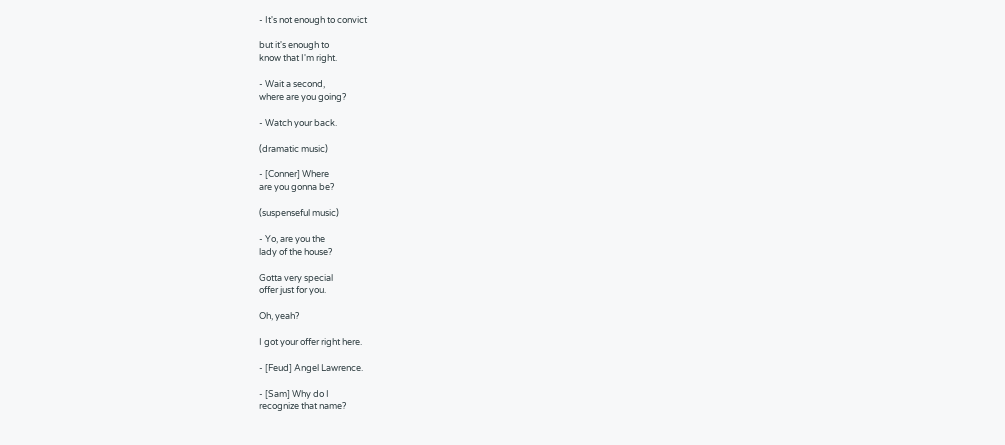- It's not enough to convict

but it's enough to
know that I'm right.

- Wait a second,
where are you going?

- Watch your back.

(dramatic music)

- [Conner] Where
are you gonna be?

(suspenseful music)

- Yo, are you the
lady of the house?

Gotta very special
offer just for you.

Oh, yeah?

I got your offer right here.

- [Feud] Angel Lawrence.

- [Sam] Why do I
recognize that name?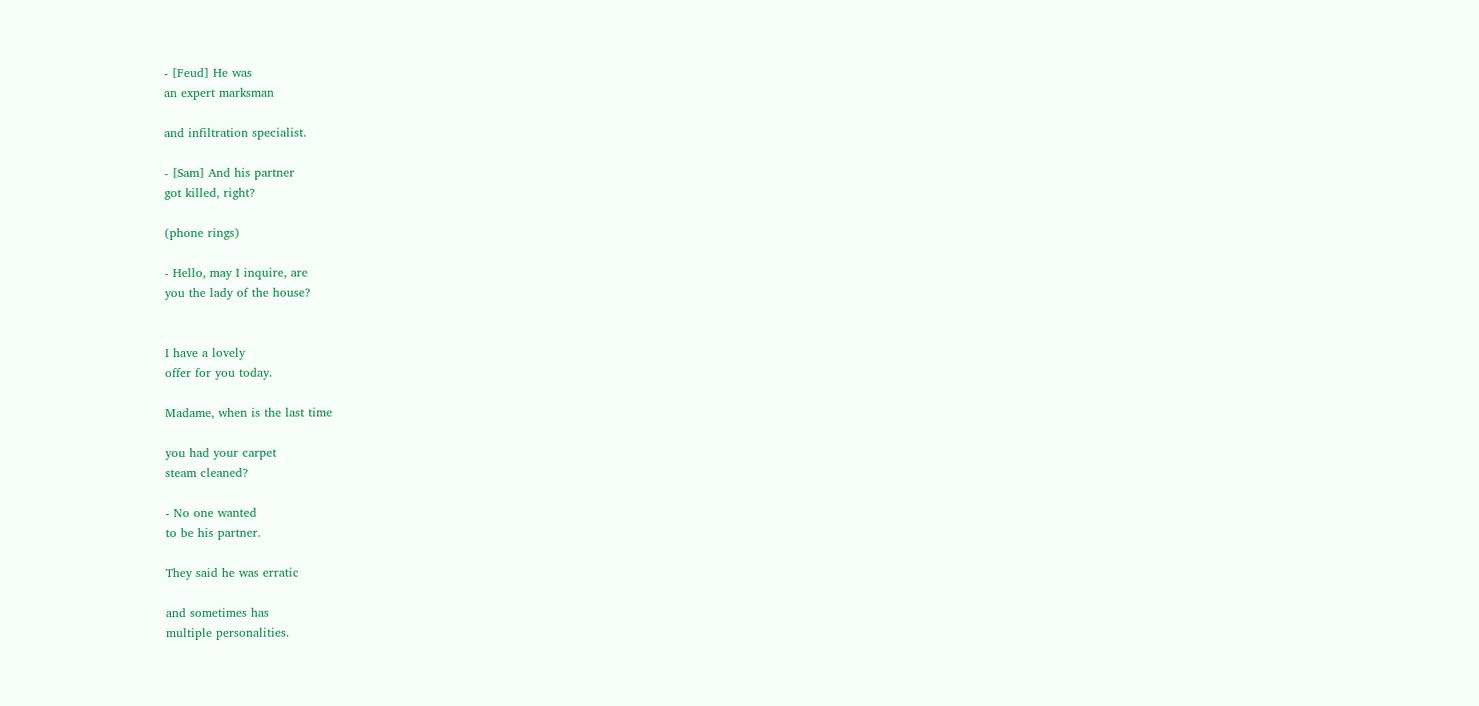- [Feud] He was
an expert marksman

and infiltration specialist.

- [Sam] And his partner
got killed, right?

(phone rings)

- Hello, may I inquire, are
you the lady of the house?


I have a lovely
offer for you today.

Madame, when is the last time

you had your carpet
steam cleaned?

- No one wanted
to be his partner.

They said he was erratic

and sometimes has
multiple personalities.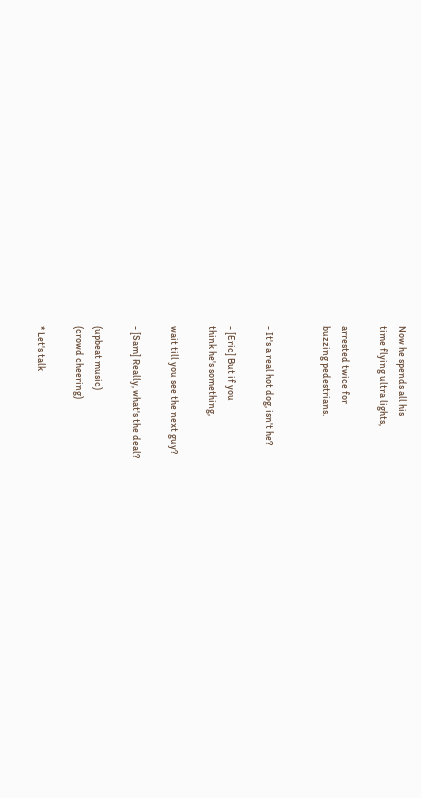Now he spends all his
time flying ultra lights,

arrested twice for
buzzing pedestrians.


- It's a real hot dog, isn't he?

- [Eric] But if you
think he's something,

wait till you see the next guy?

- [Sam] Really, what's the deal?

(upbeat music)
(crowd cheering)

* Let's talk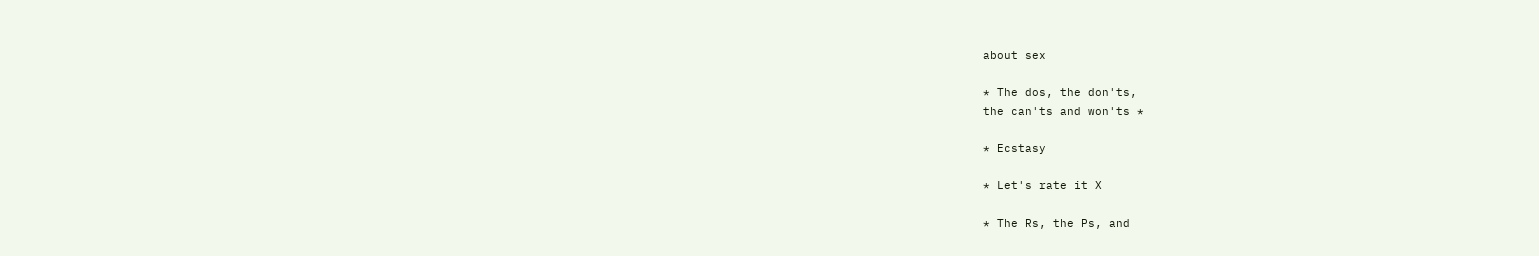about sex

* The dos, the don'ts,
the can'ts and won'ts *

* Ecstasy

* Let's rate it X

* The Rs, the Ps, and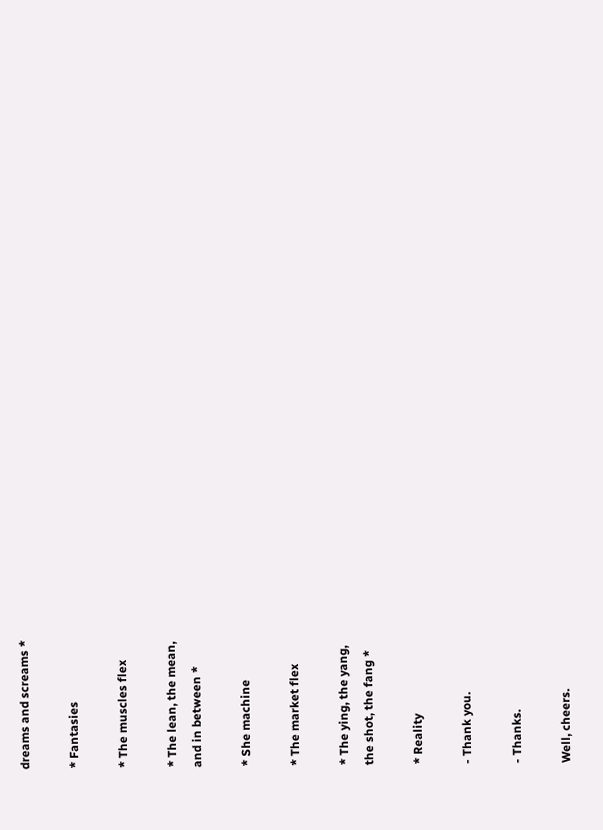dreams and screams *

* Fantasies

* The muscles flex

* The lean, the mean,
and in between *

* She machine

* The market flex

* The ying, the yang,
the shot, the fang *

* Reality

- Thank you.

- Thanks.

Well, cheers.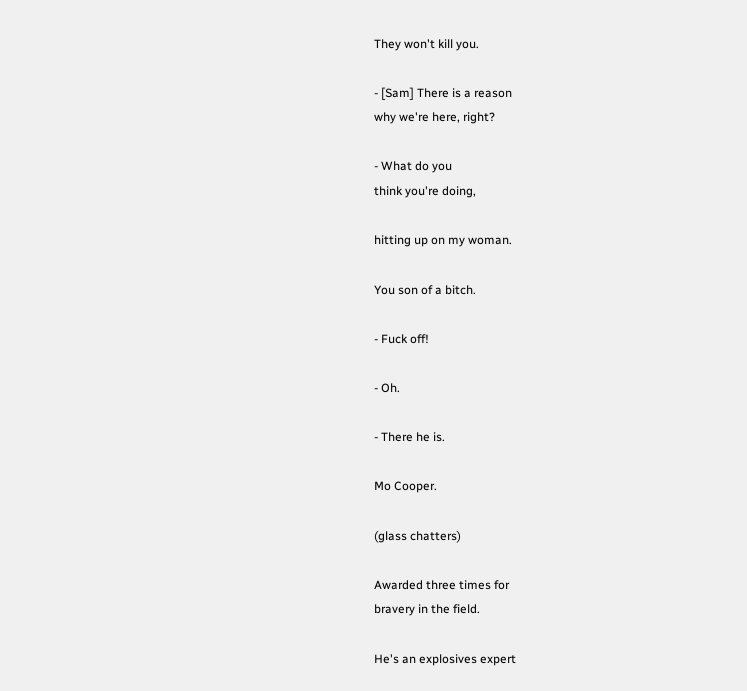They won't kill you.

- [Sam] There is a reason
why we're here, right?

- What do you
think you're doing,

hitting up on my woman.

You son of a bitch.

- Fuck off!

- Oh.

- There he is.

Mo Cooper.

(glass chatters)

Awarded three times for
bravery in the field.

He's an explosives expert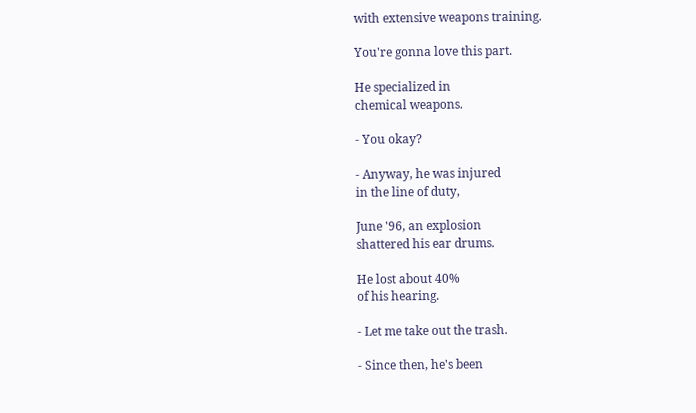with extensive weapons training.

You're gonna love this part.

He specialized in
chemical weapons.

- You okay?

- Anyway, he was injured
in the line of duty,

June '96, an explosion
shattered his ear drums.

He lost about 40%
of his hearing.

- Let me take out the trash.

- Since then, he's been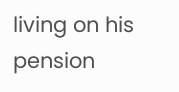living on his pension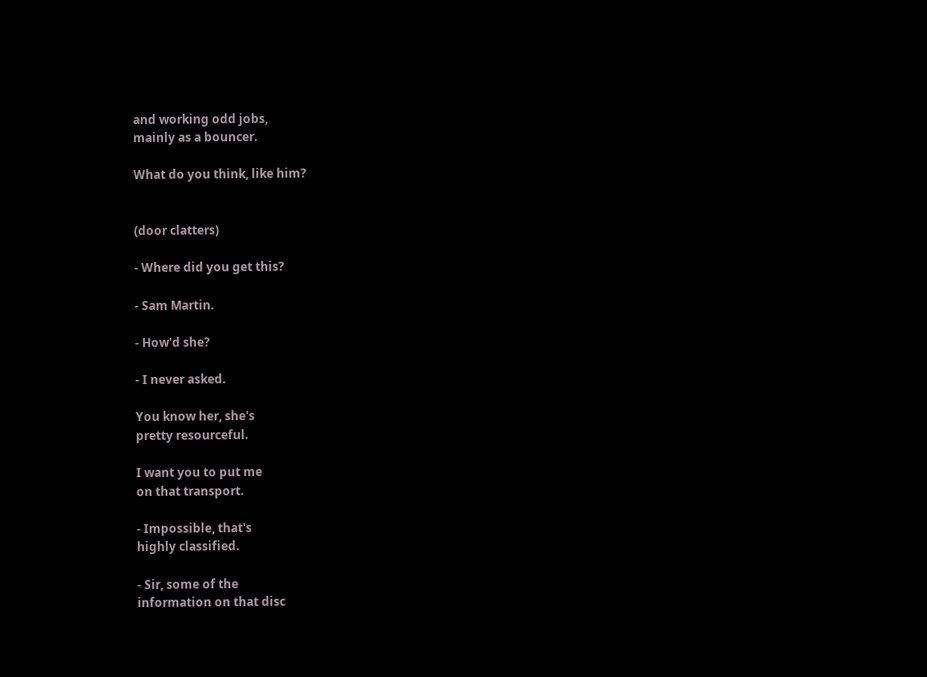and working odd jobs,
mainly as a bouncer.

What do you think, like him?


(door clatters)

- Where did you get this?

- Sam Martin.

- How'd she?

- I never asked.

You know her, she's
pretty resourceful.

I want you to put me
on that transport.

- Impossible, that's
highly classified.

- Sir, some of the
information on that disc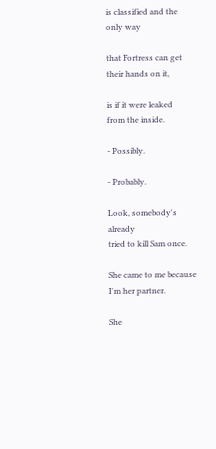is classified and the only way

that Fortress can get
their hands on it,

is if it were leaked
from the inside.

- Possibly.

- Probably.

Look, somebody's already
tried to kill Sam once.

She came to me because
I'm her partner.

She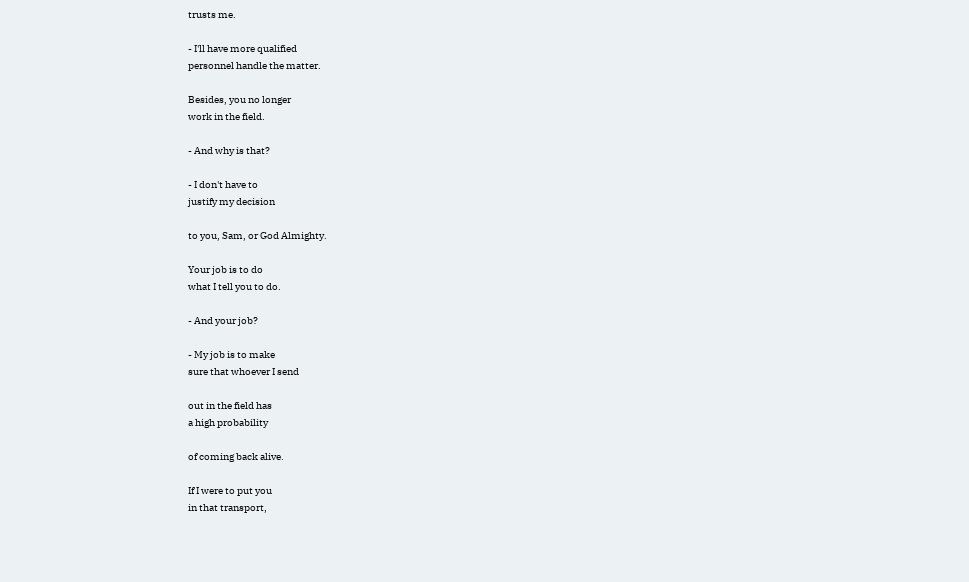trusts me.

- I'll have more qualified
personnel handle the matter.

Besides, you no longer
work in the field.

- And why is that?

- I don't have to
justify my decision

to you, Sam, or God Almighty.

Your job is to do
what I tell you to do.

- And your job?

- My job is to make
sure that whoever I send

out in the field has
a high probability

of coming back alive.

If I were to put you
in that transport,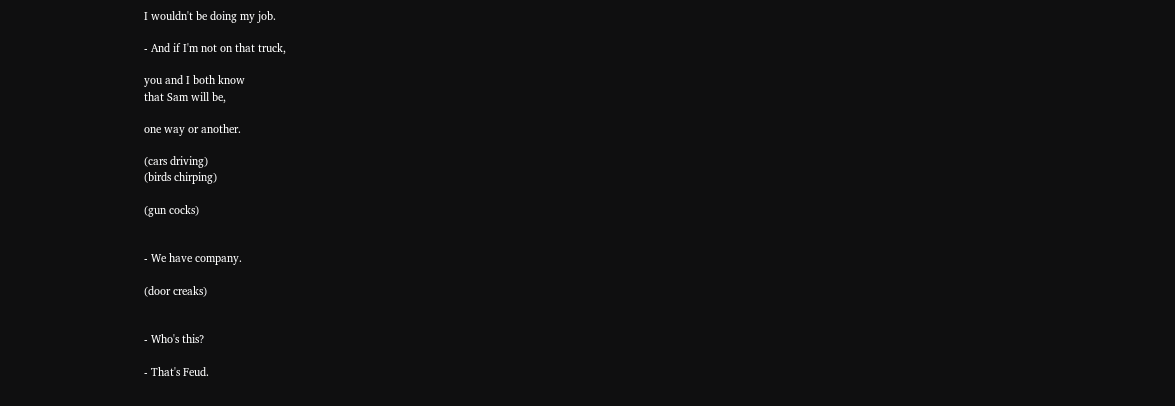I wouldn't be doing my job.

- And if I'm not on that truck,

you and I both know
that Sam will be,

one way or another.

(cars driving)
(birds chirping)

(gun cocks)


- We have company.

(door creaks)


- Who's this?

- That's Feud.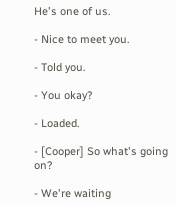He's one of us.

- Nice to meet you.

- Told you.

- You okay?

- Loaded.

- [Cooper] So what's going on?

- We're waiting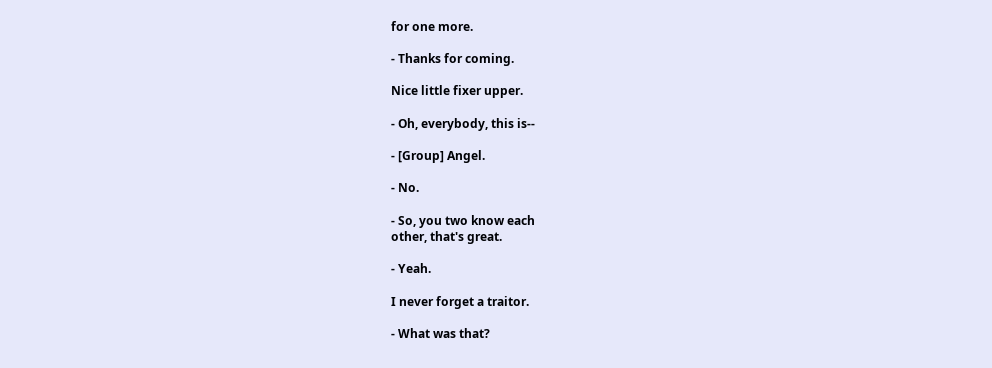for one more.

- Thanks for coming.

Nice little fixer upper.

- Oh, everybody, this is--

- [Group] Angel.

- No.

- So, you two know each
other, that's great.

- Yeah.

I never forget a traitor.

- What was that?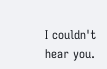I couldn't hear you.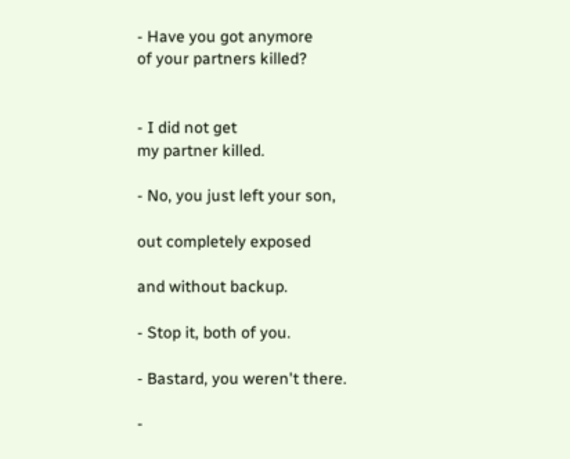- Have you got anymore
of your partners killed?


- I did not get
my partner killed.

- No, you just left your son,

out completely exposed

and without backup.

- Stop it, both of you.

- Bastard, you weren't there.

-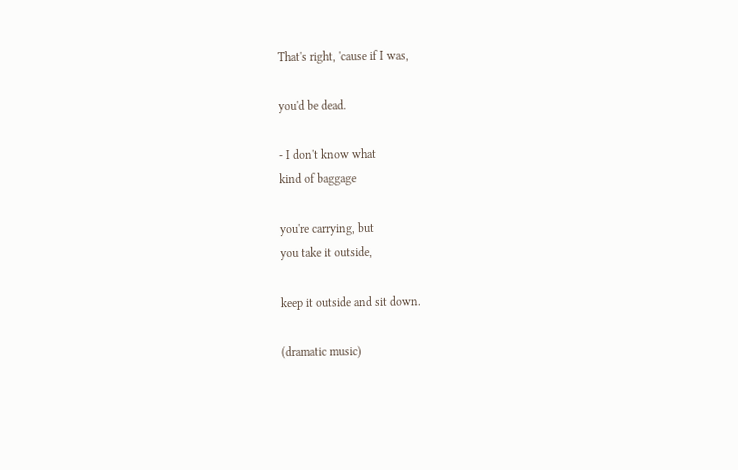That's right, 'cause if I was,

you'd be dead.

- I don't know what
kind of baggage

you're carrying, but
you take it outside,

keep it outside and sit down.

(dramatic music)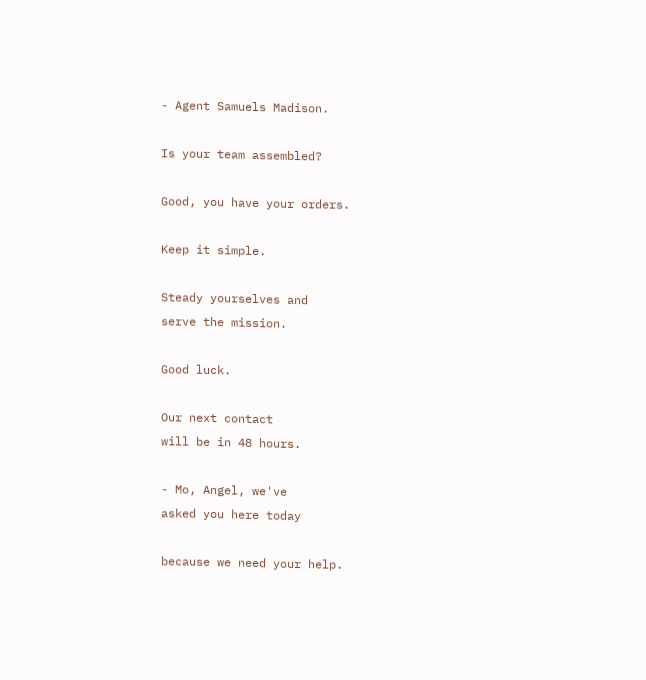- Agent Samuels Madison.

Is your team assembled?

Good, you have your orders.

Keep it simple.

Steady yourselves and
serve the mission.

Good luck.

Our next contact
will be in 48 hours.

- Mo, Angel, we've
asked you here today

because we need your help.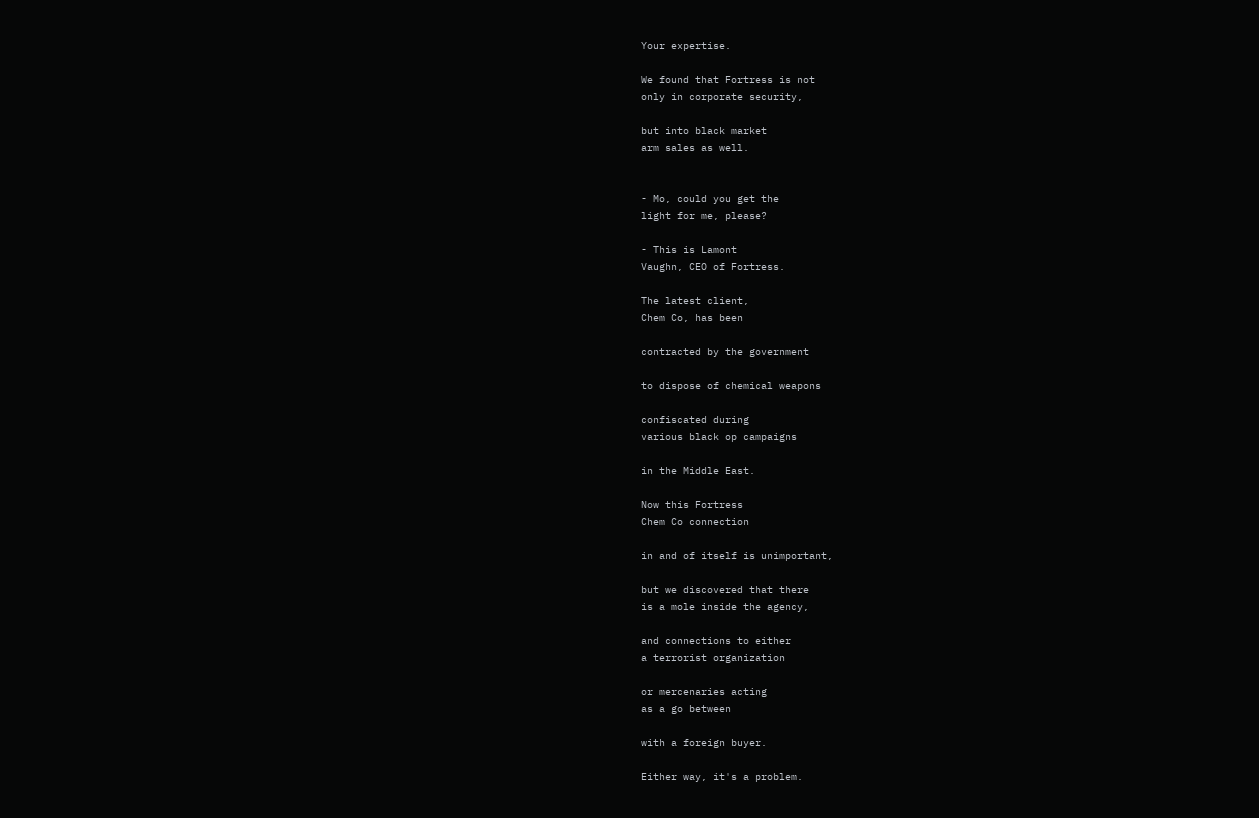Your expertise.

We found that Fortress is not
only in corporate security,

but into black market
arm sales as well.


- Mo, could you get the
light for me, please?

- This is Lamont
Vaughn, CEO of Fortress.

The latest client,
Chem Co, has been

contracted by the government

to dispose of chemical weapons

confiscated during
various black op campaigns

in the Middle East.

Now this Fortress
Chem Co connection

in and of itself is unimportant,

but we discovered that there
is a mole inside the agency,

and connections to either
a terrorist organization

or mercenaries acting
as a go between

with a foreign buyer.

Either way, it's a problem.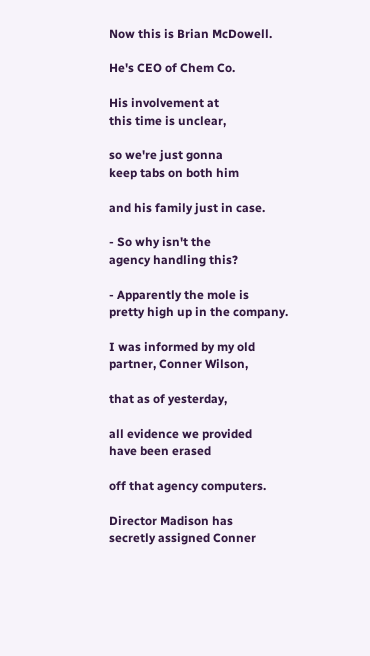Now this is Brian McDowell.

He's CEO of Chem Co.

His involvement at
this time is unclear,

so we're just gonna
keep tabs on both him

and his family just in case.

- So why isn't the
agency handling this?

- Apparently the mole is
pretty high up in the company.

I was informed by my old
partner, Conner Wilson,

that as of yesterday,

all evidence we provided
have been erased

off that agency computers.

Director Madison has
secretly assigned Conner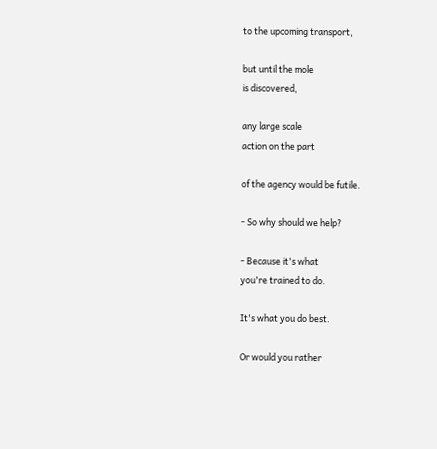to the upcoming transport,

but until the mole
is discovered,

any large scale
action on the part

of the agency would be futile.

- So why should we help?

- Because it's what
you're trained to do.

It's what you do best.

Or would you rather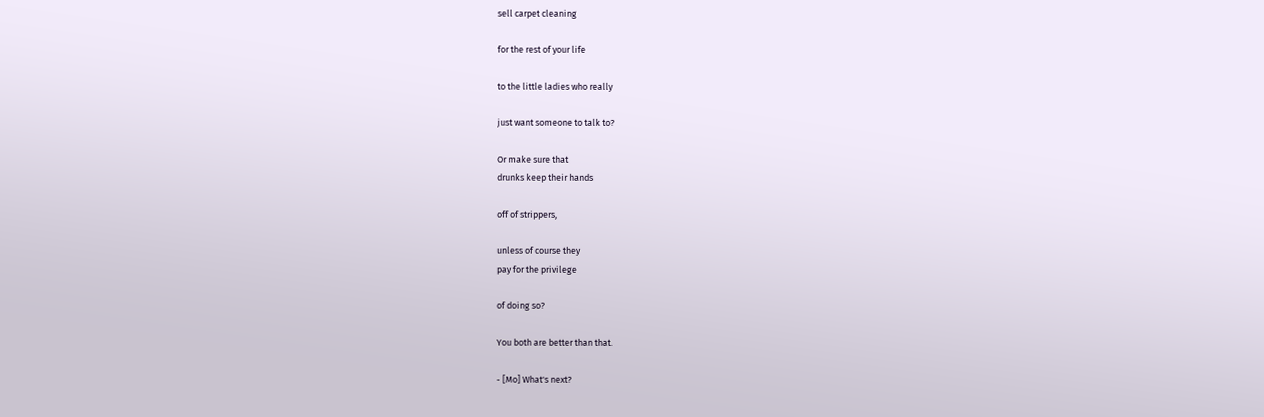sell carpet cleaning

for the rest of your life

to the little ladies who really

just want someone to talk to?

Or make sure that
drunks keep their hands

off of strippers,

unless of course they
pay for the privilege

of doing so?

You both are better than that.

- [Mo] What's next?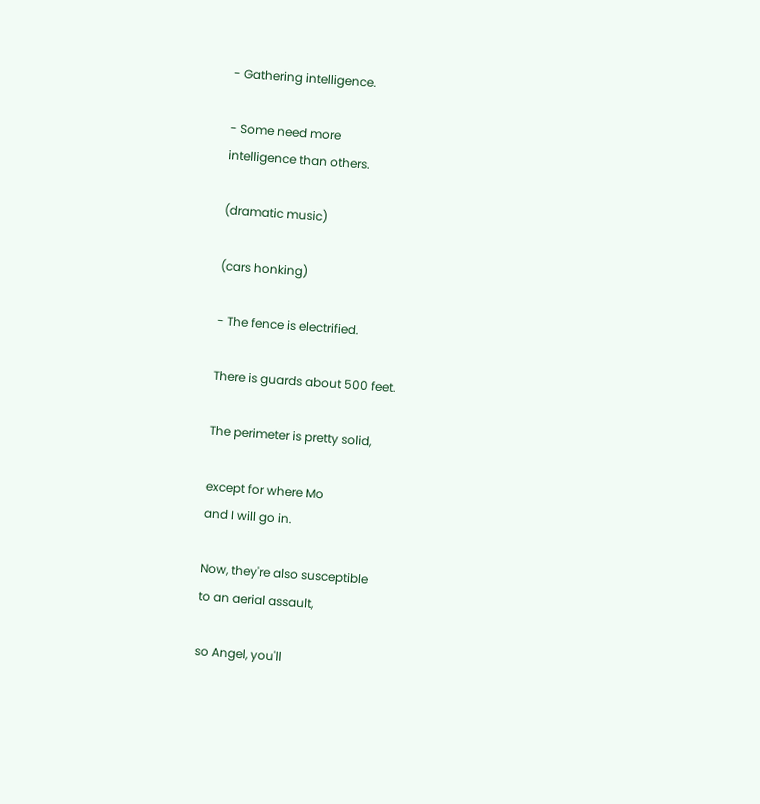- Gathering intelligence.

- Some need more
intelligence than others.

(dramatic music)

(cars honking)

- The fence is electrified.

There is guards about 500 feet.

The perimeter is pretty solid,

except for where Mo
and I will go in.

Now, they're also susceptible
to an aerial assault,

so Angel, you'll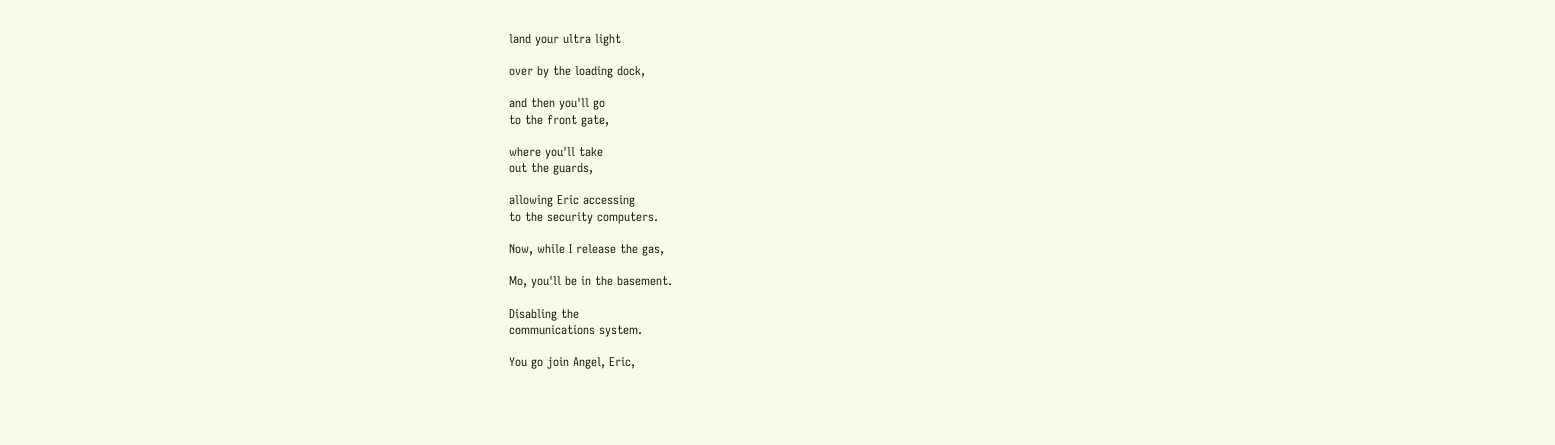land your ultra light

over by the loading dock,

and then you'll go
to the front gate,

where you'll take
out the guards,

allowing Eric accessing
to the security computers.

Now, while I release the gas,

Mo, you'll be in the basement.

Disabling the
communications system.

You go join Angel, Eric,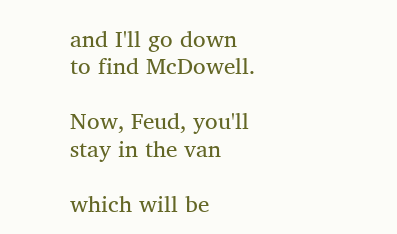and I'll go down
to find McDowell.

Now, Feud, you'll
stay in the van

which will be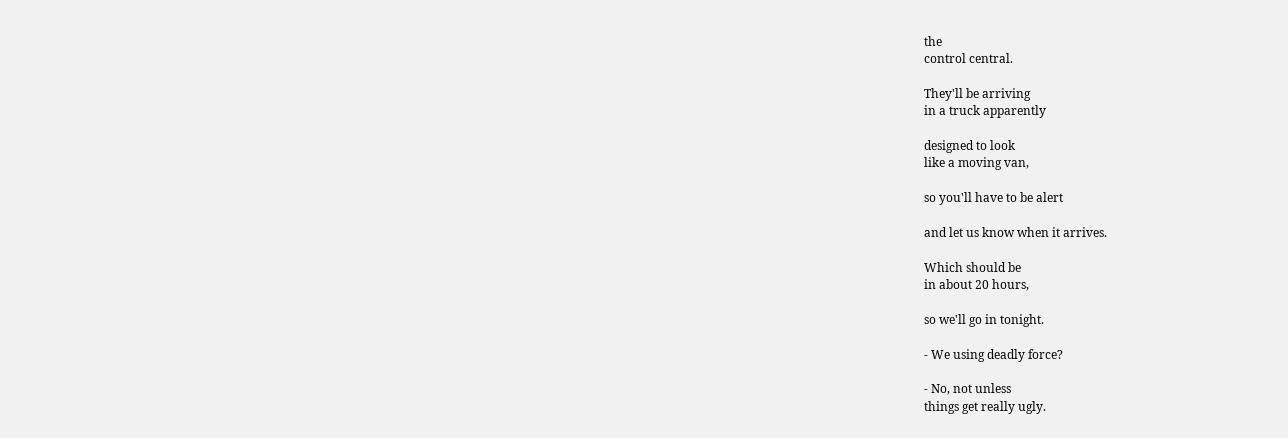the
control central.

They'll be arriving
in a truck apparently

designed to look
like a moving van,

so you'll have to be alert

and let us know when it arrives.

Which should be
in about 20 hours,

so we'll go in tonight.

- We using deadly force?

- No, not unless
things get really ugly.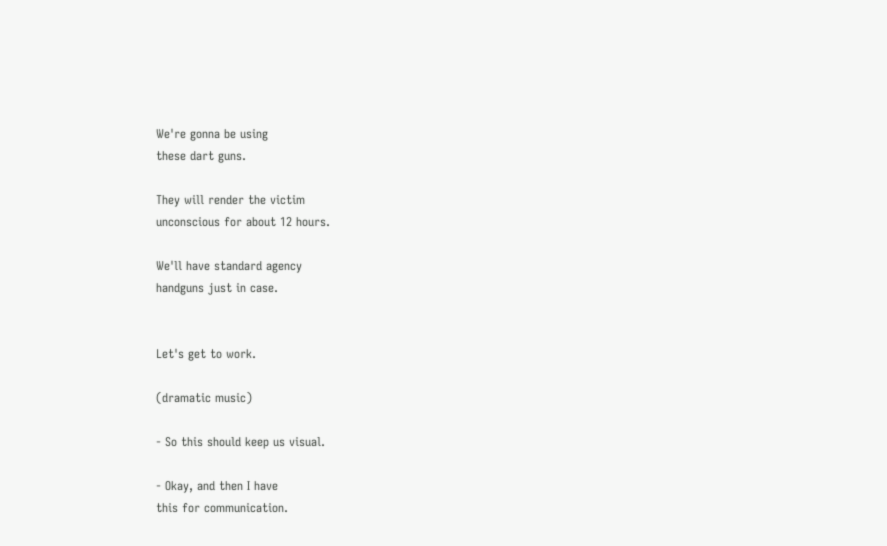We're gonna be using
these dart guns.

They will render the victim
unconscious for about 12 hours.

We'll have standard agency
handguns just in case.


Let's get to work.

(dramatic music)

- So this should keep us visual.

- Okay, and then I have
this for communication.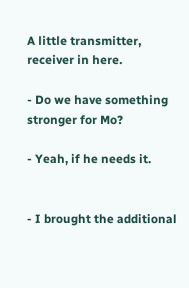A little transmitter,
receiver in here.

- Do we have something
stronger for Mo?

- Yeah, if he needs it.


- I brought the additional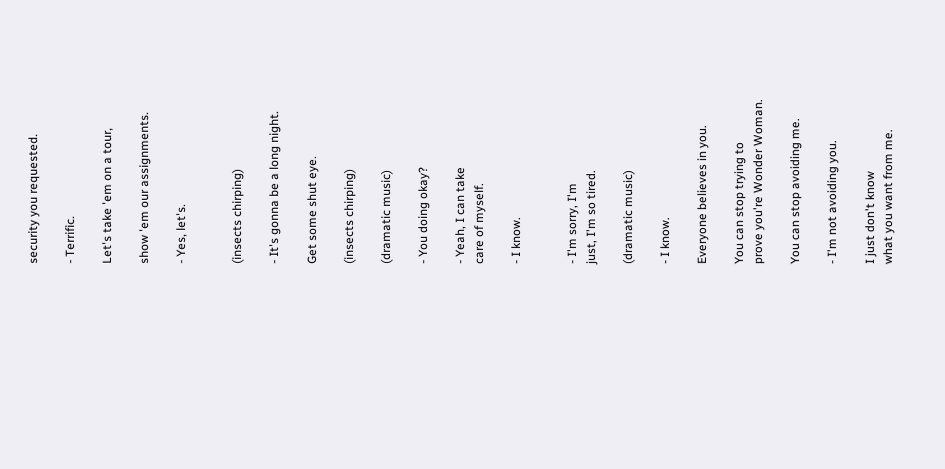security you requested.

- Terrific.

Let's take 'em on a tour,

show 'em our assignments.

- Yes, let's.


(insects chirping)

- It's gonna be a long night.

Get some shut eye.

(insects chirping)

(dramatic music)

- You doing okay?

- Yeah, I can take
care of myself.

- I know.


- I'm sorry, I'm
just, I'm so tired.

(dramatic music)

- I know.

Everyone believes in you.

You can stop trying to
prove you're Wonder Woman.

You can stop avoiding me.

- I'm not avoiding you.

I just don't know
what you want from me.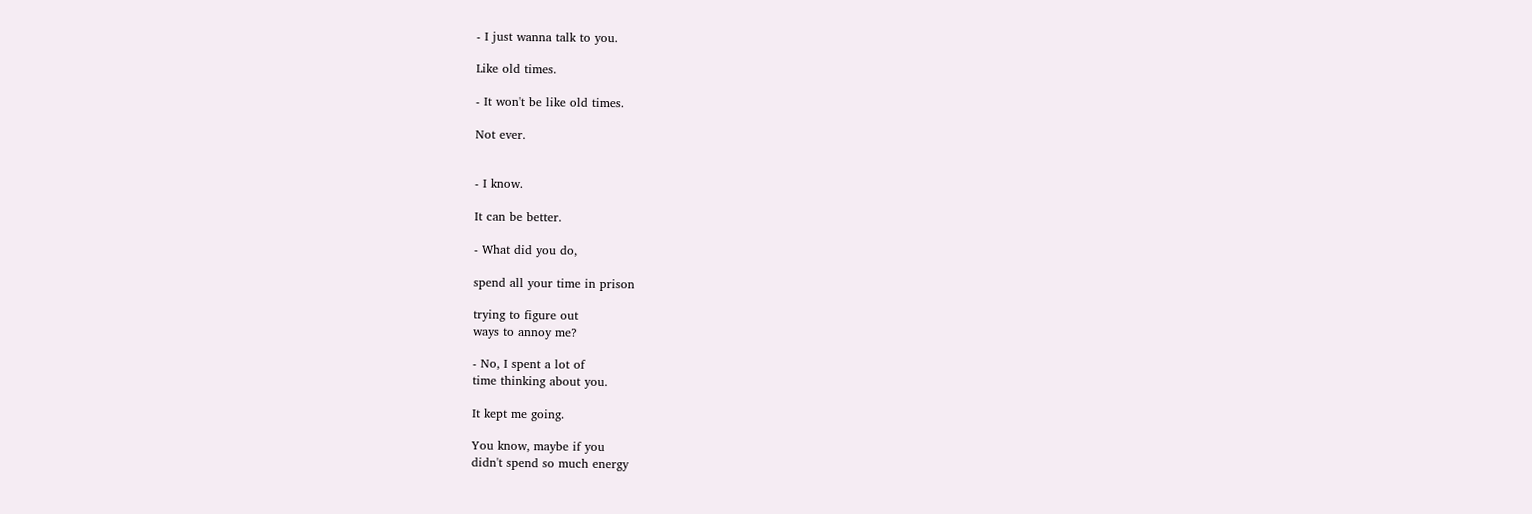- I just wanna talk to you.

Like old times.

- It won't be like old times.

Not ever.


- I know.

It can be better.

- What did you do,

spend all your time in prison

trying to figure out
ways to annoy me?

- No, I spent a lot of
time thinking about you.

It kept me going.

You know, maybe if you
didn't spend so much energy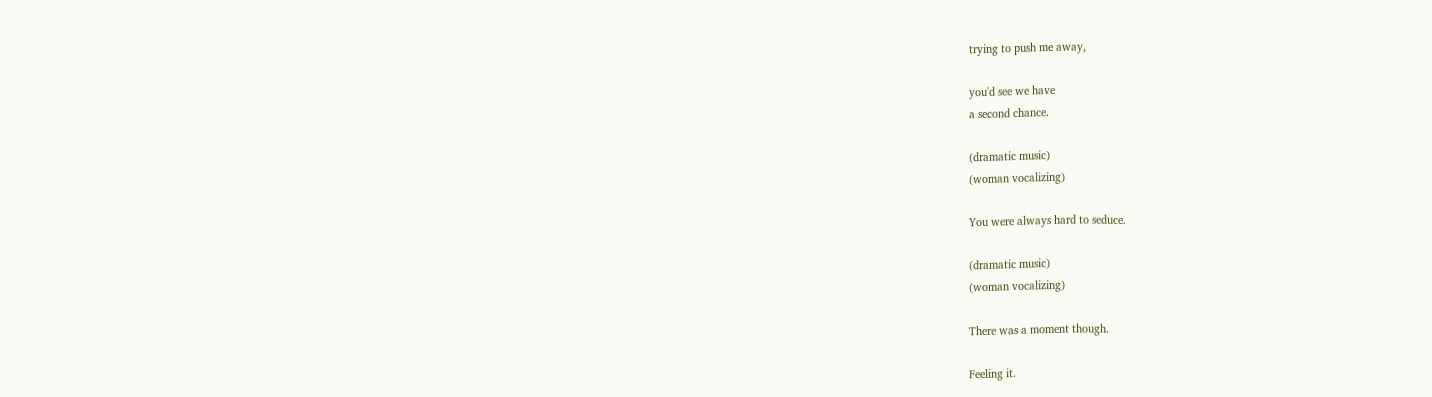trying to push me away,

you'd see we have
a second chance.

(dramatic music)
(woman vocalizing)

You were always hard to seduce.

(dramatic music)
(woman vocalizing)

There was a moment though.

Feeling it.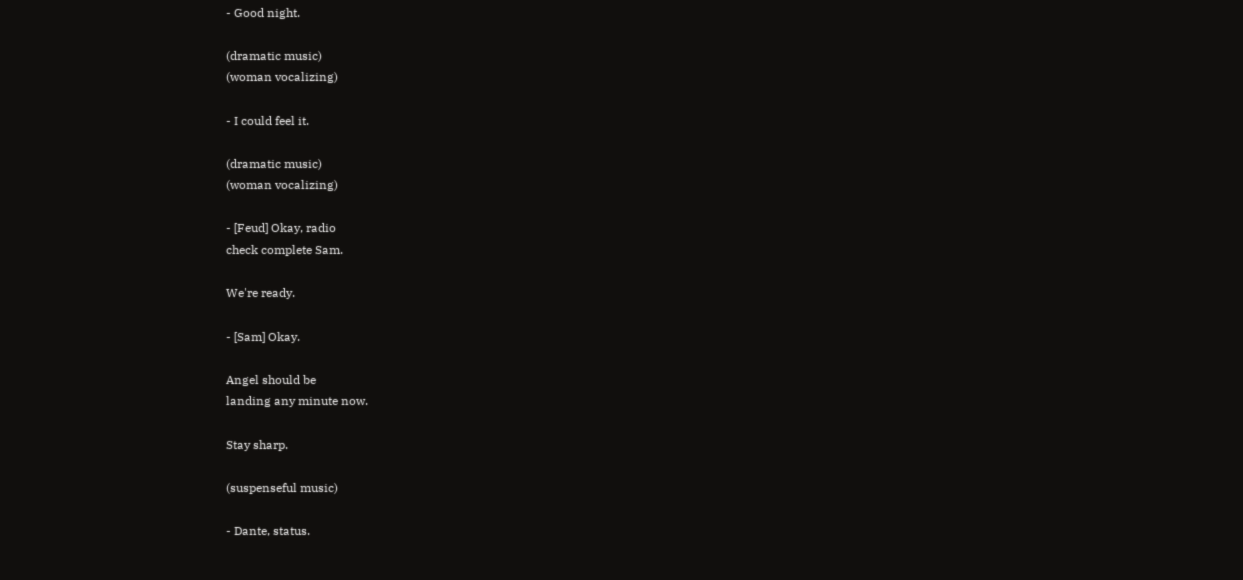- Good night.

(dramatic music)
(woman vocalizing)

- I could feel it.

(dramatic music)
(woman vocalizing)

- [Feud] Okay, radio
check complete Sam.

We're ready.

- [Sam] Okay.

Angel should be
landing any minute now.

Stay sharp.

(suspenseful music)

- Dante, status.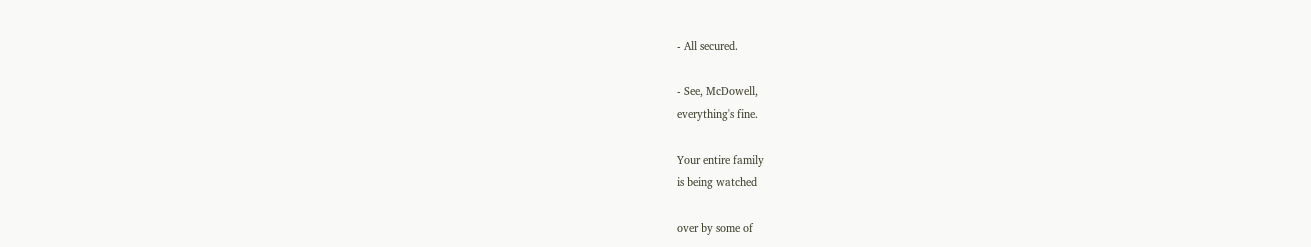- All secured.

- See, McDowell,
everything's fine.

Your entire family
is being watched

over by some of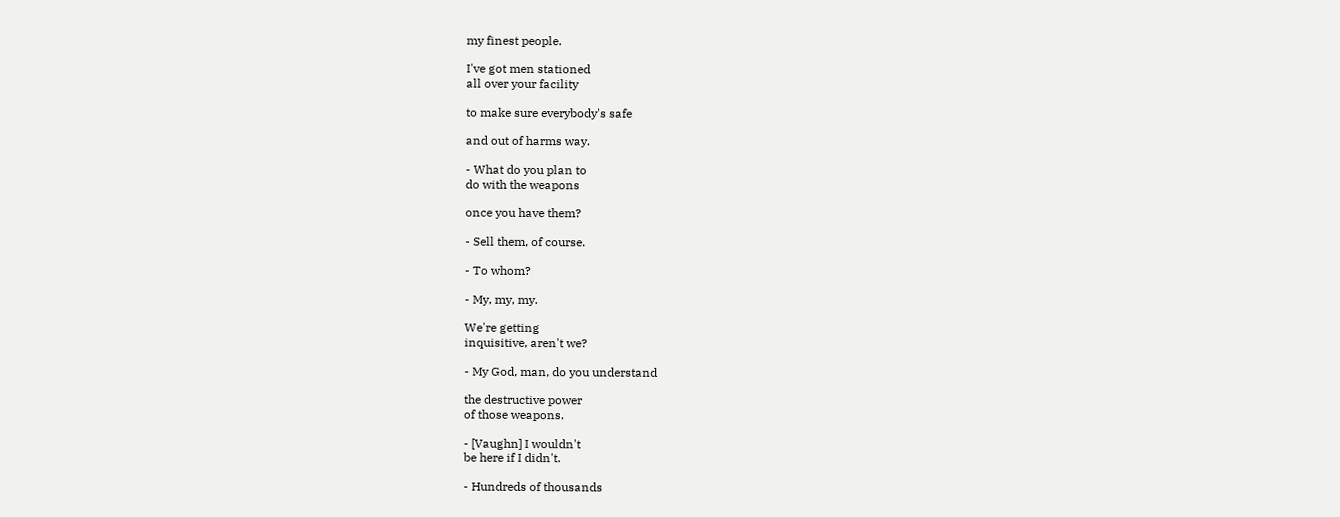my finest people.

I've got men stationed
all over your facility

to make sure everybody's safe

and out of harms way.

- What do you plan to
do with the weapons

once you have them?

- Sell them, of course.

- To whom?

- My, my, my.

We're getting
inquisitive, aren't we?

- My God, man, do you understand

the destructive power
of those weapons.

- [Vaughn] I wouldn't
be here if I didn't.

- Hundreds of thousands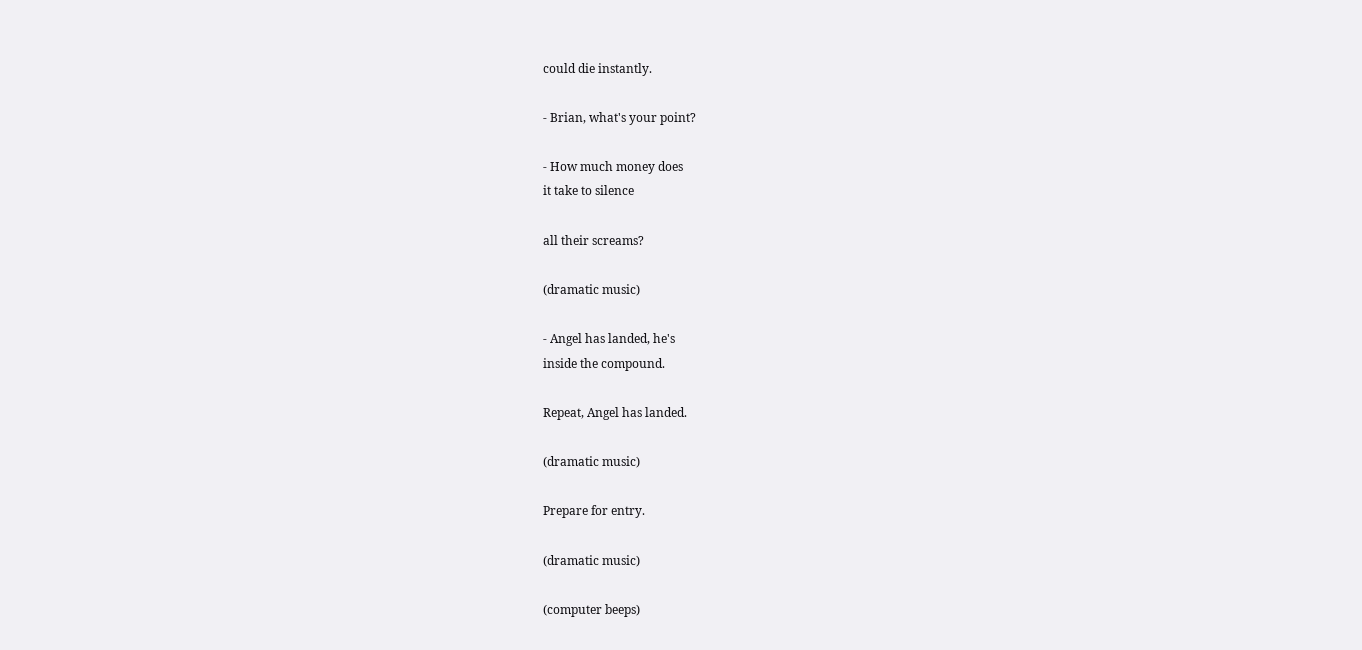could die instantly.

- Brian, what's your point?

- How much money does
it take to silence

all their screams?

(dramatic music)

- Angel has landed, he's
inside the compound.

Repeat, Angel has landed.

(dramatic music)

Prepare for entry.

(dramatic music)

(computer beeps)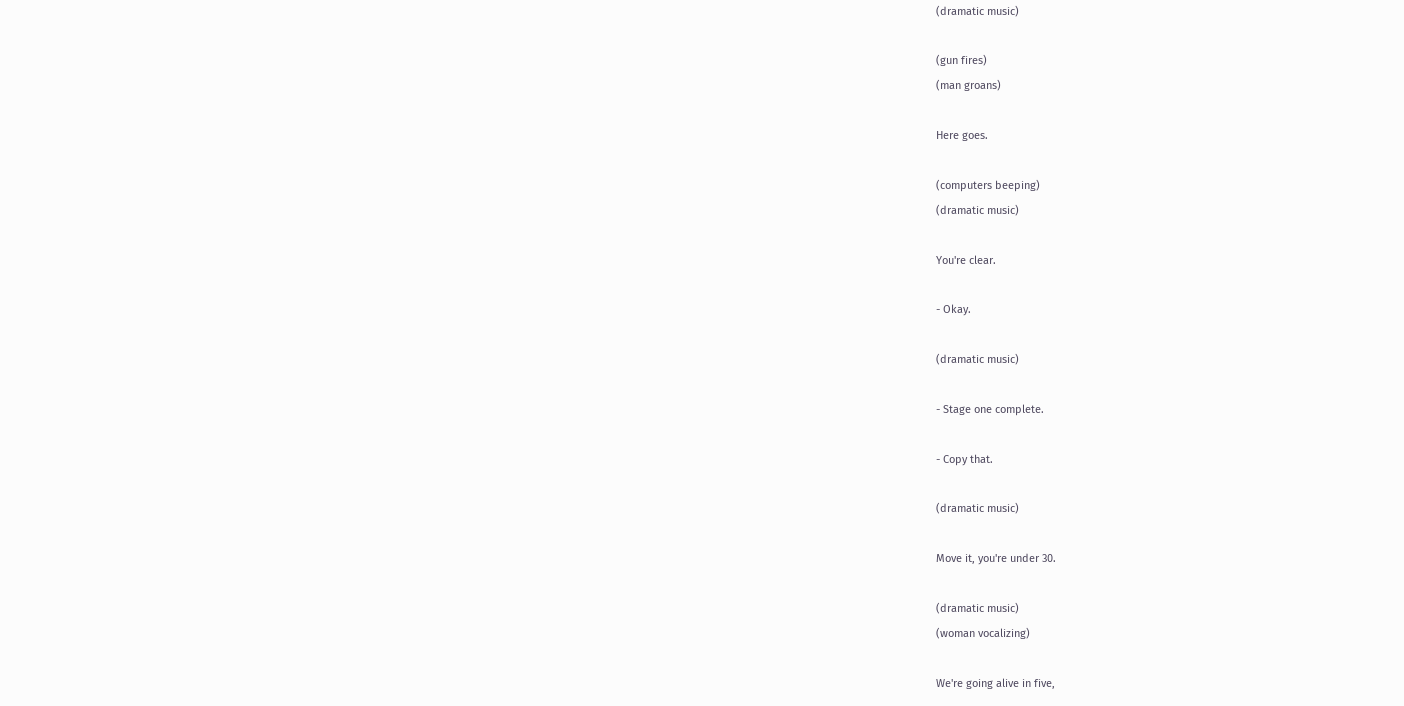(dramatic music)

(gun fires)
(man groans)

Here goes.

(computers beeping)
(dramatic music)

You're clear.

- Okay.

(dramatic music)

- Stage one complete.

- Copy that.

(dramatic music)

Move it, you're under 30.

(dramatic music)
(woman vocalizing)

We're going alive in five,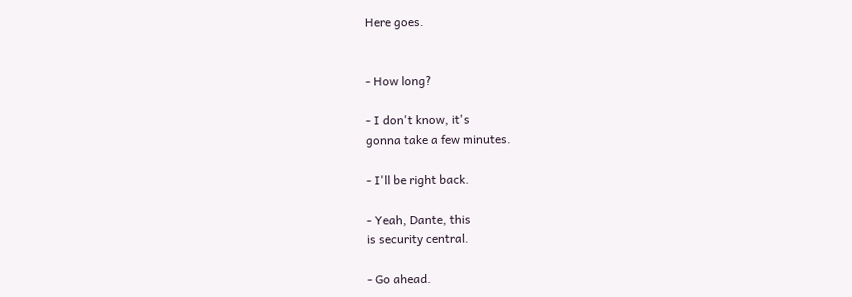Here goes.


- How long?

- I don't know, it's
gonna take a few minutes.

- I'll be right back.

- Yeah, Dante, this
is security central.

- Go ahead.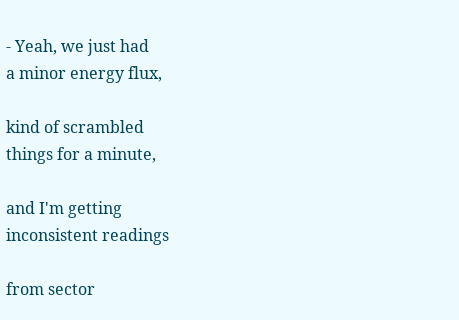- Yeah, we just had
a minor energy flux,

kind of scrambled
things for a minute,

and I'm getting
inconsistent readings

from sector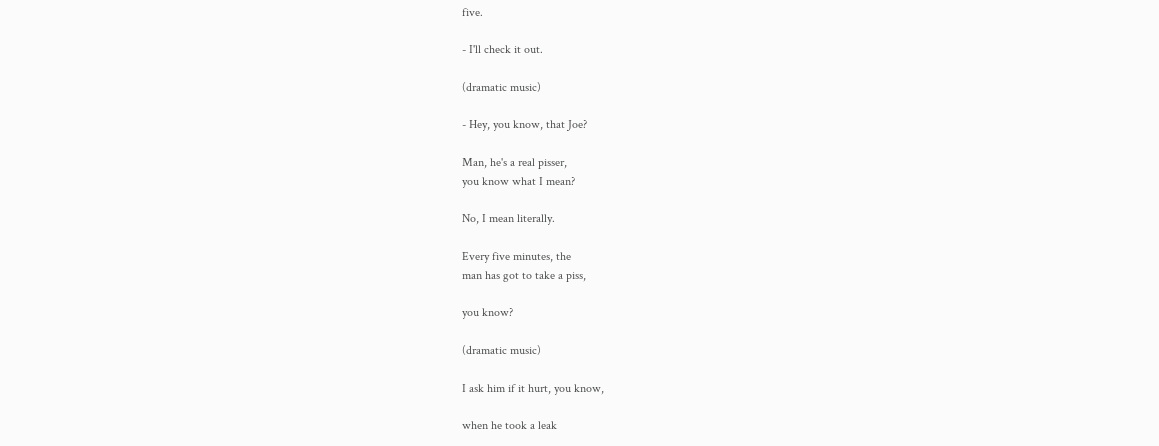five.

- I'll check it out.

(dramatic music)

- Hey, you know, that Joe?

Man, he's a real pisser,
you know what I mean?

No, I mean literally.

Every five minutes, the
man has got to take a piss,

you know?

(dramatic music)

I ask him if it hurt, you know,

when he took a leak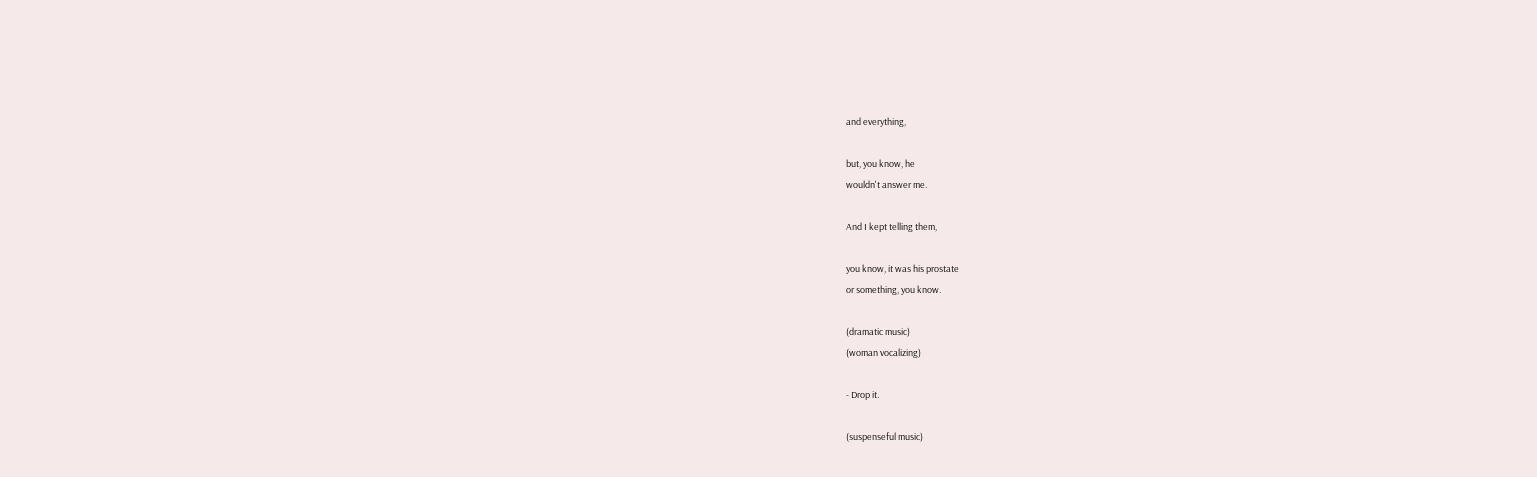and everything,

but, you know, he
wouldn't answer me.

And I kept telling them,

you know, it was his prostate
or something, you know.

(dramatic music)
(woman vocalizing)

- Drop it.

(suspenseful music)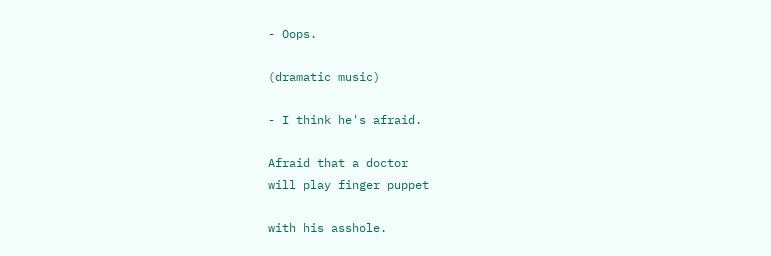- Oops.

(dramatic music)

- I think he's afraid.

Afraid that a doctor
will play finger puppet

with his asshole.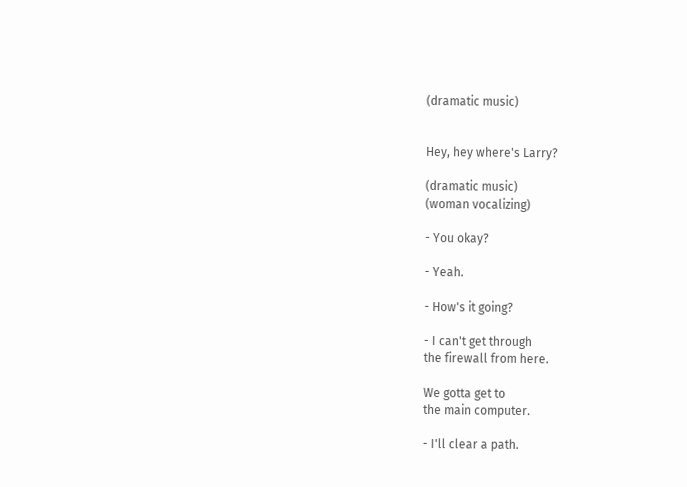(dramatic music)


Hey, hey where's Larry?

(dramatic music)
(woman vocalizing)

- You okay?

- Yeah.

- How's it going?

- I can't get through
the firewall from here.

We gotta get to
the main computer.

- I'll clear a path.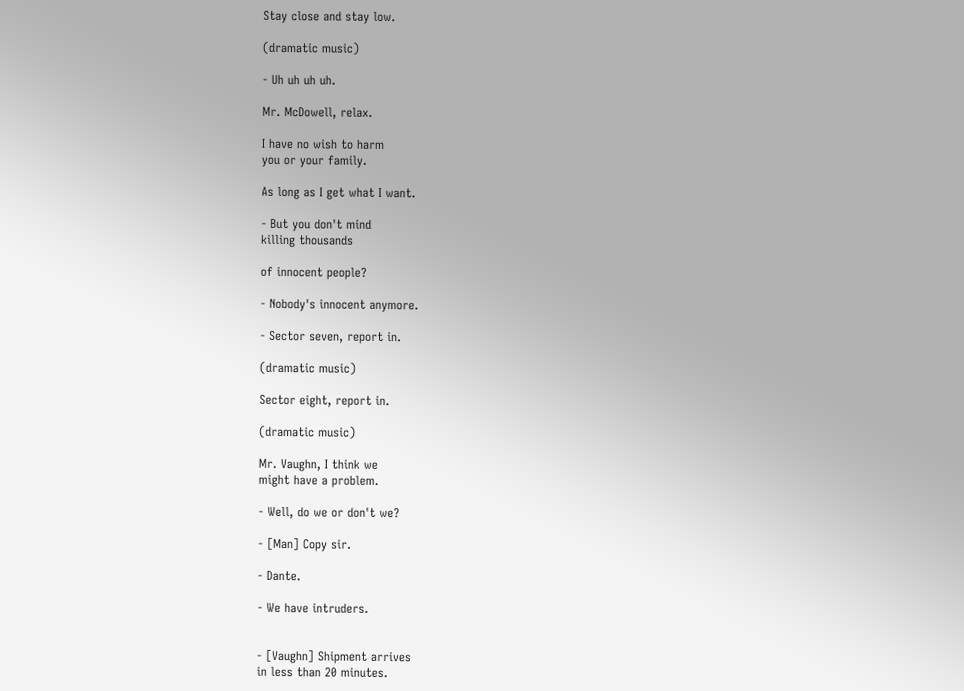Stay close and stay low.

(dramatic music)

- Uh uh uh uh.

Mr. McDowell, relax.

I have no wish to harm
you or your family.

As long as I get what I want.

- But you don't mind
killing thousands

of innocent people?

- Nobody's innocent anymore.

- Sector seven, report in.

(dramatic music)

Sector eight, report in.

(dramatic music)

Mr. Vaughn, I think we
might have a problem.

- Well, do we or don't we?

- [Man] Copy sir.

- Dante.

- We have intruders.


- [Vaughn] Shipment arrives
in less than 20 minutes.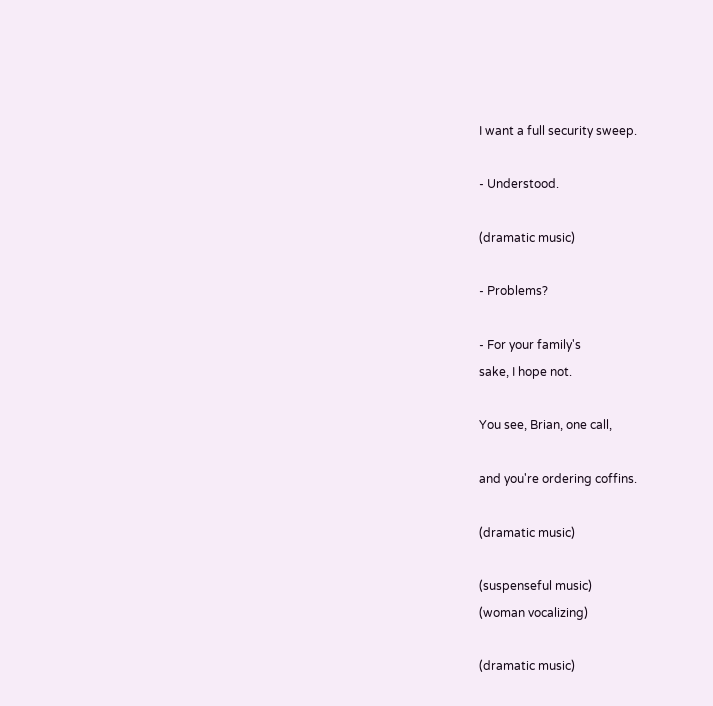I want a full security sweep.

- Understood.

(dramatic music)

- Problems?

- For your family's
sake, I hope not.

You see, Brian, one call,

and you're ordering coffins.

(dramatic music)

(suspenseful music)
(woman vocalizing)

(dramatic music)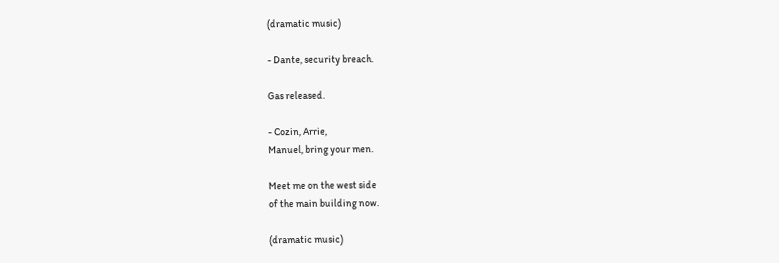(dramatic music)

- Dante, security breach.

Gas released.

- Cozin, Arrie,
Manuel, bring your men.

Meet me on the west side
of the main building now.

(dramatic music)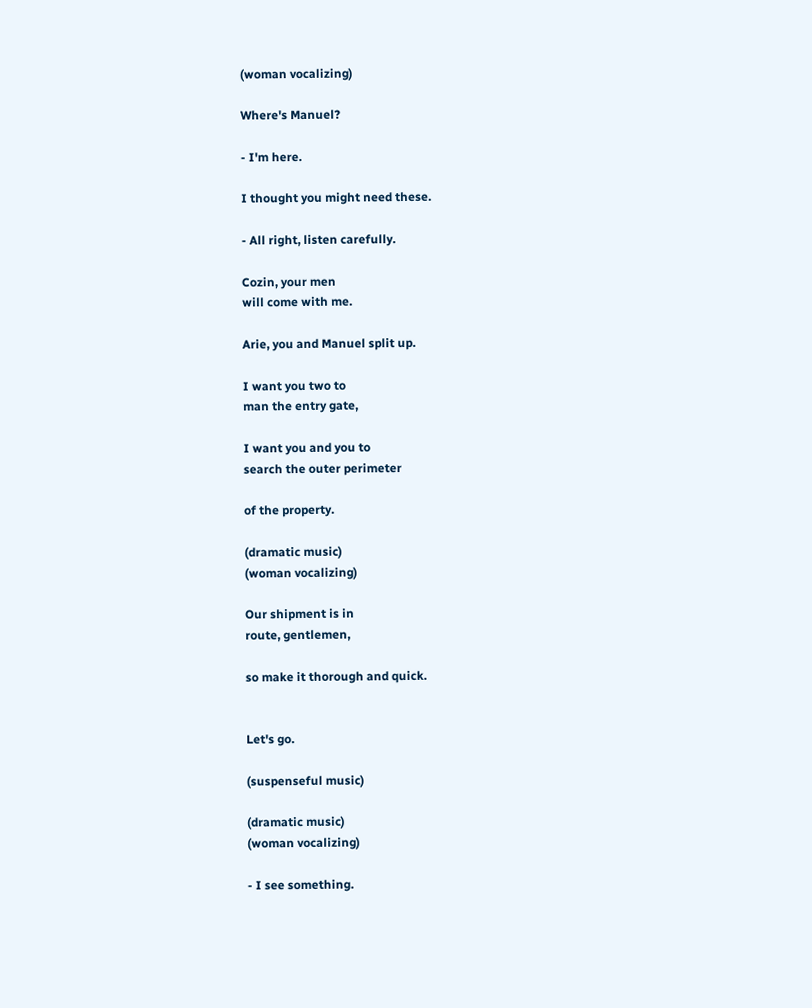(woman vocalizing)

Where's Manuel?

- I'm here.

I thought you might need these.

- All right, listen carefully.

Cozin, your men
will come with me.

Arie, you and Manuel split up.

I want you two to
man the entry gate,

I want you and you to
search the outer perimeter

of the property.

(dramatic music)
(woman vocalizing)

Our shipment is in
route, gentlemen,

so make it thorough and quick.


Let's go.

(suspenseful music)

(dramatic music)
(woman vocalizing)

- I see something.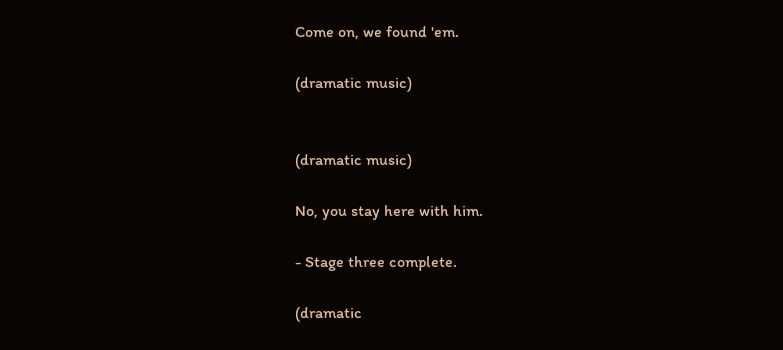Come on, we found 'em.

(dramatic music)


(dramatic music)

No, you stay here with him.

- Stage three complete.

(dramatic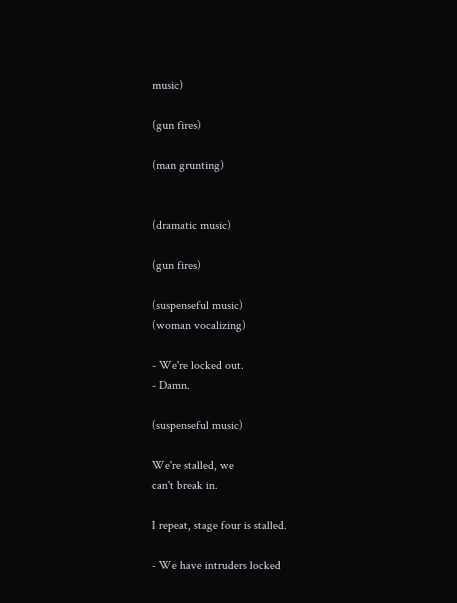music)

(gun fires)

(man grunting)


(dramatic music)

(gun fires)

(suspenseful music)
(woman vocalizing)

- We're locked out.
- Damn.

(suspenseful music)

We're stalled, we
can't break in.

I repeat, stage four is stalled.

- We have intruders locked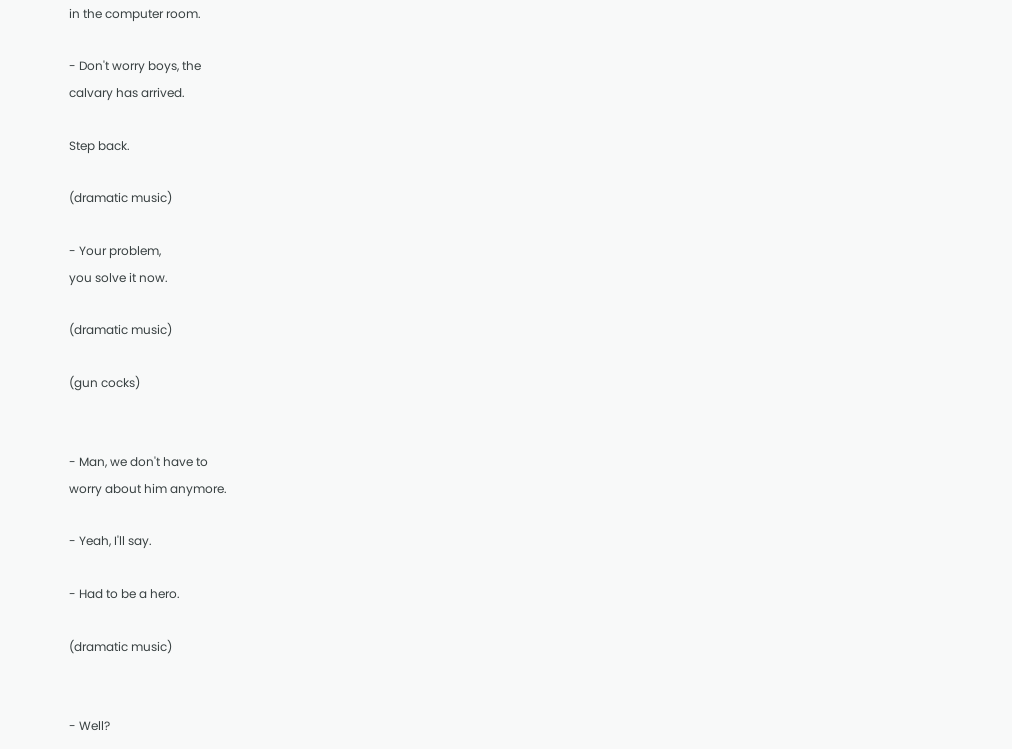in the computer room.

- Don't worry boys, the
calvary has arrived.

Step back.

(dramatic music)

- Your problem,
you solve it now.

(dramatic music)

(gun cocks)


- Man, we don't have to
worry about him anymore.

- Yeah, I'll say.

- Had to be a hero.

(dramatic music)


- Well?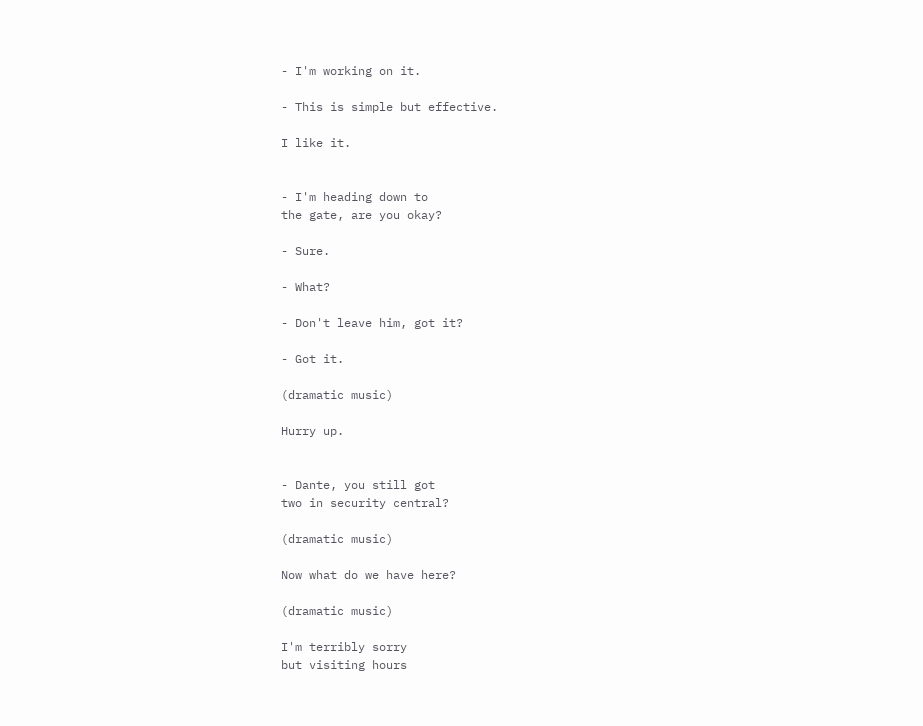- I'm working on it.

- This is simple but effective.

I like it.


- I'm heading down to
the gate, are you okay?

- Sure.

- What?

- Don't leave him, got it?

- Got it.

(dramatic music)

Hurry up.


- Dante, you still got
two in security central?

(dramatic music)

Now what do we have here?

(dramatic music)

I'm terribly sorry
but visiting hours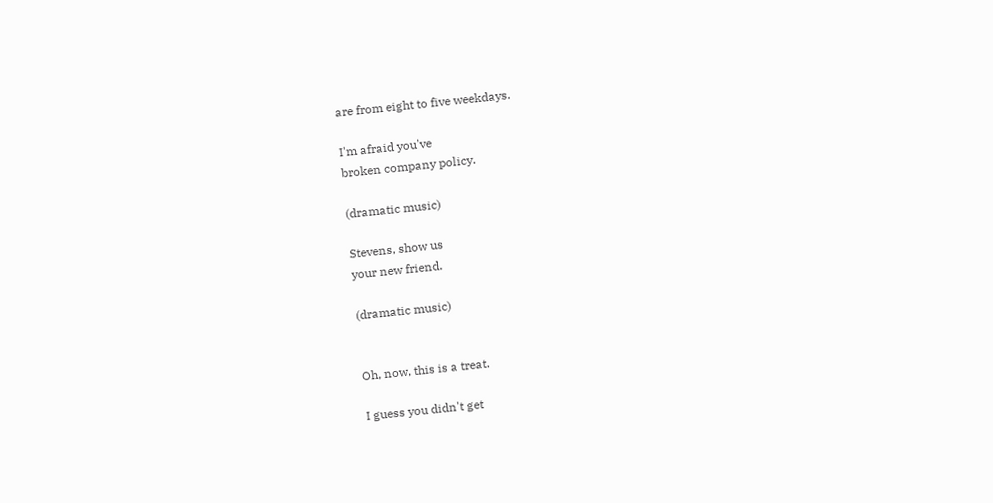are from eight to five weekdays.

I'm afraid you've
broken company policy.

(dramatic music)

Stevens, show us
your new friend.

(dramatic music)


Oh, now, this is a treat.

I guess you didn't get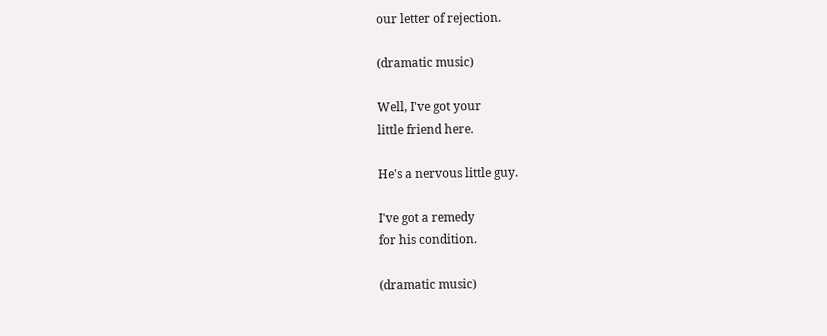our letter of rejection.

(dramatic music)

Well, I've got your
little friend here.

He's a nervous little guy.

I've got a remedy
for his condition.

(dramatic music)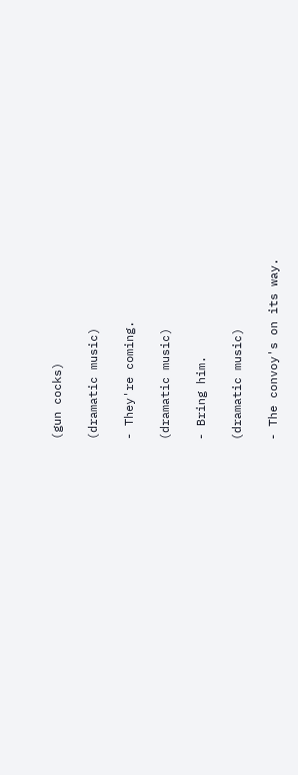(gun cocks)

(dramatic music)

- They're coming.

(dramatic music)

- Bring him.

(dramatic music)

- The convoy's on its way.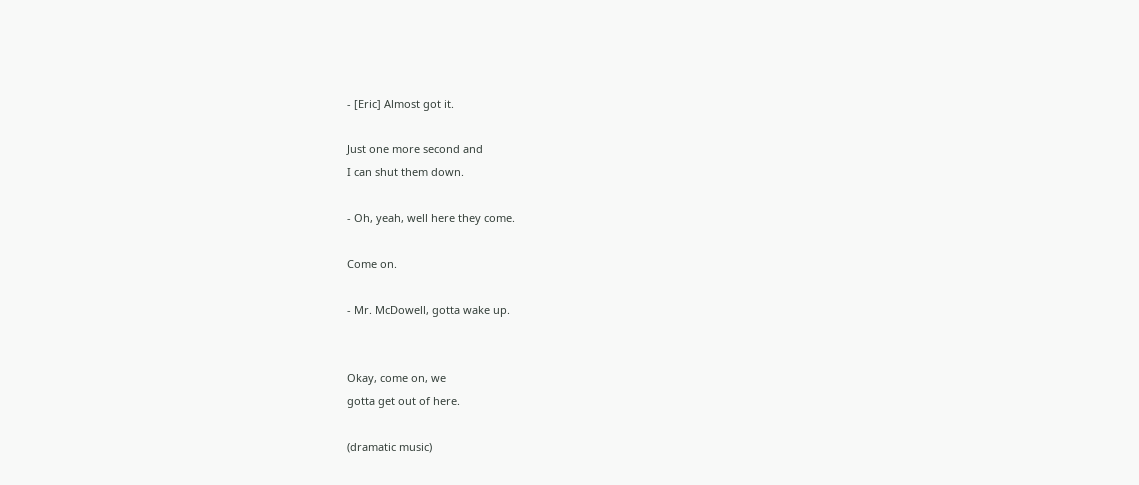- [Eric] Almost got it.

Just one more second and
I can shut them down.

- Oh, yeah, well here they come.

Come on.

- Mr. McDowell, gotta wake up.


Okay, come on, we
gotta get out of here.

(dramatic music)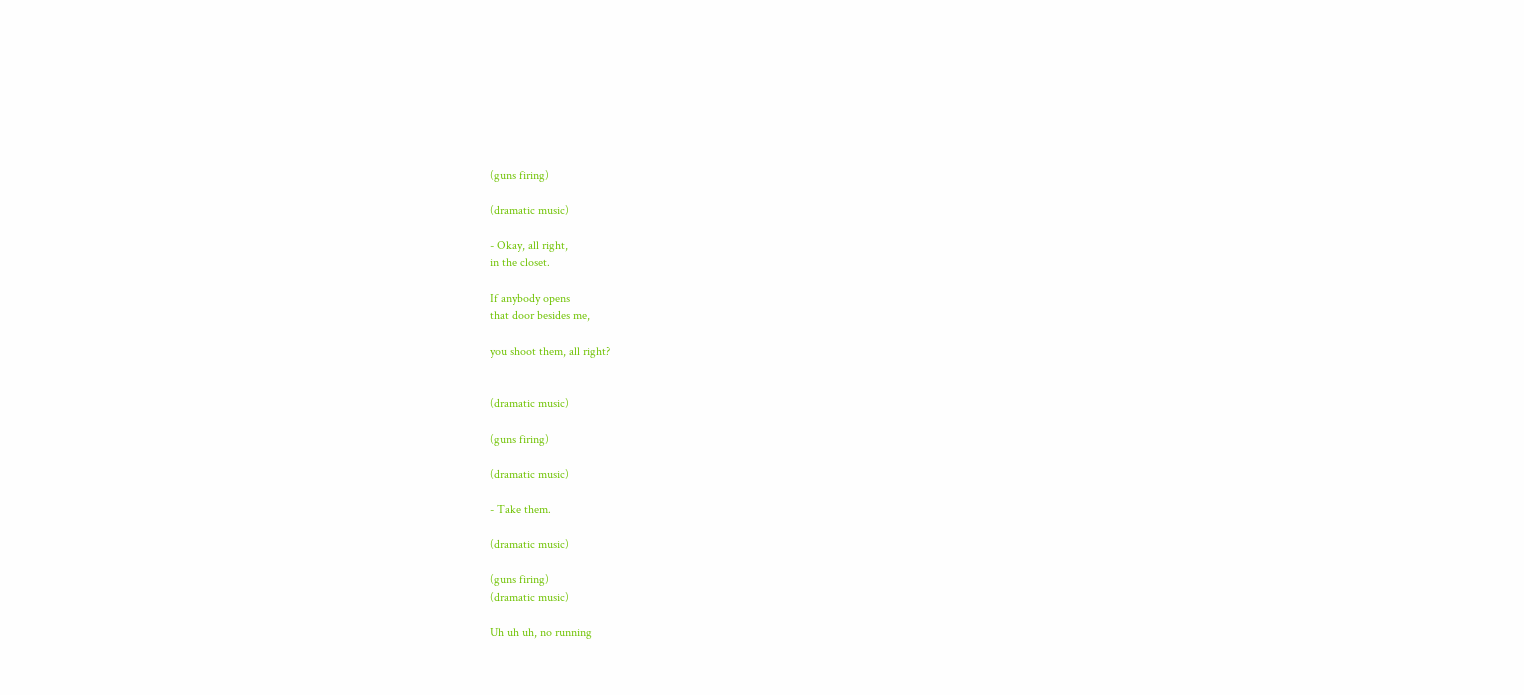(guns firing)

(dramatic music)

- Okay, all right,
in the closet.

If anybody opens
that door besides me,

you shoot them, all right?


(dramatic music)

(guns firing)

(dramatic music)

- Take them.

(dramatic music)

(guns firing)
(dramatic music)

Uh uh uh, no running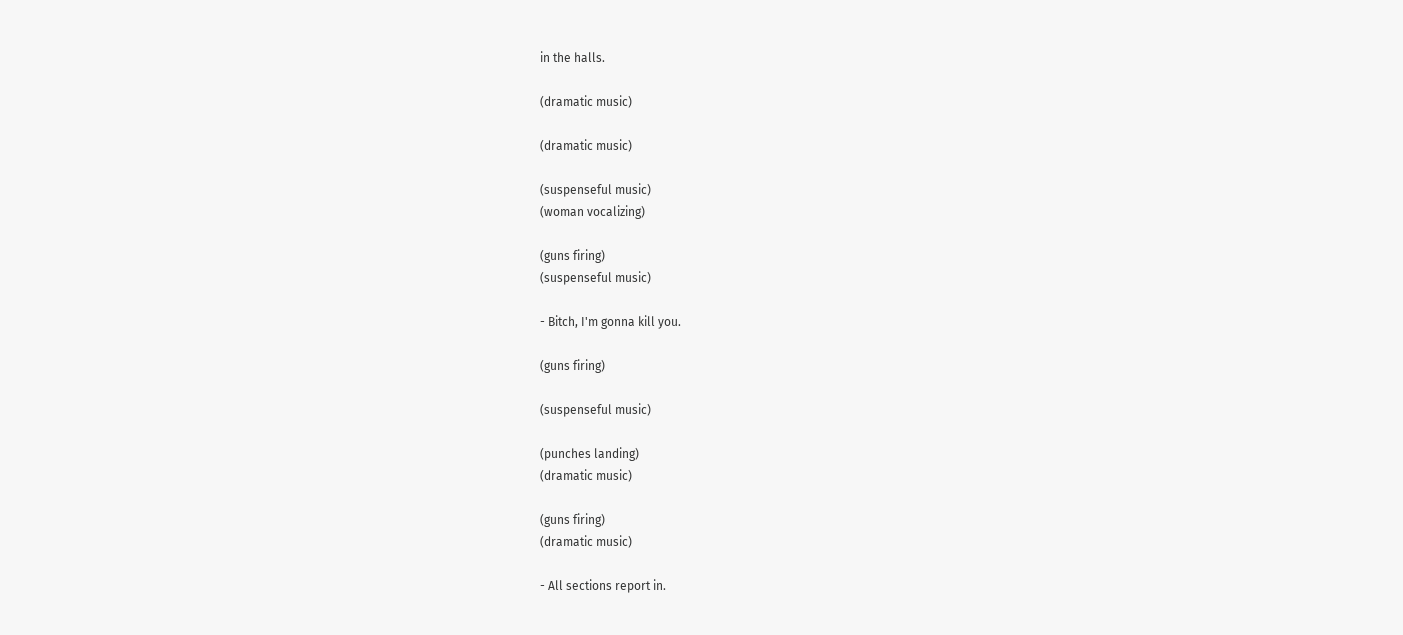in the halls.

(dramatic music)

(dramatic music)

(suspenseful music)
(woman vocalizing)

(guns firing)
(suspenseful music)

- Bitch, I'm gonna kill you.

(guns firing)

(suspenseful music)

(punches landing)
(dramatic music)

(guns firing)
(dramatic music)

- All sections report in.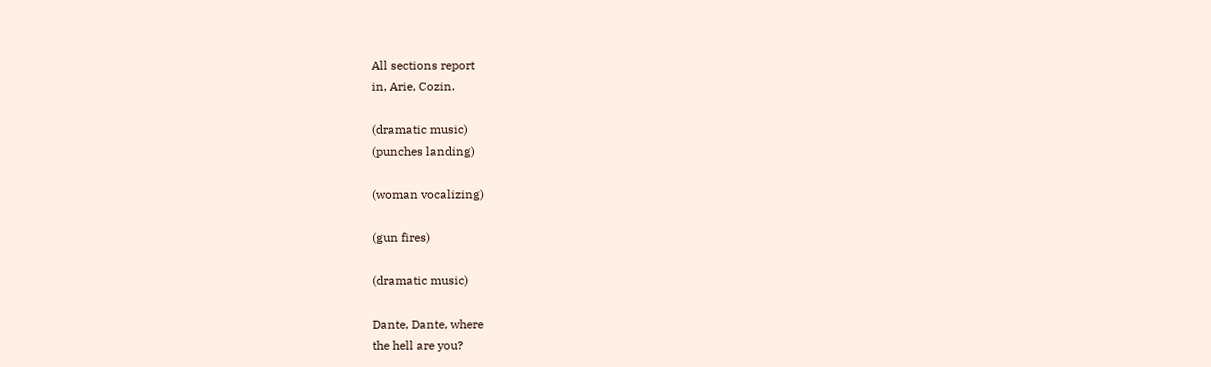All sections report
in, Arie, Cozin.

(dramatic music)
(punches landing)

(woman vocalizing)

(gun fires)

(dramatic music)

Dante, Dante, where
the hell are you?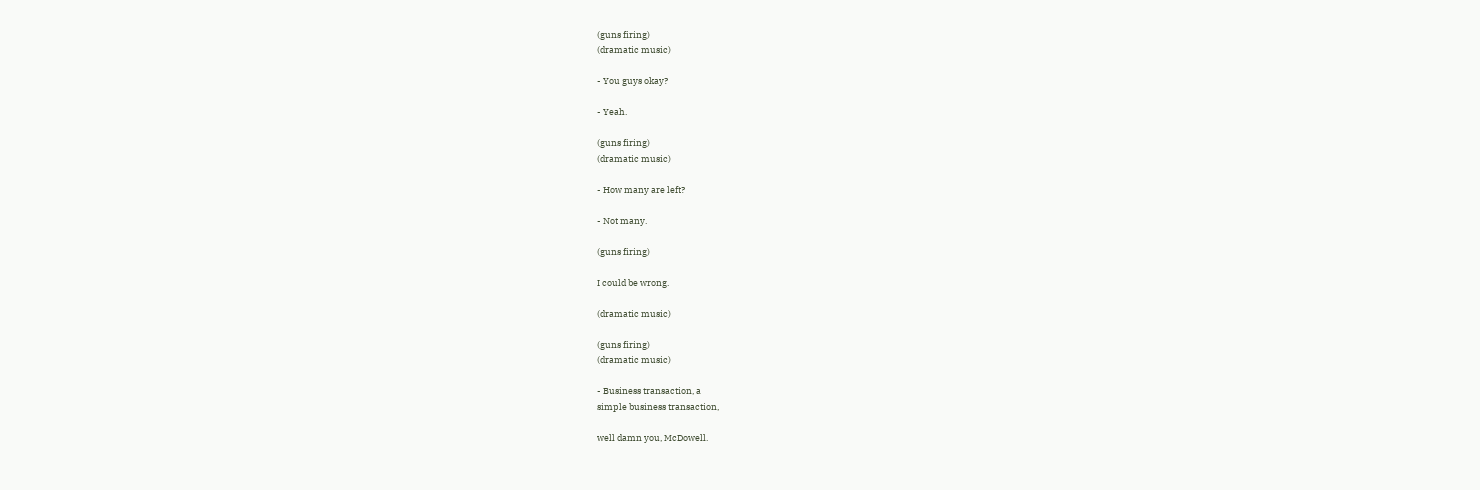(guns firing)
(dramatic music)

- You guys okay?

- Yeah.

(guns firing)
(dramatic music)

- How many are left?

- Not many.

(guns firing)

I could be wrong.

(dramatic music)

(guns firing)
(dramatic music)

- Business transaction, a
simple business transaction,

well damn you, McDowell.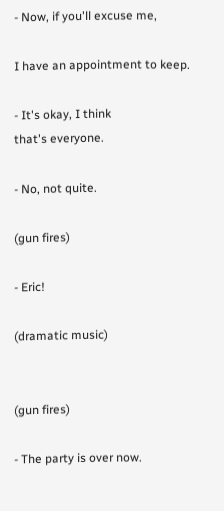- Now, if you'll excuse me,

I have an appointment to keep.

- It's okay, I think
that's everyone.

- No, not quite.

(gun fires)

- Eric!

(dramatic music)


(gun fires)

- The party is over now.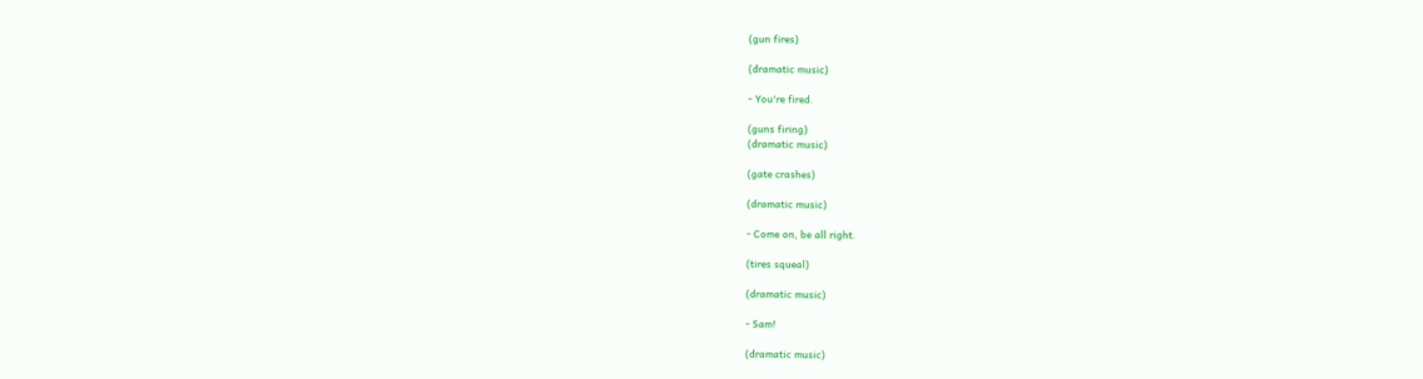(gun fires)

(dramatic music)

- You're fired.

(guns firing)
(dramatic music)

(gate crashes)

(dramatic music)

- Come on, be all right.

(tires squeal)

(dramatic music)

- Sam!

(dramatic music)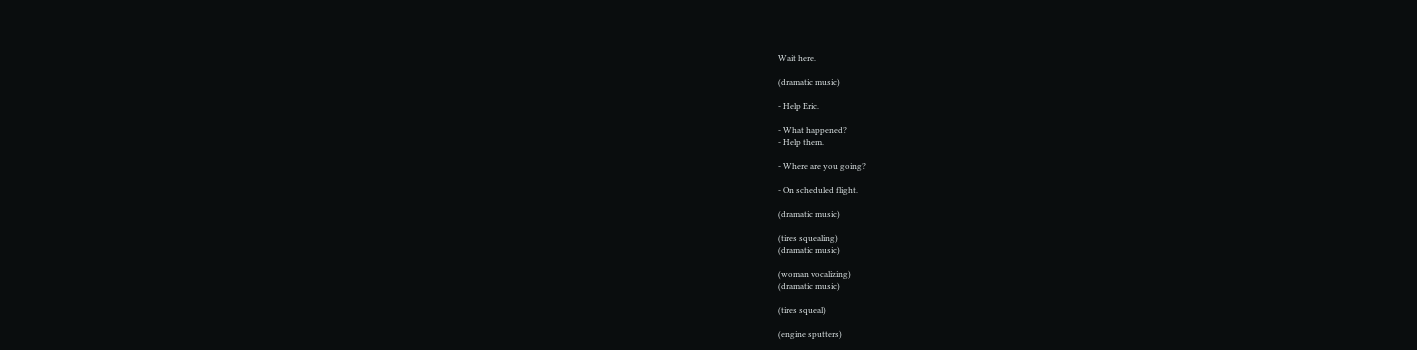Wait here.

(dramatic music)

- Help Eric.

- What happened?
- Help them.

- Where are you going?

- On scheduled flight.

(dramatic music)

(tires squealing)
(dramatic music)

(woman vocalizing)
(dramatic music)

(tires squeal)

(engine sputters)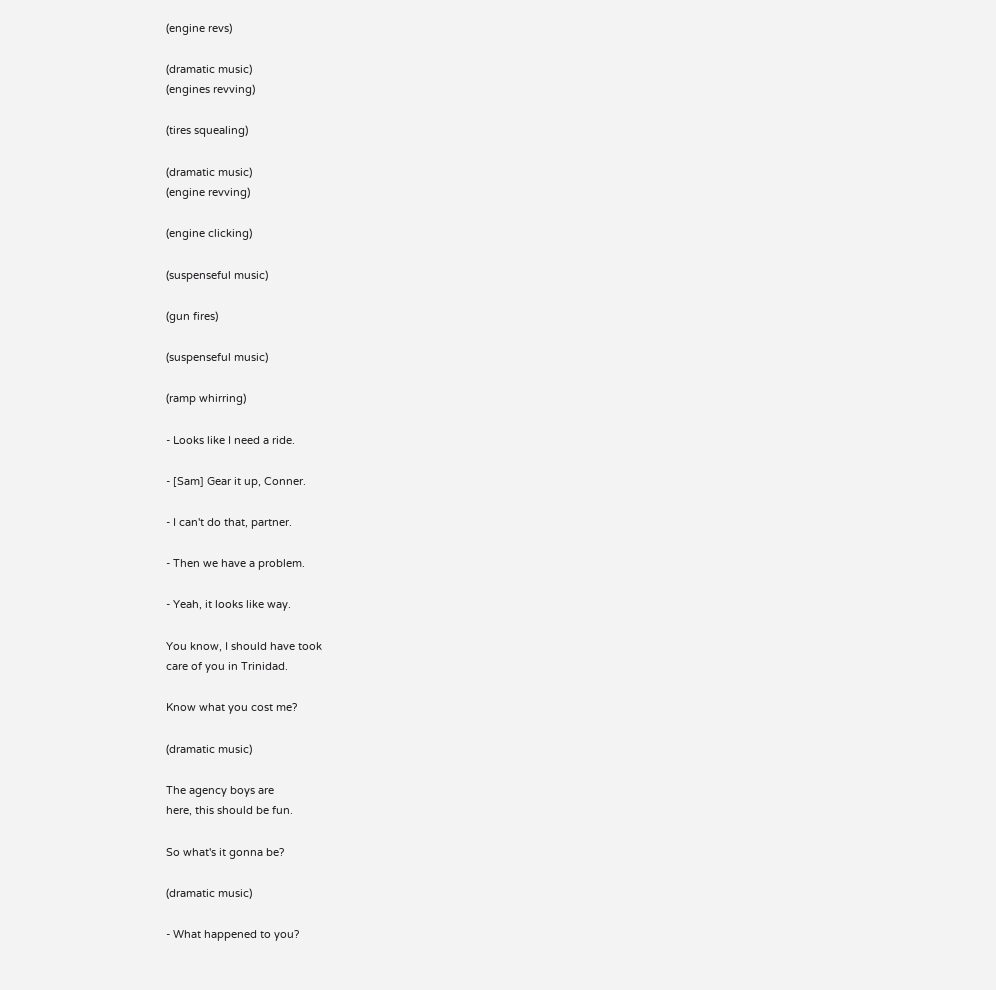(engine revs)

(dramatic music)
(engines revving)

(tires squealing)

(dramatic music)
(engine revving)

(engine clicking)

(suspenseful music)

(gun fires)

(suspenseful music)

(ramp whirring)

- Looks like I need a ride.

- [Sam] Gear it up, Conner.

- I can't do that, partner.

- Then we have a problem.

- Yeah, it looks like way.

You know, I should have took
care of you in Trinidad.

Know what you cost me?

(dramatic music)

The agency boys are
here, this should be fun.

So what's it gonna be?

(dramatic music)

- What happened to you?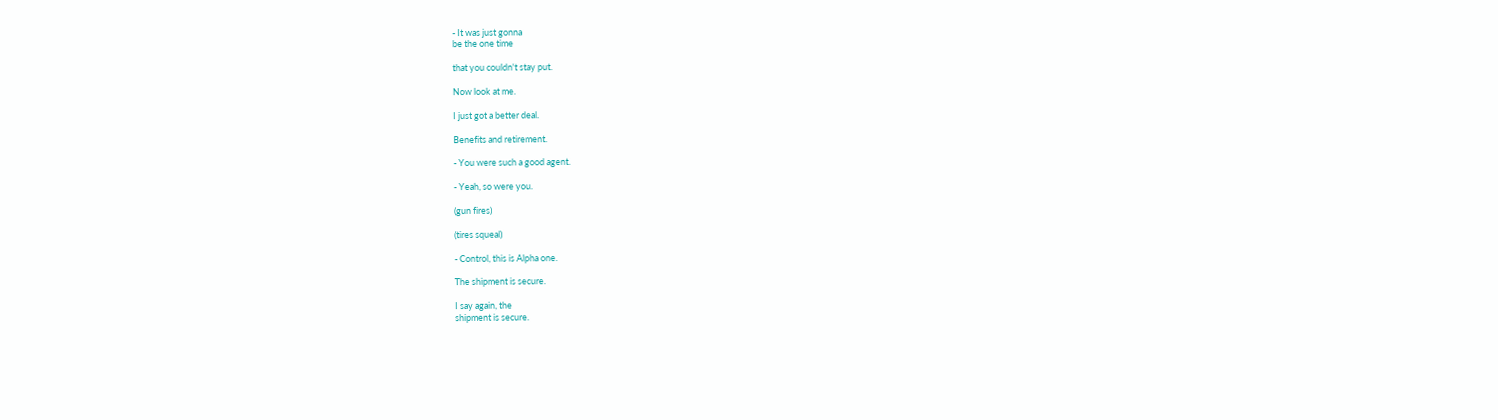- It was just gonna
be the one time

that you couldn't stay put.

Now look at me.

I just got a better deal.

Benefits and retirement.

- You were such a good agent.

- Yeah, so were you.

(gun fires)

(tires squeal)

- Control, this is Alpha one.

The shipment is secure.

I say again, the
shipment is secure.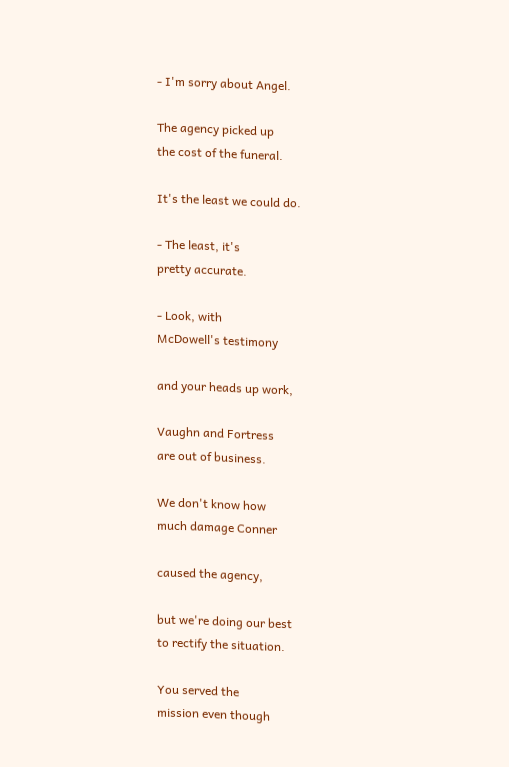- I'm sorry about Angel.

The agency picked up
the cost of the funeral.

It's the least we could do.

- The least, it's
pretty accurate.

- Look, with
McDowell's testimony

and your heads up work,

Vaughn and Fortress
are out of business.

We don't know how
much damage Conner

caused the agency,

but we're doing our best
to rectify the situation.

You served the
mission even though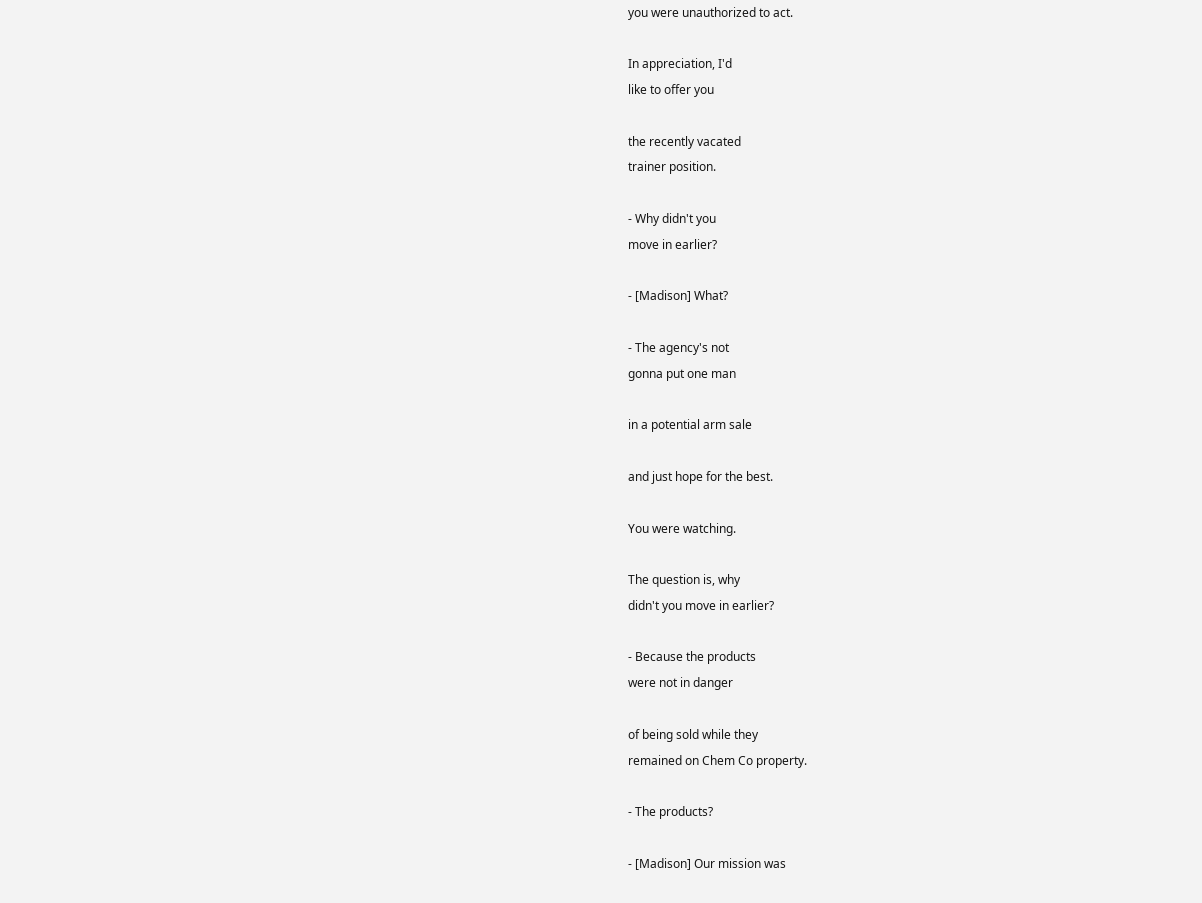you were unauthorized to act.

In appreciation, I'd
like to offer you

the recently vacated
trainer position.

- Why didn't you
move in earlier?

- [Madison] What?

- The agency's not
gonna put one man

in a potential arm sale

and just hope for the best.

You were watching.

The question is, why
didn't you move in earlier?

- Because the products
were not in danger

of being sold while they
remained on Chem Co property.

- The products?

- [Madison] Our mission was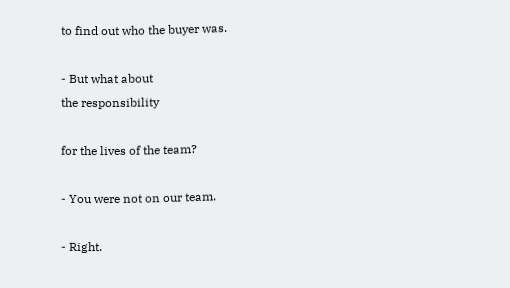to find out who the buyer was.

- But what about
the responsibility

for the lives of the team?

- You were not on our team.

- Right.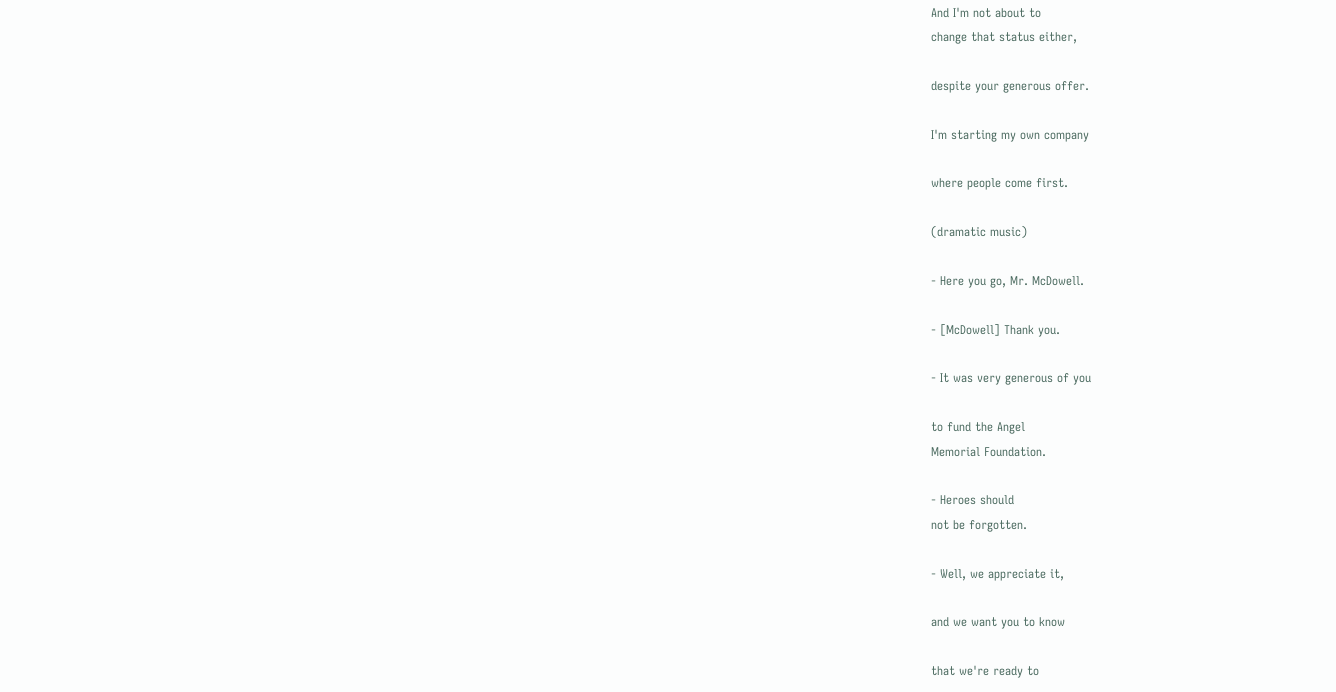And I'm not about to
change that status either,

despite your generous offer.

I'm starting my own company

where people come first.

(dramatic music)

- Here you go, Mr. McDowell.

- [McDowell] Thank you.

- It was very generous of you

to fund the Angel
Memorial Foundation.

- Heroes should
not be forgotten.

- Well, we appreciate it,

and we want you to know

that we're ready to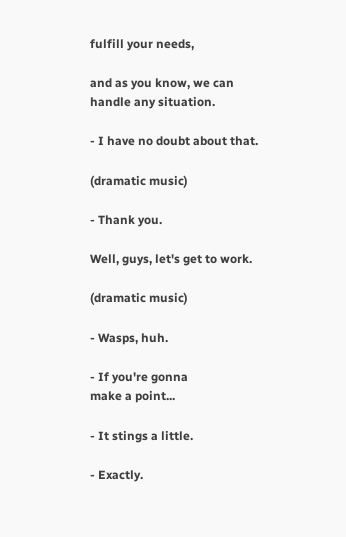fulfill your needs,

and as you know, we can
handle any situation.

- I have no doubt about that.

(dramatic music)

- Thank you.

Well, guys, let's get to work.

(dramatic music)

- Wasps, huh.

- If you're gonna
make a point...

- It stings a little.

- Exactly.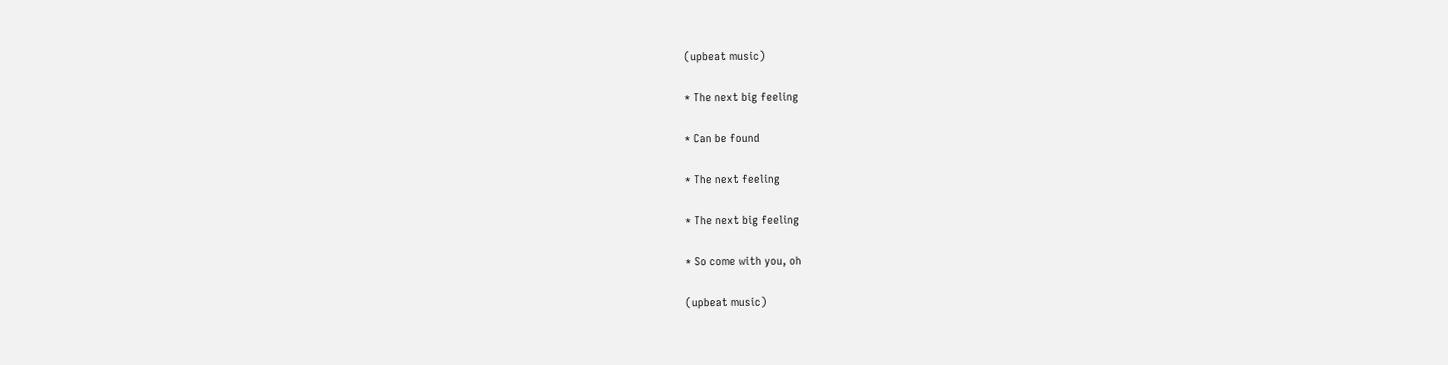(upbeat music)

* The next big feeling

* Can be found

* The next feeling

* The next big feeling

* So come with you, oh

(upbeat music)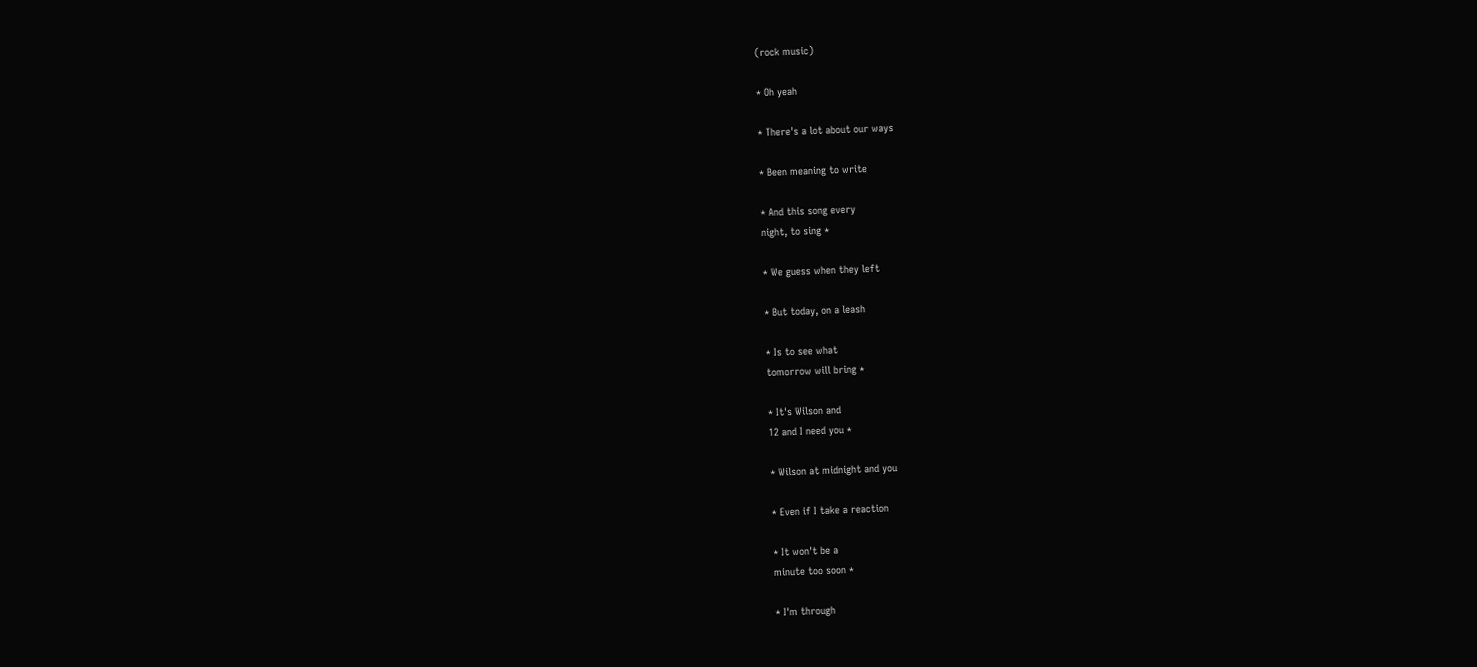(rock music)

* Oh yeah

* There's a lot about our ways

* Been meaning to write

* And this song every
night, to sing *

* We guess when they left

* But today, on a leash

* Is to see what
tomorrow will bring *

* It's Wilson and
12 and I need you *

* Wilson at midnight and you

* Even if I take a reaction

* It won't be a
minute too soon *

* I'm through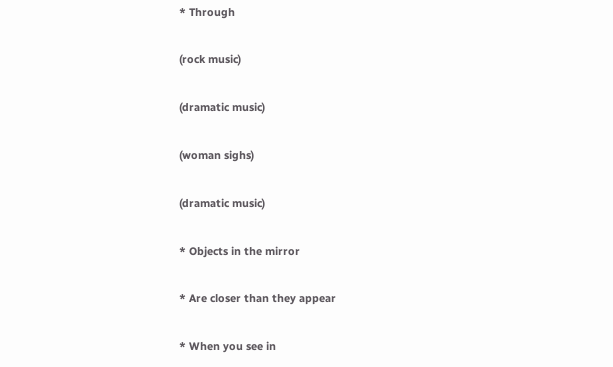* Through

(rock music)

(dramatic music)

(woman sighs)

(dramatic music)

* Objects in the mirror

* Are closer than they appear

* When you see in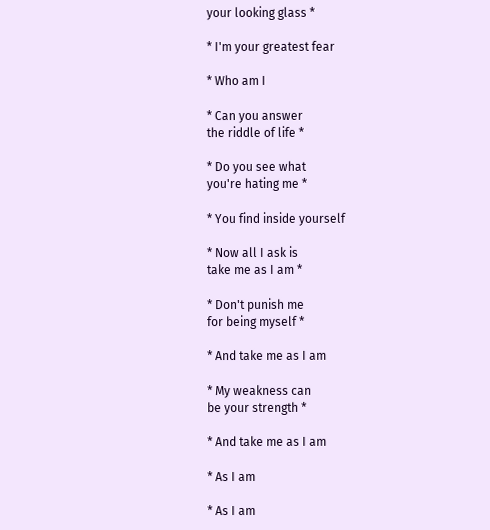your looking glass *

* I'm your greatest fear

* Who am I

* Can you answer
the riddle of life *

* Do you see what
you're hating me *

* You find inside yourself

* Now all I ask is
take me as I am *

* Don't punish me
for being myself *

* And take me as I am

* My weakness can
be your strength *

* And take me as I am

* As I am

* As I am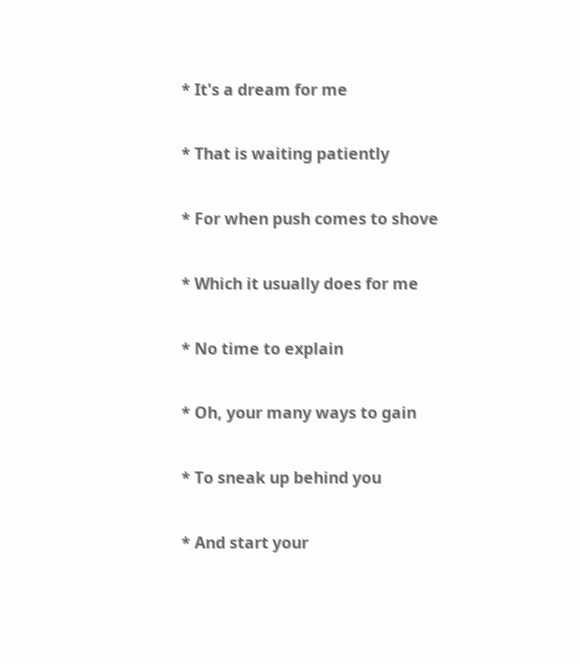* It's a dream for me

* That is waiting patiently

* For when push comes to shove

* Which it usually does for me

* No time to explain

* Oh, your many ways to gain

* To sneak up behind you

* And start your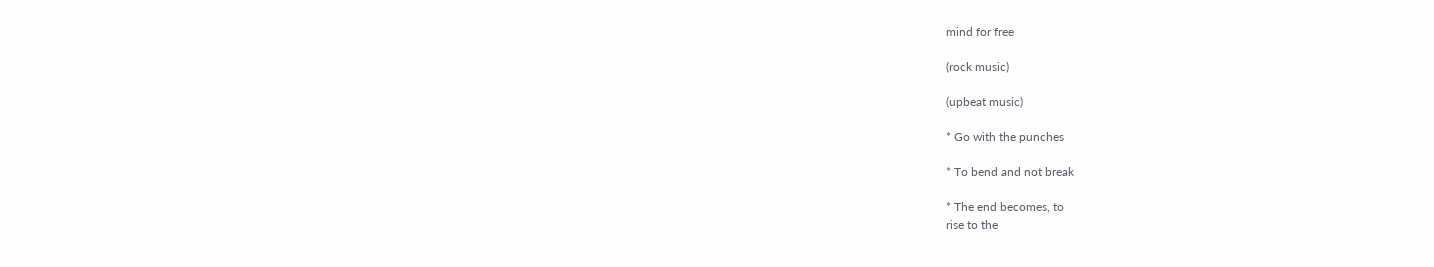mind for free

(rock music)

(upbeat music)

* Go with the punches

* To bend and not break

* The end becomes, to
rise to the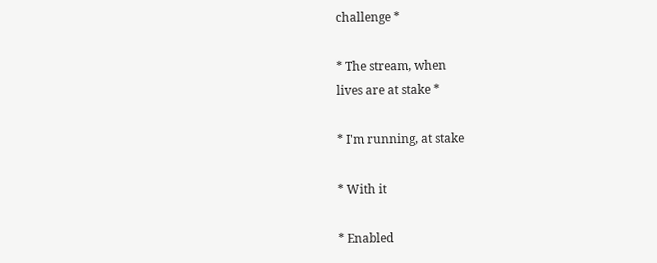challenge *

* The stream, when
lives are at stake *

* I'm running, at stake

* With it

* Enabled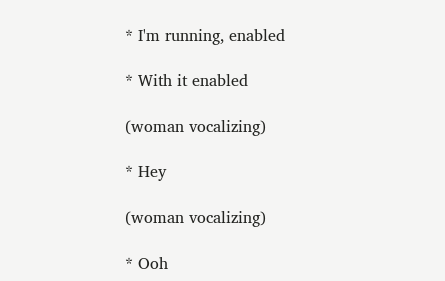* I'm running, enabled

* With it enabled

(woman vocalizing)

* Hey

(woman vocalizing)

* Ooh